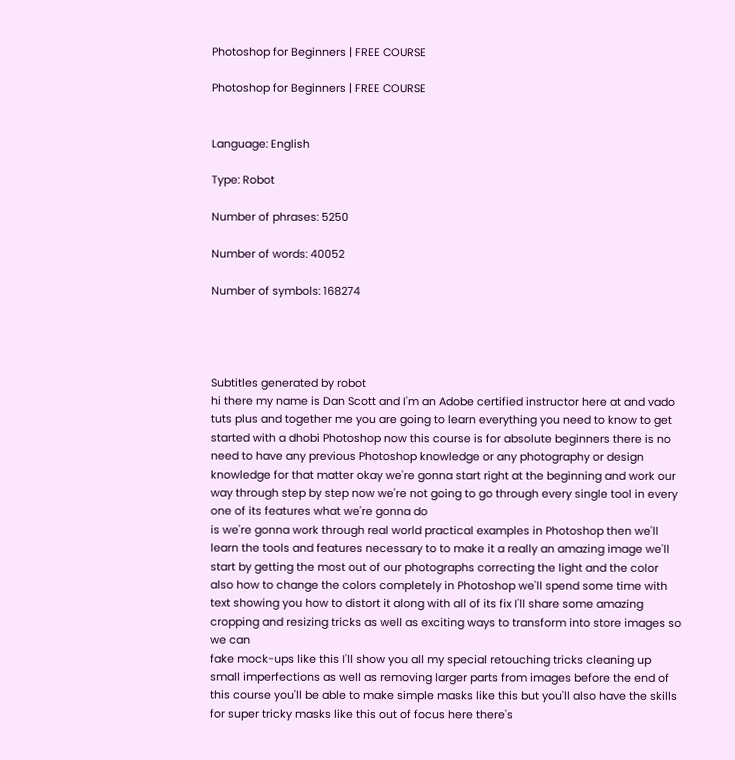Photoshop for Beginners | FREE COURSE

Photoshop for Beginners | FREE COURSE


Language: English

Type: Robot

Number of phrases: 5250

Number of words: 40052

Number of symbols: 168274




Subtitles generated by robot
hi there my name is Dan Scott and I'm an Adobe certified instructor here at and vado tuts plus and together me you are going to learn everything you need to know to get started with a dhobi Photoshop now this course is for absolute beginners there is no need to have any previous Photoshop knowledge or any photography or design knowledge for that matter okay we're gonna start right at the beginning and work our way through step by step now we're not going to go through every single tool in every one of its features what we're gonna do
is we're gonna work through real world practical examples in Photoshop then we'll learn the tools and features necessary to to make it a really an amazing image we'll start by getting the most out of our photographs correcting the light and the color also how to change the colors completely in Photoshop we'll spend some time with text showing you how to distort it along with all of its fix I'll share some amazing cropping and resizing tricks as well as exciting ways to transform into store images so we can
fake mock-ups like this I'll show you all my special retouching tricks cleaning up small imperfections as well as removing larger parts from images before the end of this course you'll be able to make simple masks like this but you'll also have the skills for super tricky masks like this out of focus here there's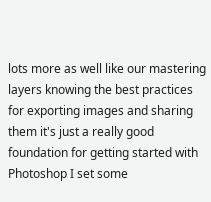lots more as well like our mastering layers knowing the best practices for exporting images and sharing them it's just a really good foundation for getting started with Photoshop I set some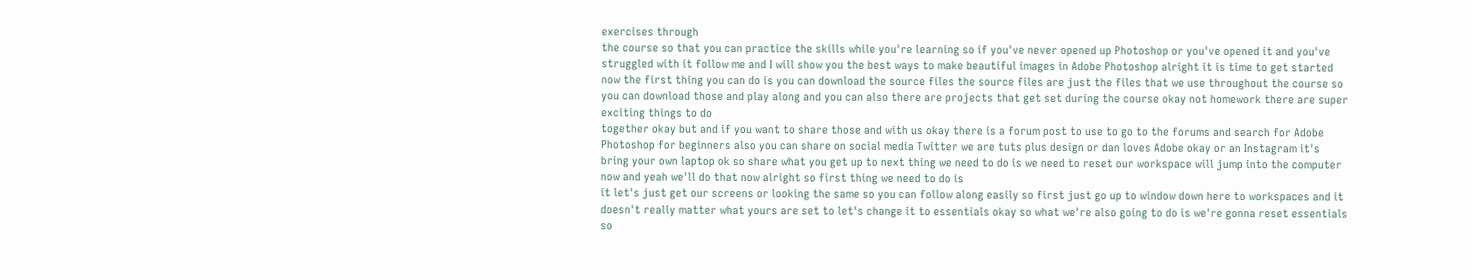exercises through
the course so that you can practice the skills while you're learning so if you've never opened up Photoshop or you've opened it and you've struggled with it follow me and I will show you the best ways to make beautiful images in Adobe Photoshop alright it is time to get started now the first thing you can do is you can download the source files the source files are just the files that we use throughout the course so you can download those and play along and you can also there are projects that get set during the course okay not homework there are super exciting things to do
together okay but and if you want to share those and with us okay there is a forum post to use to go to the forums and search for Adobe Photoshop for beginners also you can share on social media Twitter we are tuts plus design or dan loves Adobe okay or an Instagram it's bring your own laptop ok so share what you get up to next thing we need to do is we need to reset our workspace will jump into the computer now and yeah we'll do that now alright so first thing we need to do is
it let's just get our screens or looking the same so you can follow along easily so first just go up to window down here to workspaces and it doesn't really matter what yours are set to let's change it to essentials okay so what we're also going to do is we're gonna reset essentials so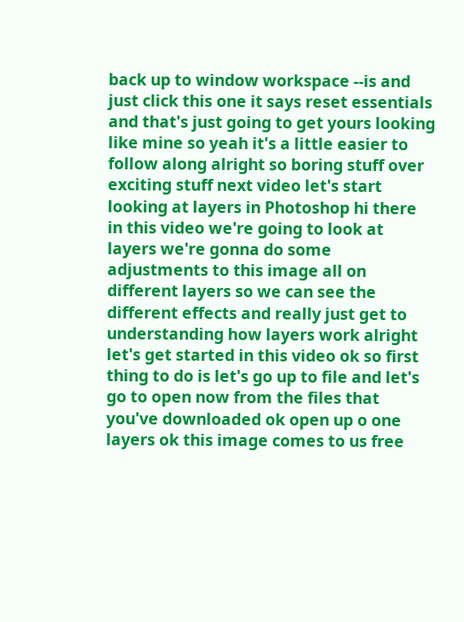back up to window workspace --is and just click this one it says reset essentials and that's just going to get yours looking like mine so yeah it's a little easier to follow along alright so boring stuff over exciting stuff next video let's start looking at layers in Photoshop hi there
in this video we're going to look at layers we're gonna do some adjustments to this image all on different layers so we can see the different effects and really just get to understanding how layers work alright let's get started in this video ok so first thing to do is let's go up to file and let's go to open now from the files that you've downloaded ok open up o one layers ok this image comes to us free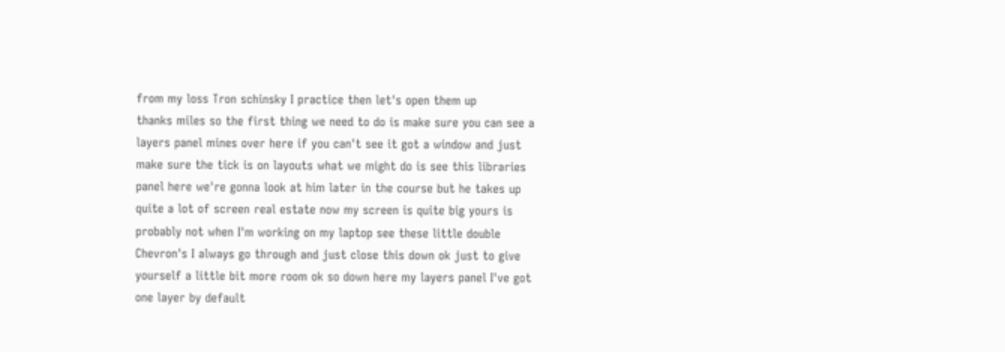from my loss Tron schinsky I practice then let's open them up
thanks miles so the first thing we need to do is make sure you can see a layers panel mines over here if you can't see it got a window and just make sure the tick is on layouts what we might do is see this libraries panel here we're gonna look at him later in the course but he takes up quite a lot of screen real estate now my screen is quite big yours is probably not when I'm working on my laptop see these little double Chevron's I always go through and just close this down ok just to give yourself a little bit more room ok so down here my layers panel I've got one layer by default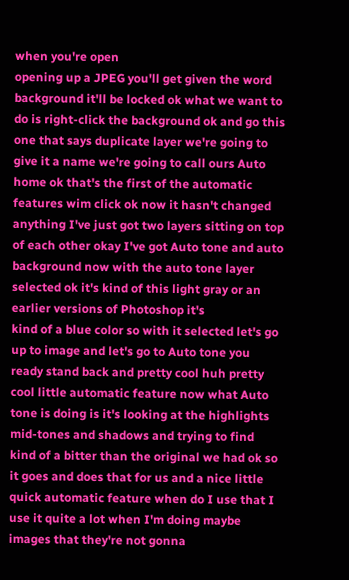when you're open
opening up a JPEG you'll get given the word background it'll be locked ok what we want to do is right-click the background ok and go this one that says duplicate layer we're going to give it a name we're going to call ours Auto home ok that's the first of the automatic features wim click ok now it hasn't changed anything I've just got two layers sitting on top of each other okay I've got Auto tone and auto background now with the auto tone layer selected ok it's kind of this light gray or an earlier versions of Photoshop it's
kind of a blue color so with it selected let's go up to image and let's go to Auto tone you ready stand back and pretty cool huh pretty cool little automatic feature now what Auto tone is doing is it's looking at the highlights mid-tones and shadows and trying to find kind of a bitter than the original we had ok so it goes and does that for us and a nice little quick automatic feature when do I use that I use it quite a lot when I'm doing maybe images that they're not gonna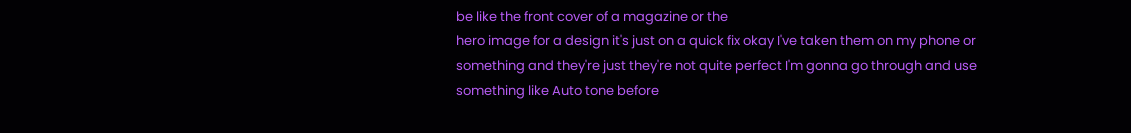be like the front cover of a magazine or the
hero image for a design it's just on a quick fix okay I've taken them on my phone or something and they're just they're not quite perfect I'm gonna go through and use something like Auto tone before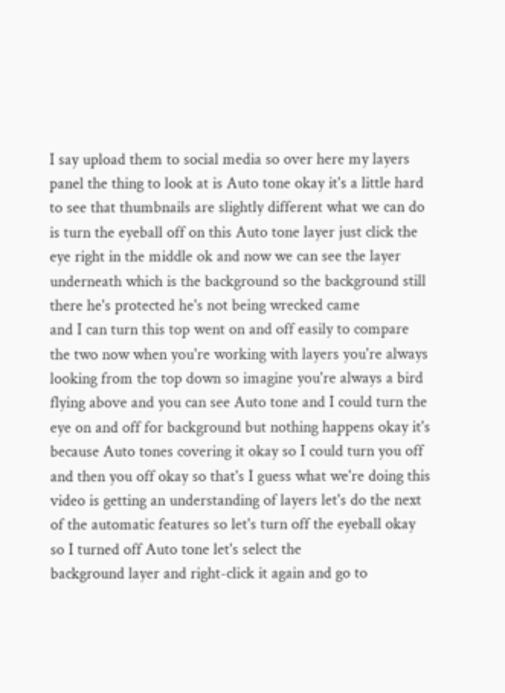I say upload them to social media so over here my layers panel the thing to look at is Auto tone okay it's a little hard to see that thumbnails are slightly different what we can do is turn the eyeball off on this Auto tone layer just click the eye right in the middle ok and now we can see the layer underneath which is the background so the background still there he's protected he's not being wrecked came
and I can turn this top went on and off easily to compare the two now when you're working with layers you're always looking from the top down so imagine you're always a bird flying above and you can see Auto tone and I could turn the eye on and off for background but nothing happens okay it's because Auto tones covering it okay so I could turn you off and then you off okay so that's I guess what we're doing this video is getting an understanding of layers let's do the next of the automatic features so let's turn off the eyeball okay so I turned off Auto tone let's select the
background layer and right-click it again and go to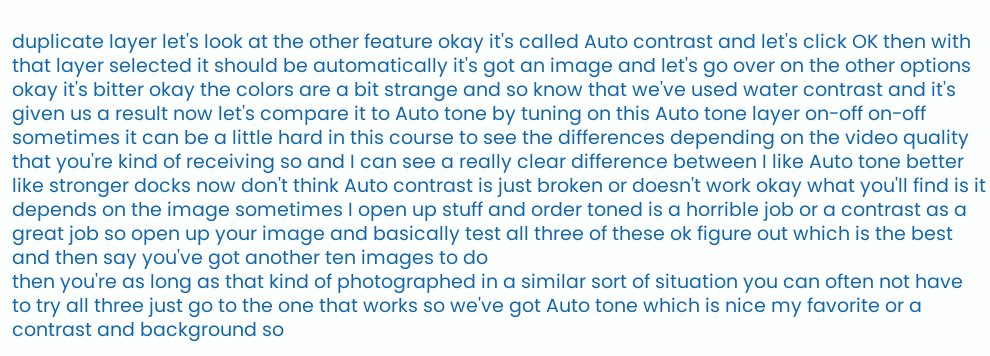duplicate layer let's look at the other feature okay it's called Auto contrast and let's click OK then with that layer selected it should be automatically it's got an image and let's go over on the other options okay it's bitter okay the colors are a bit strange and so know that we've used water contrast and it's given us a result now let's compare it to Auto tone by tuning on this Auto tone layer on-off on-off
sometimes it can be a little hard in this course to see the differences depending on the video quality that you're kind of receiving so and I can see a really clear difference between I like Auto tone better like stronger docks now don't think Auto contrast is just broken or doesn't work okay what you'll find is it depends on the image sometimes I open up stuff and order toned is a horrible job or a contrast as a great job so open up your image and basically test all three of these ok figure out which is the best and then say you've got another ten images to do
then you're as long as that kind of photographed in a similar sort of situation you can often not have to try all three just go to the one that works so we've got Auto tone which is nice my favorite or a contrast and background so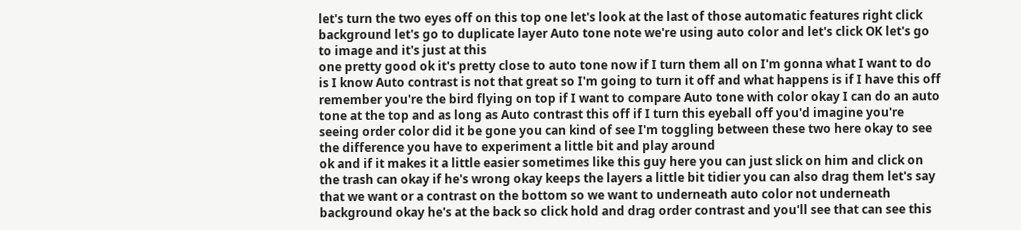let's turn the two eyes off on this top one let's look at the last of those automatic features right click background let's go to duplicate layer Auto tone note we're using auto color and let's click OK let's go to image and it's just at this
one pretty good ok it's pretty close to auto tone now if I turn them all on I'm gonna what I want to do is I know Auto contrast is not that great so I'm going to turn it off and what happens is if I have this off remember you're the bird flying on top if I want to compare Auto tone with color okay I can do an auto tone at the top and as long as Auto contrast this off if I turn this eyeball off you'd imagine you're seeing order color did it be gone you can kind of see I'm toggling between these two here okay to see the difference you have to experiment a little bit and play around
ok and if it makes it a little easier sometimes like this guy here you can just slick on him and click on the trash can okay if he's wrong okay keeps the layers a little bit tidier you can also drag them let's say that we want or a contrast on the bottom so we want to underneath auto color not underneath background okay he's at the back so click hold and drag order contrast and you'll see that can see this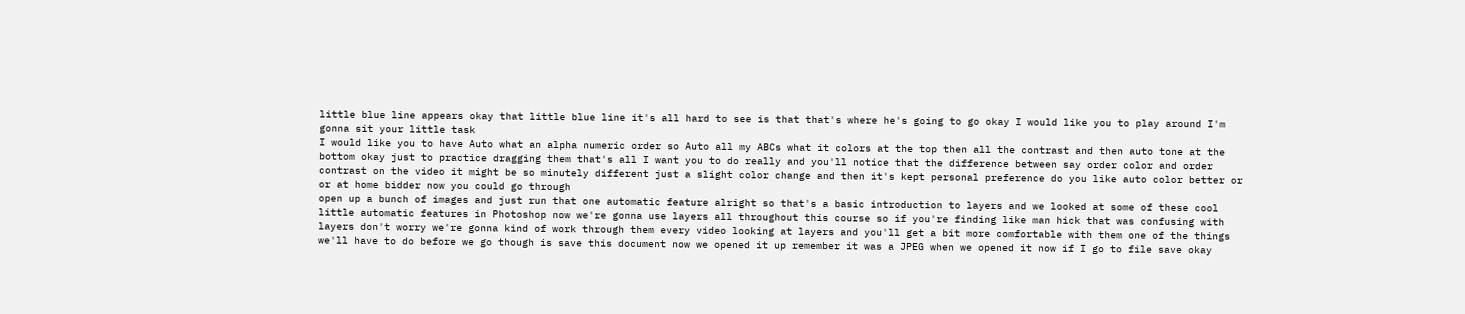little blue line appears okay that little blue line it's all hard to see is that that's where he's going to go okay I would like you to play around I'm gonna sit your little task
I would like you to have Auto what an alpha numeric order so Auto all my ABCs what it colors at the top then all the contrast and then auto tone at the bottom okay just to practice dragging them that's all I want you to do really and you'll notice that the difference between say order color and order contrast on the video it might be so minutely different just a slight color change and then it's kept personal preference do you like auto color better or or at home bidder now you could go through
open up a bunch of images and just run that one automatic feature alright so that's a basic introduction to layers and we looked at some of these cool little automatic features in Photoshop now we're gonna use layers all throughout this course so if you're finding like man hick that was confusing with layers don't worry we're gonna kind of work through them every video looking at layers and you'll get a bit more comfortable with them one of the things we'll have to do before we go though is save this document now we opened it up remember it was a JPEG when we opened it now if I go to file save okay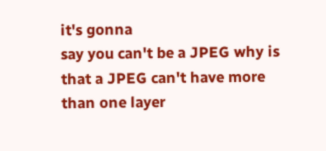it's gonna
say you can't be a JPEG why is that a JPEG can't have more than one layer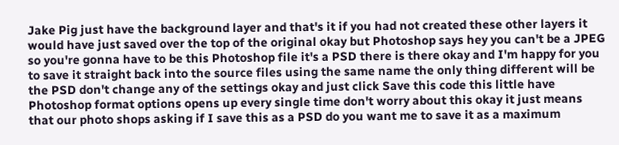Jake Pig just have the background layer and that's it if you had not created these other layers it would have just saved over the top of the original okay but Photoshop says hey you can't be a JPEG so you're gonna have to be this Photoshop file it's a PSD there is there okay and I'm happy for you to save it straight back into the source files using the same name the only thing different will be the PSD don't change any of the settings okay and just click Save this code this little have
Photoshop format options opens up every single time don't worry about this okay it just means that our photo shops asking if I save this as a PSD do you want me to save it as a maximum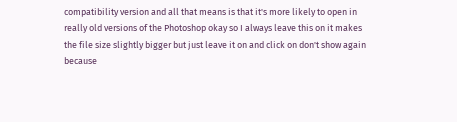compatibility version and all that means is that it's more likely to open in really old versions of the Photoshop okay so I always leave this on it makes the file size slightly bigger but just leave it on and click on don't show again because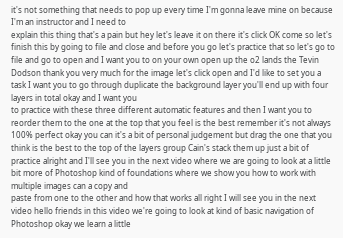it's not something that needs to pop up every time I'm gonna leave mine on because I'm an instructor and I need to
explain this thing that's a pain but hey let's leave it on there it's click OK come so let's finish this by going to file and close and before you go let's practice that so let's go to file and go to open and I want you to on your own open up the o2 lands the Tevin Dodson thank you very much for the image let's click open and I'd like to set you a task I want you to go through duplicate the background layer you'll end up with four layers in total okay and I want you
to practice with these three different automatic features and then I want you to reorder them to the one at the top that you feel is the best remember it's not always 100% perfect okay you can it's a bit of personal judgement but drag the one that you think is the best to the top of the layers group Cain's stack them up just a bit of practice alright and I'll see you in the next video where we are going to look at a little bit more of Photoshop kind of foundations where we show you how to work with multiple images can a copy and
paste from one to the other and how that works all right I will see you in the next video hello friends in this video we're going to look at kind of basic navigation of Photoshop okay we learn a little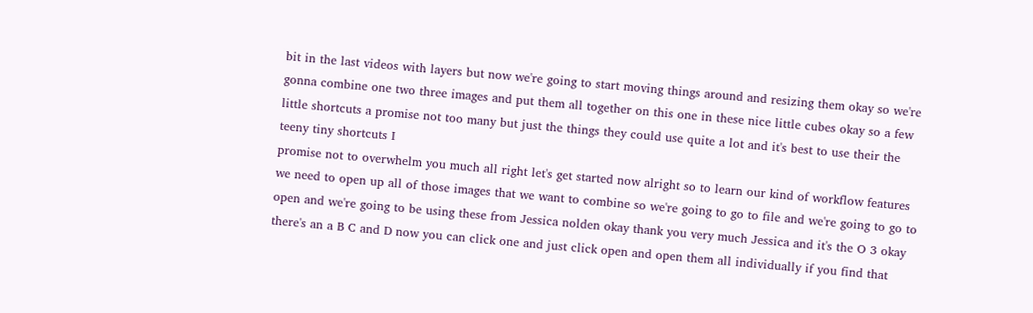bit in the last videos with layers but now we're going to start moving things around and resizing them okay so we're gonna combine one two three images and put them all together on this one in these nice little cubes okay so a few little shortcuts a promise not too many but just the things they could use quite a lot and it's best to use their the teeny tiny shortcuts I
promise not to overwhelm you much all right let's get started now alright so to learn our kind of workflow features we need to open up all of those images that we want to combine so we're going to go to file and we're going to go to open and we're going to be using these from Jessica nolden okay thank you very much Jessica and it's the O 3 okay there's an a B C and D now you can click one and just click open and open them all individually if you find that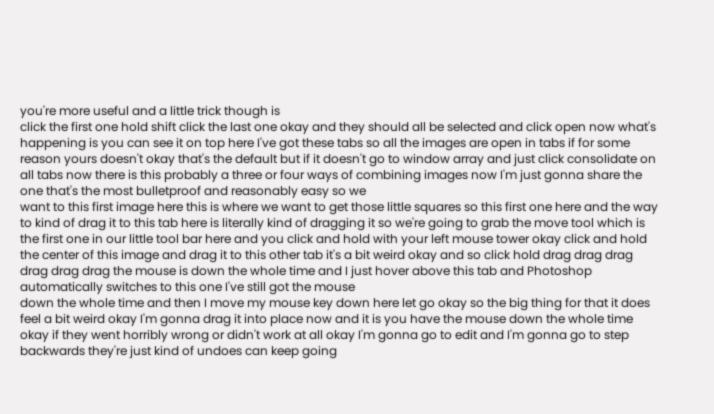you're more useful and a little trick though is
click the first one hold shift click the last one okay and they should all be selected and click open now what's happening is you can see it on top here I've got these tabs so all the images are open in tabs if for some reason yours doesn't okay that's the default but if it doesn't go to window array and just click consolidate on all tabs now there is this probably a three or four ways of combining images now I'm just gonna share the one that's the most bulletproof and reasonably easy so we
want to this first image here this is where we want to get those little squares so this first one here and the way to kind of drag it to this tab here is literally kind of dragging it so we're going to grab the move tool which is the first one in our little tool bar here and you click and hold with your left mouse tower okay click and hold the center of this image and drag it to this other tab it's a bit weird okay and so click hold drag drag drag drag drag drag the mouse is down the whole time and I just hover above this tab and Photoshop automatically switches to this one I've still got the mouse
down the whole time and then I move my mouse key down here let go okay so the big thing for that it does feel a bit weird okay I'm gonna drag it into place now and it is you have the mouse down the whole time okay if they went horribly wrong or didn't work at all okay I'm gonna go to edit and I'm gonna go to step backwards they're just kind of undoes can keep going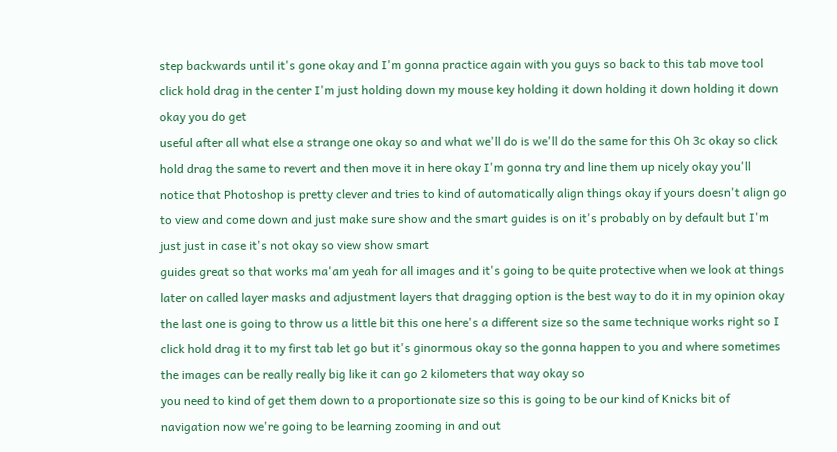step backwards until it's gone okay and I'm gonna practice again with you guys so back to this tab move tool click hold drag in the center I'm just holding down my mouse key holding it down holding it down holding it down okay you do get
useful after all what else a strange one okay so and what we'll do is we'll do the same for this Oh 3c okay so click hold drag the same to revert and then move it in here okay I'm gonna try and line them up nicely okay you'll notice that Photoshop is pretty clever and tries to kind of automatically align things okay if yours doesn't align go to view and come down and just make sure show and the smart guides is on it's probably on by default but I'm just just in case it's not okay so view show smart
guides great so that works ma'am yeah for all images and it's going to be quite protective when we look at things later on called layer masks and adjustment layers that dragging option is the best way to do it in my opinion okay the last one is going to throw us a little bit this one here's a different size so the same technique works right so I click hold drag it to my first tab let go but it's ginormous okay so the gonna happen to you and where sometimes the images can be really really big like it can go 2 kilometers that way okay so
you need to kind of get them down to a proportionate size so this is going to be our kind of Knicks bit of navigation now we're going to be learning zooming in and out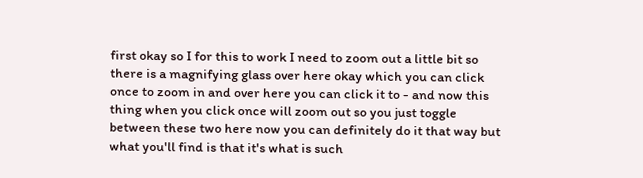first okay so I for this to work I need to zoom out a little bit so there is a magnifying glass over here okay which you can click once to zoom in and over here you can click it to - and now this thing when you click once will zoom out so you just toggle between these two here now you can definitely do it that way but what you'll find is that it's what is such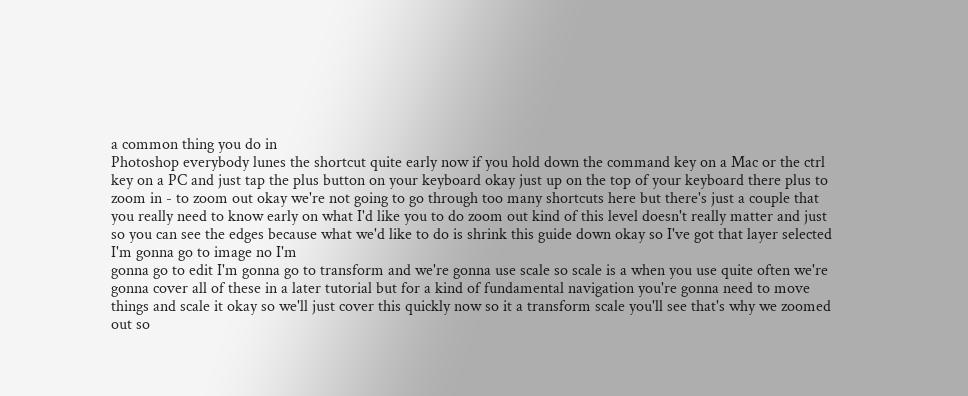a common thing you do in
Photoshop everybody lunes the shortcut quite early now if you hold down the command key on a Mac or the ctrl key on a PC and just tap the plus button on your keyboard okay just up on the top of your keyboard there plus to zoom in - to zoom out okay we're not going to go through too many shortcuts here but there's just a couple that you really need to know early on what I'd like you to do zoom out kind of this level doesn't really matter and just so you can see the edges because what we'd like to do is shrink this guide down okay so I've got that layer selected I'm gonna go to image no I'm
gonna go to edit I'm gonna go to transform and we're gonna use scale so scale is a when you use quite often we're gonna cover all of these in a later tutorial but for a kind of fundamental navigation you're gonna need to move things and scale it okay so we'll just cover this quickly now so it a transform scale you'll see that's why we zoomed out so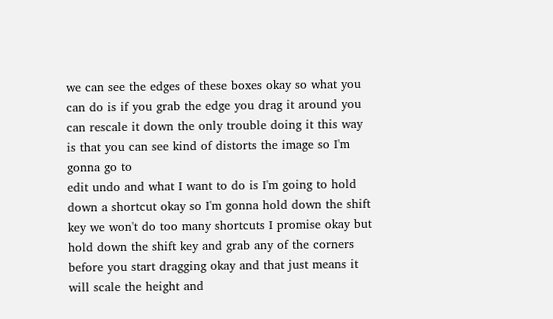we can see the edges of these boxes okay so what you can do is if you grab the edge you drag it around you can rescale it down the only trouble doing it this way is that you can see kind of distorts the image so I'm gonna go to
edit undo and what I want to do is I'm going to hold down a shortcut okay so I'm gonna hold down the shift key we won't do too many shortcuts I promise okay but hold down the shift key and grab any of the corners before you start dragging okay and that just means it will scale the height and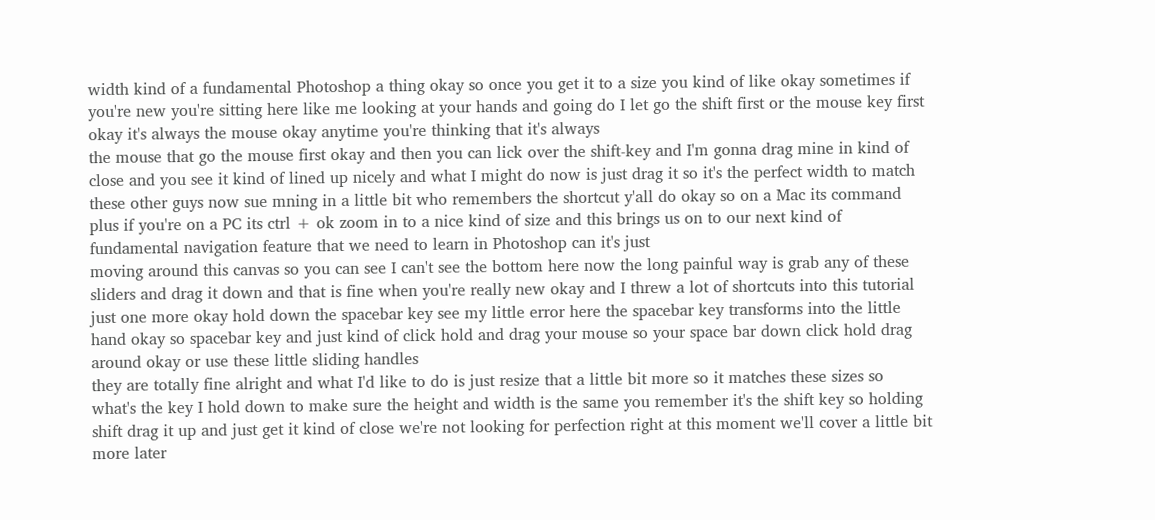width kind of a fundamental Photoshop a thing okay so once you get it to a size you kind of like okay sometimes if you're new you're sitting here like me looking at your hands and going do I let go the shift first or the mouse key first okay it's always the mouse okay anytime you're thinking that it's always
the mouse that go the mouse first okay and then you can lick over the shift-key and I'm gonna drag mine in kind of close and you see it kind of lined up nicely and what I might do now is just drag it so it's the perfect width to match these other guys now sue mning in a little bit who remembers the shortcut y'all do okay so on a Mac its command plus if you're on a PC its ctrl + ok zoom in to a nice kind of size and this brings us on to our next kind of fundamental navigation feature that we need to learn in Photoshop can it's just
moving around this canvas so you can see I can't see the bottom here now the long painful way is grab any of these sliders and drag it down and that is fine when you're really new okay and I threw a lot of shortcuts into this tutorial just one more okay hold down the spacebar key see my little error here the spacebar key transforms into the little hand okay so spacebar key and just kind of click hold and drag your mouse so your space bar down click hold drag around okay or use these little sliding handles
they are totally fine alright and what I'd like to do is just resize that a little bit more so it matches these sizes so what's the key I hold down to make sure the height and width is the same you remember it's the shift key so holding shift drag it up and just get it kind of close we're not looking for perfection right at this moment we'll cover a little bit more later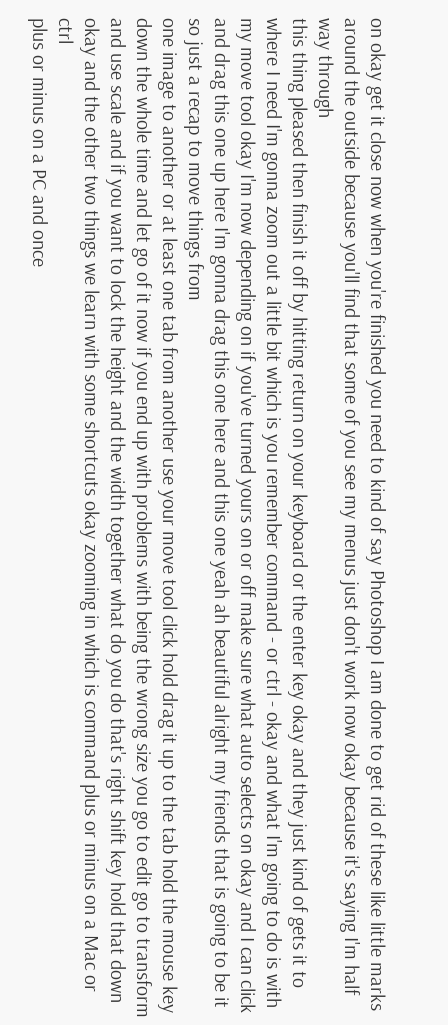on okay get it close now when you're finished you need to kind of say Photoshop I am done to get rid of these like little marks around the outside because you'll find that some of you see my menus just don't work now okay because it's saying I'm half way through
this thing pleased then finish it off by hitting return on your keyboard or the enter key okay and they just kind of gets it to where I need I'm gonna zoom out a little bit which is you remember command - or ctrl - okay and what I'm going to do is with my move tool okay I'm now depending on if you've turned yours on or off make sure what auto selects on okay and I can click and drag this one up here I'm gonna drag this one here and this one yeah ah beautiful alright my friends that is going to be it so just a recap to move things from
one image to another or at least one tab from another use your move tool click hold drag it up to the tab hold the mouse key down the whole time and let go of it now if you end up with problems with being the wrong size you go to edit go to transform and use scale and if you want to lock the height and the width together what do you do that's right shift key hold that down okay and the other two things we learn with some shortcuts okay zooming in which is command plus or minus on a Mac or ctrl
plus or minus on a PC and once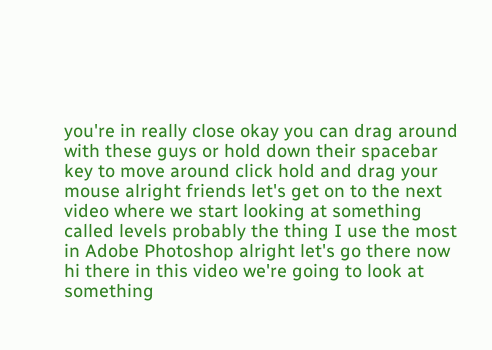you're in really close okay you can drag around with these guys or hold down their spacebar key to move around click hold and drag your mouse alright friends let's get on to the next video where we start looking at something called levels probably the thing I use the most in Adobe Photoshop alright let's go there now hi there in this video we're going to look at something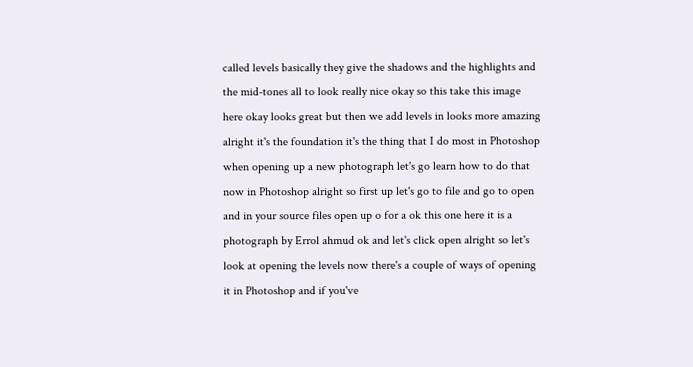called levels basically they give the shadows and the highlights and the mid-tones all to look really nice okay so this take this image
here okay looks great but then we add levels in looks more amazing alright it's the foundation it's the thing that I do most in Photoshop when opening up a new photograph let's go learn how to do that now in Photoshop alright so first up let's go to file and go to open and in your source files open up o for a ok this one here it is a photograph by Errol ahmud ok and let's click open alright so let's look at opening the levels now there's a couple of ways of opening it in Photoshop and if you've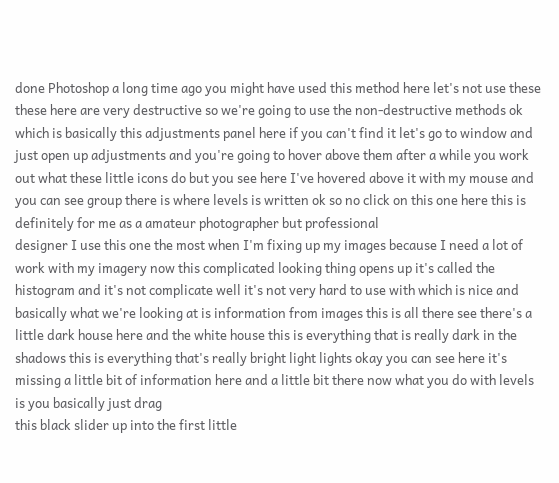done Photoshop a long time ago you might have used this method here let's not use these these here are very destructive so we're going to use the non-destructive methods ok which is basically this adjustments panel here if you can't find it let's go to window and just open up adjustments and you're going to hover above them after a while you work out what these little icons do but you see here I've hovered above it with my mouse and you can see group there is where levels is written ok so no click on this one here this is definitely for me as a amateur photographer but professional
designer I use this one the most when I'm fixing up my images because I need a lot of work with my imagery now this complicated looking thing opens up it's called the histogram and it's not complicate well it's not very hard to use with which is nice and basically what we're looking at is information from images this is all there see there's a little dark house here and the white house this is everything that is really dark in the shadows this is everything that's really bright light lights okay you can see here it's missing a little bit of information here and a little bit there now what you do with levels is you basically just drag
this black slider up into the first little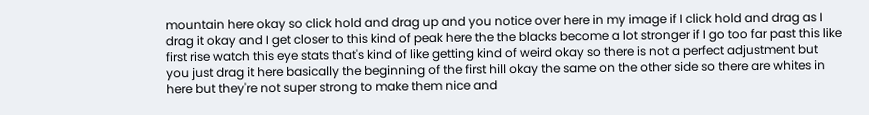mountain here okay so click hold and drag up and you notice over here in my image if I click hold and drag as I drag it okay and I get closer to this kind of peak here the the blacks become a lot stronger if I go too far past this like first rise watch this eye stats that's kind of like getting kind of weird okay so there is not a perfect adjustment but you just drag it here basically the beginning of the first hill okay the same on the other side so there are whites in here but they're not super strong to make them nice and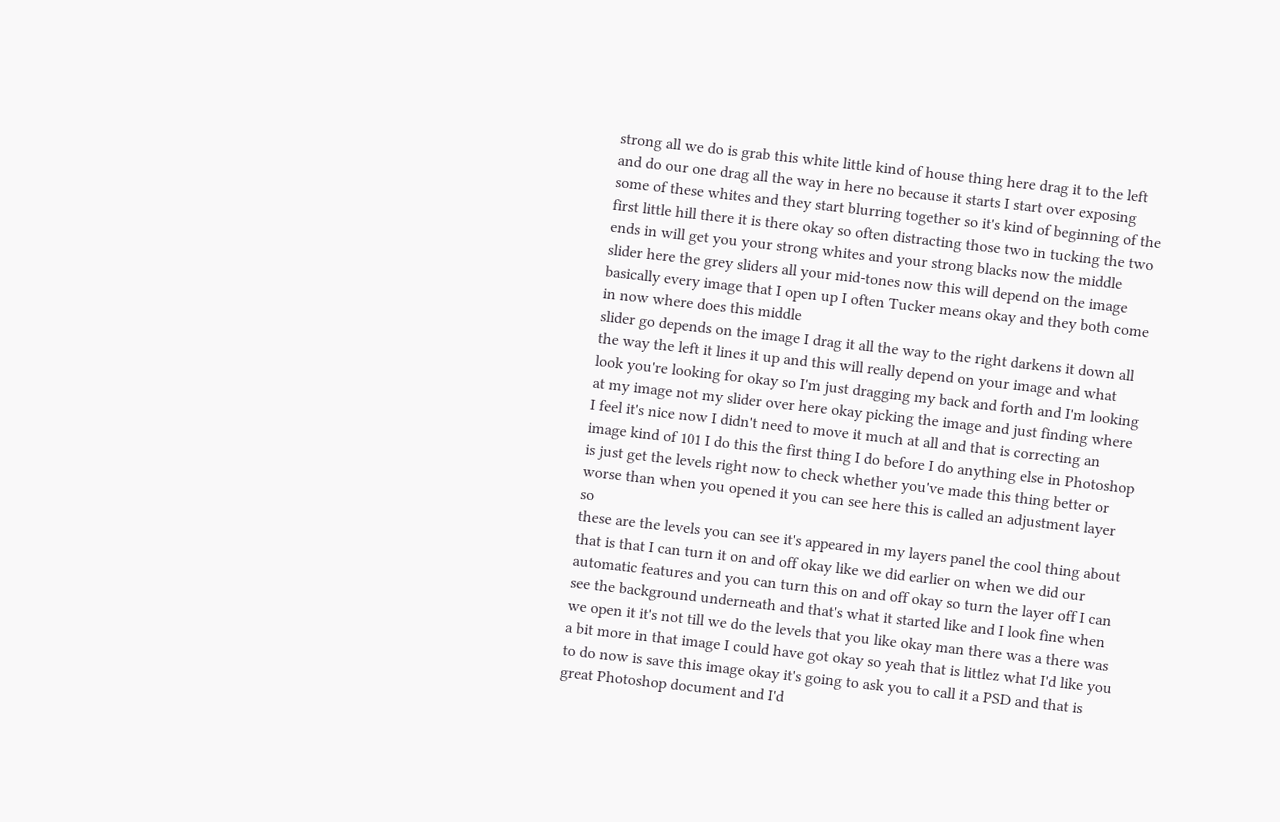strong all we do is grab this white little kind of house thing here drag it to the left and do our one drag all the way in here no because it starts I start over exposing some of these whites and they start blurring together so it's kind of beginning of the first little hill there it is there okay so often distracting those two in tucking the two ends in will get you your strong whites and your strong blacks now the middle slider here the grey sliders all your mid-tones now this will depend on the image basically every image that I open up I often Tucker means okay and they both come in now where does this middle
slider go depends on the image I drag it all the way to the right darkens it down all the way the left it lines it up and this will really depend on your image and what look you're looking for okay so I'm just dragging my back and forth and I'm looking at my image not my slider over here okay picking the image and just finding where I feel it's nice now I didn't need to move it much at all and that is correcting an image kind of 101 I do this the first thing I do before I do anything else in Photoshop is just get the levels right now to check whether you've made this thing better or worse than when you opened it you can see here this is called an adjustment layer so
these are the levels you can see it's appeared in my layers panel the cool thing about that is that I can turn it on and off okay like we did earlier on when we did our automatic features and you can turn this on and off okay so turn the layer off I can see the background underneath and that's what it started like and I look fine when we open it it's not till we do the levels that you like okay man there was a there was a bit more in that image I could have got okay so yeah that is littlez what I'd like you to do now is save this image okay it's going to ask you to call it a PSD and that is great Photoshop document and I'd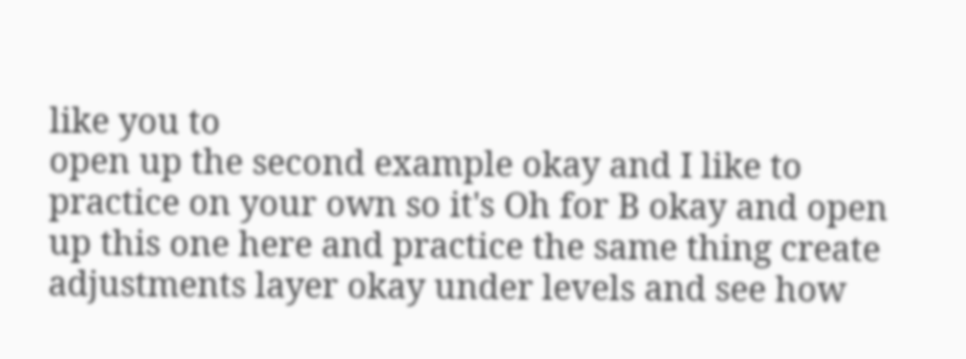like you to
open up the second example okay and I like to practice on your own so it's Oh for B okay and open up this one here and practice the same thing create adjustments layer okay under levels and see how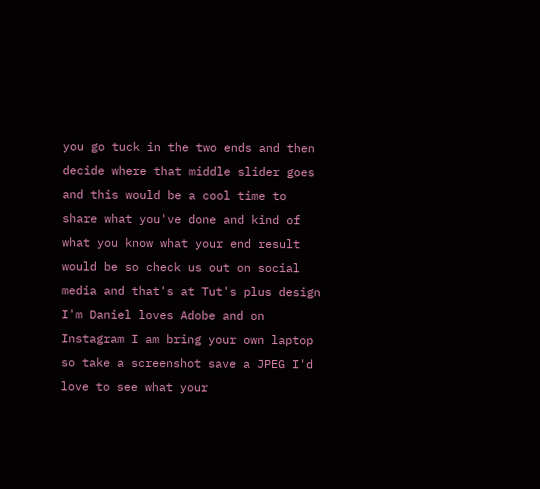you go tuck in the two ends and then decide where that middle slider goes and this would be a cool time to share what you've done and kind of what you know what your end result would be so check us out on social media and that's at Tut's plus design I'm Daniel loves Adobe and on
Instagram I am bring your own laptop so take a screenshot save a JPEG I'd love to see what your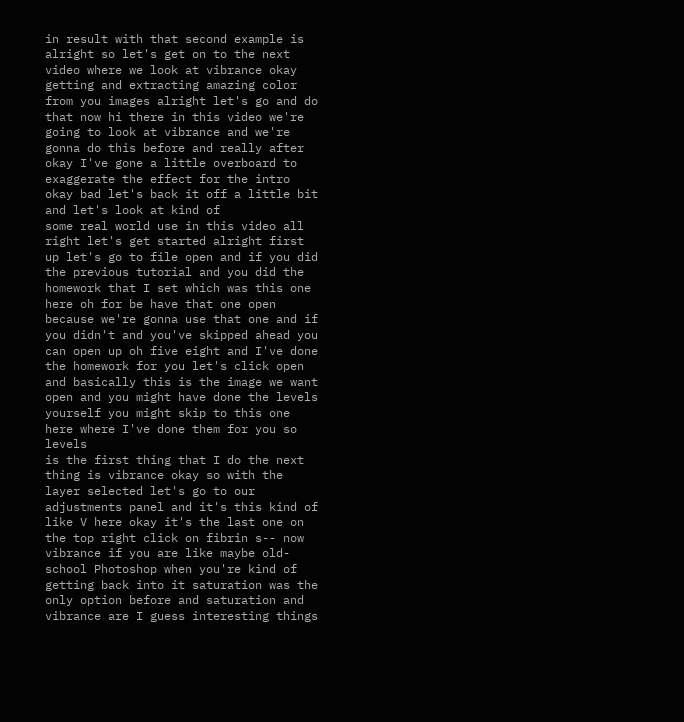in result with that second example is alright so let's get on to the next video where we look at vibrance okay getting and extracting amazing color from you images alright let's go and do that now hi there in this video we're going to look at vibrance and we're gonna do this before and really after okay I've gone a little overboard to exaggerate the effect for the intro okay bad let's back it off a little bit and let's look at kind of
some real world use in this video all right let's get started alright first up let's go to file open and if you did the previous tutorial and you did the homework that I set which was this one here oh for be have that one open because we're gonna use that one and if you didn't and you've skipped ahead you can open up oh five eight and I've done the homework for you let's click open and basically this is the image we want open and you might have done the levels yourself you might skip to this one here where I've done them for you so levels
is the first thing that I do the next thing is vibrance okay so with the layer selected let's go to our adjustments panel and it's this kind of like V here okay it's the last one on the top right click on fibrin s-- now vibrance if you are like maybe old-school Photoshop when you're kind of getting back into it saturation was the only option before and saturation and vibrance are I guess interesting things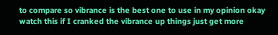to compare so vibrance is the best one to use in my opinion okay watch this if I cranked the vibrance up things just get more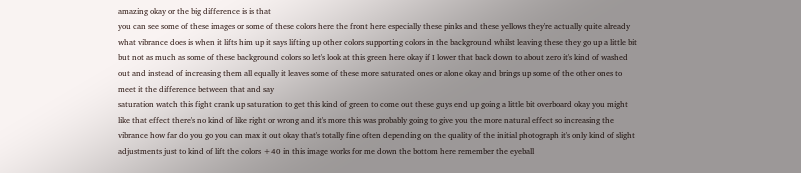amazing okay or the big difference is is that
you can see some of these images or some of these colors here the front here especially these pinks and these yellows they're actually quite already what vibrance does is when it lifts him up it says lifting up other colors supporting colors in the background whilst leaving these they go up a little bit but not as much as some of these background colors so let's look at this green here okay if I lower that back down to about zero it's kind of washed out and instead of increasing them all equally it leaves some of these more saturated ones or alone okay and brings up some of the other ones to meet it the difference between that and say
saturation watch this fight crank up saturation to get this kind of green to come out these guys end up going a little bit overboard okay you might like that effect there's no kind of like right or wrong and it's more this was probably going to give you the more natural effect so increasing the vibrance how far do you go you can max it out okay that's totally fine often depending on the quality of the initial photograph it's only kind of slight adjustments just to kind of lift the colors +40 in this image works for me down the bottom here remember the eyeball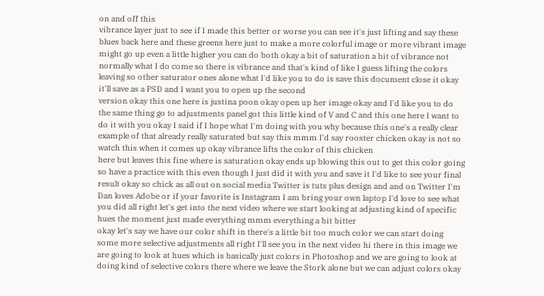on and off this
vibrance layer just to see if I made this better or worse you can see it's just lifting and say these blues back here and these greens here just to make a more colorful image or more vibrant image might go up even a little higher you can do both okay a bit of saturation a bit of vibrance not normally what I do come so there is vibrance and that's kind of like I guess lifting the colors leaving so other saturator ones alone what I'd like you to do is save this document close it okay it'll save as a PSD and I want you to open up the second
version okay this one here is justina poon okay open up her image okay and I'd like you to do the same thing go to adjustments panel got this little kind of V and C and this one here I want to do it with you okay I said if I hope what I'm doing with you why because this one's a really clear example of that already really saturated but say this mmm I'd say rooster chicken okay is not so watch this when it comes up okay vibrance lifts the color of this chicken
here but leaves this fine where is saturation okay ends up blowing this out to get this color going so have a practice with this even though I just did it with you and save it I'd like to see your final result okay so chick as all out on social media Twitter is tuts plus design and and on Twitter I'm Dan loves Adobe or if your favorite is Instagram I am bring your own laptop I'd love to see what you did all right let's get into the next video where we start looking at adjusting kind of specific hues the moment just made everything mmm everything a bit bitter
okay let's say we have our color shift in there's a little bit too much color we can start doing some more selective adjustments all right I'll see you in the next video hi there in this image we are going to look at hues which is basically just colors in Photoshop and we are going to look at doing kind of selective colors there where we leave the Stork alone but we can adjust colors okay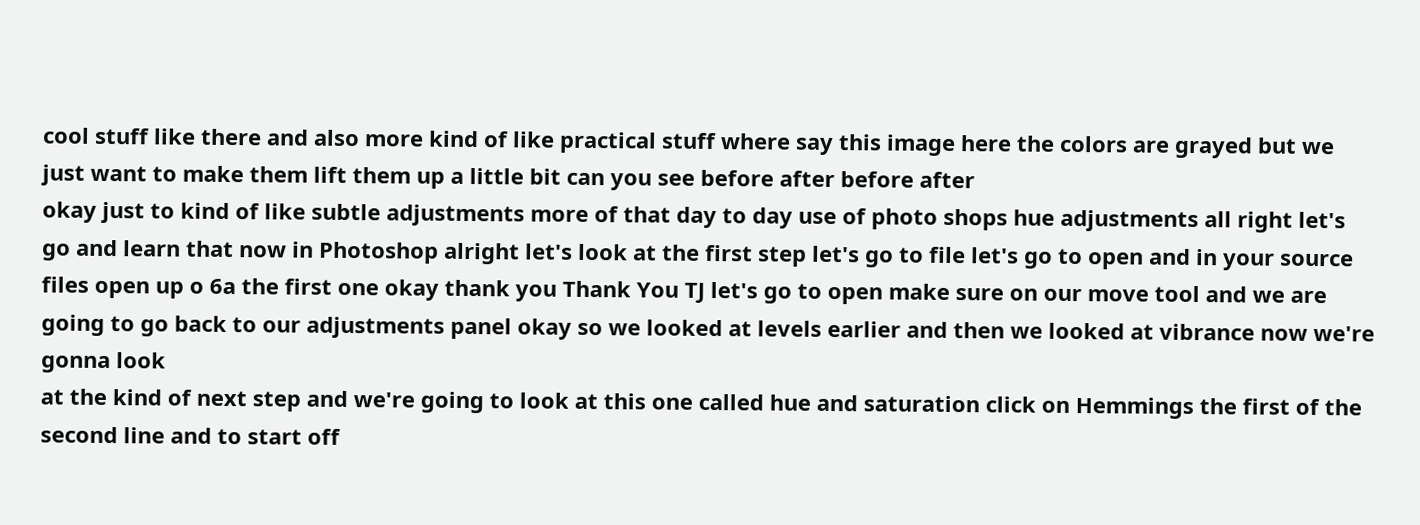cool stuff like there and also more kind of like practical stuff where say this image here the colors are grayed but we just want to make them lift them up a little bit can you see before after before after
okay just to kind of like subtle adjustments more of that day to day use of photo shops hue adjustments all right let's go and learn that now in Photoshop alright let's look at the first step let's go to file let's go to open and in your source files open up o 6a the first one okay thank you Thank You TJ let's go to open make sure on our move tool and we are going to go back to our adjustments panel okay so we looked at levels earlier and then we looked at vibrance now we're gonna look
at the kind of next step and we're going to look at this one called hue and saturation click on Hemmings the first of the second line and to start off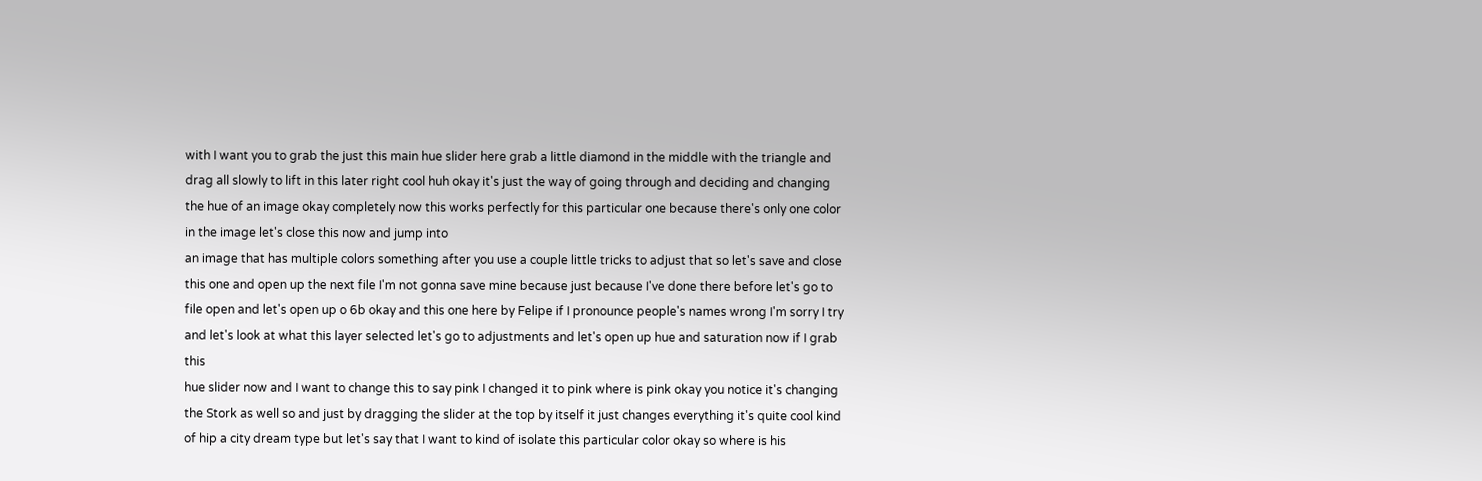with I want you to grab the just this main hue slider here grab a little diamond in the middle with the triangle and drag all slowly to lift in this later right cool huh okay it's just the way of going through and deciding and changing the hue of an image okay completely now this works perfectly for this particular one because there's only one color in the image let's close this now and jump into
an image that has multiple colors something after you use a couple little tricks to adjust that so let's save and close this one and open up the next file I'm not gonna save mine because just because I've done there before let's go to file open and let's open up o 6b okay and this one here by Felipe if I pronounce people's names wrong I'm sorry I try and let's look at what this layer selected let's go to adjustments and let's open up hue and saturation now if I grab this
hue slider now and I want to change this to say pink I changed it to pink where is pink okay you notice it's changing the Stork as well so and just by dragging the slider at the top by itself it just changes everything it's quite cool kind of hip a city dream type but let's say that I want to kind of isolate this particular color okay so where is his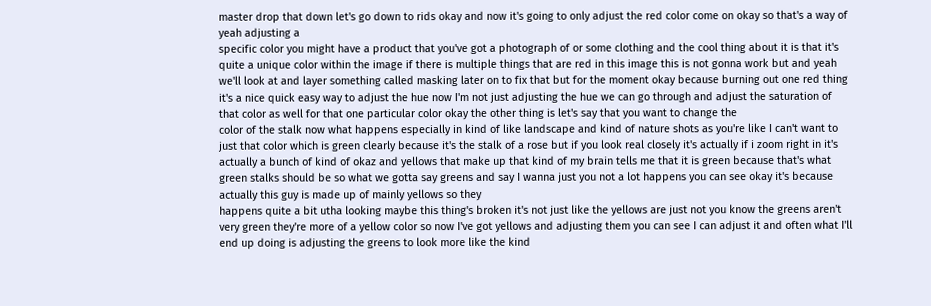master drop that down let's go down to rids okay and now it's going to only adjust the red color come on okay so that's a way of yeah adjusting a
specific color you might have a product that you've got a photograph of or some clothing and the cool thing about it is that it's quite a unique color within the image if there is multiple things that are red in this image this is not gonna work but and yeah we'll look at and layer something called masking later on to fix that but for the moment okay because burning out one red thing it's a nice quick easy way to adjust the hue now I'm not just adjusting the hue we can go through and adjust the saturation of that color as well for that one particular color okay the other thing is let's say that you want to change the
color of the stalk now what happens especially in kind of like landscape and kind of nature shots as you're like I can't want to just that color which is green clearly because it's the stalk of a rose but if you look real closely it's actually if i zoom right in it's actually a bunch of kind of okaz and yellows that make up that kind of my brain tells me that it is green because that's what green stalks should be so what we gotta say greens and say I wanna just you not a lot happens you can see okay it's because actually this guy is made up of mainly yellows so they
happens quite a bit utha looking maybe this thing's broken it's not just like the yellows are just not you know the greens aren't very green they're more of a yellow color so now I've got yellows and adjusting them you can see I can adjust it and often what I'll end up doing is adjusting the greens to look more like the kind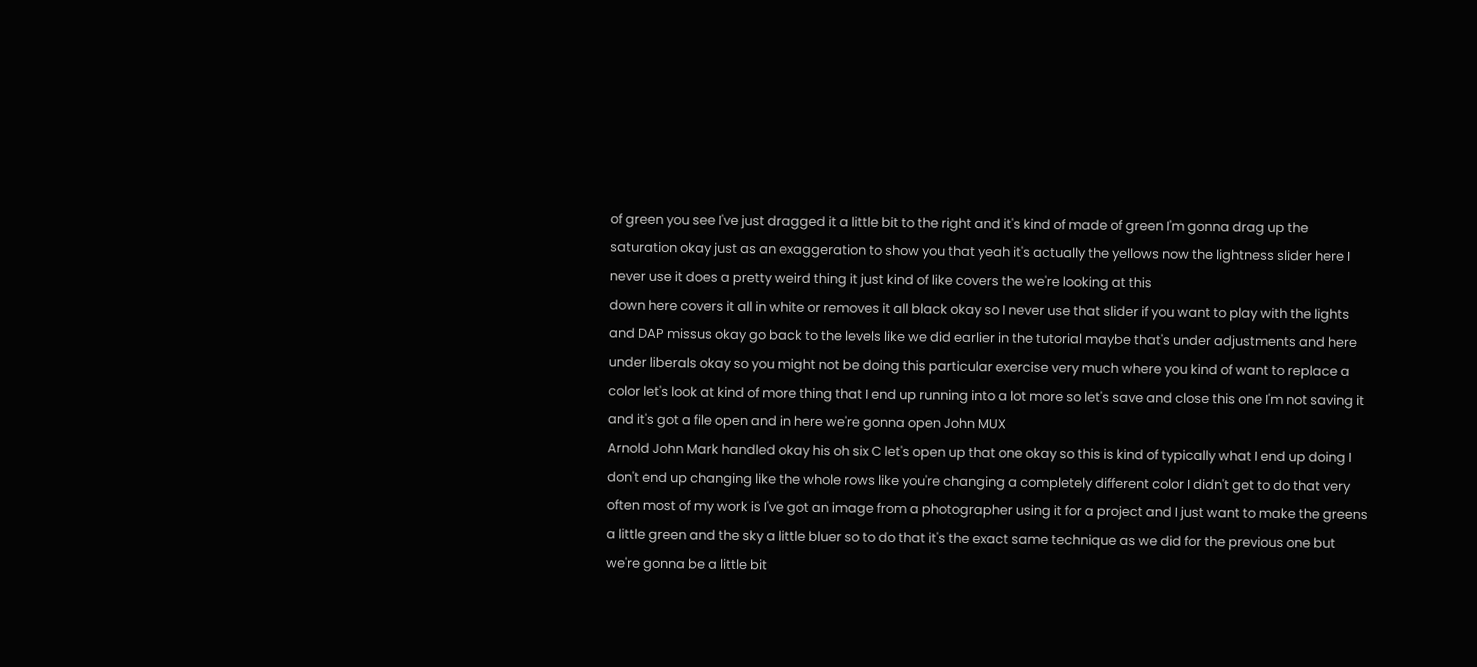of green you see I've just dragged it a little bit to the right and it's kind of made of green I'm gonna drag up the saturation okay just as an exaggeration to show you that yeah it's actually the yellows now the lightness slider here I never use it does a pretty weird thing it just kind of like covers the we're looking at this
down here covers it all in white or removes it all black okay so I never use that slider if you want to play with the lights and DAP missus okay go back to the levels like we did earlier in the tutorial maybe that's under adjustments and here under liberals okay so you might not be doing this particular exercise very much where you kind of want to replace a color let's look at kind of more thing that I end up running into a lot more so let's save and close this one I'm not saving it and it's got a file open and in here we're gonna open John MUX
Arnold John Mark handled okay his oh six C let's open up that one okay so this is kind of typically what I end up doing I don't end up changing like the whole rows like you're changing a completely different color I didn't get to do that very often most of my work is I've got an image from a photographer using it for a project and I just want to make the greens a little green and the sky a little bluer so to do that it's the exact same technique as we did for the previous one but we're gonna be a little bit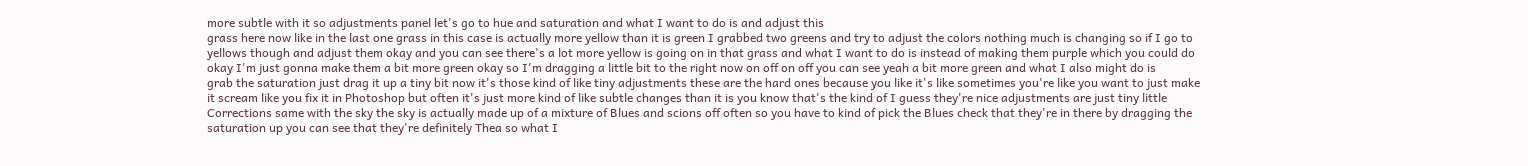more subtle with it so adjustments panel let's go to hue and saturation and what I want to do is and adjust this
grass here now like in the last one grass in this case is actually more yellow than it is green I grabbed two greens and try to adjust the colors nothing much is changing so if I go to yellows though and adjust them okay and you can see there's a lot more yellow is going on in that grass and what I want to do is instead of making them purple which you could do okay I'm just gonna make them a bit more green okay so I'm dragging a little bit to the right now on off on off you can see yeah a bit more green and what I also might do is
grab the saturation just drag it up a tiny bit now it's those kind of like tiny adjustments these are the hard ones because you like it's like sometimes you're like you want to just make it scream like you fix it in Photoshop but often it's just more kind of like subtle changes than it is you know that's the kind of I guess they're nice adjustments are just tiny little Corrections same with the sky the sky is actually made up of a mixture of Blues and scions off often so you have to kind of pick the Blues check that they're in there by dragging the saturation up you can see that they're definitely Thea so what I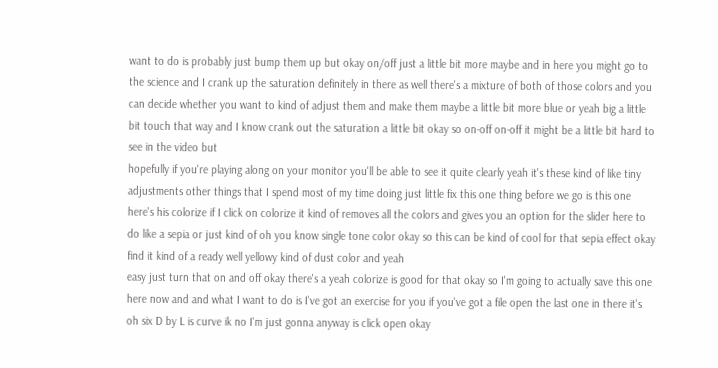want to do is probably just bump them up but okay on/off just a little bit more maybe and in here you might go to the science and I crank up the saturation definitely in there as well there's a mixture of both of those colors and you can decide whether you want to kind of adjust them and make them maybe a little bit more blue or yeah big a little bit touch that way and I know crank out the saturation a little bit okay so on-off on-off it might be a little bit hard to see in the video but
hopefully if you're playing along on your monitor you'll be able to see it quite clearly yeah it's these kind of like tiny adjustments other things that I spend most of my time doing just little fix this one thing before we go is this one here's his colorize if I click on colorize it kind of removes all the colors and gives you an option for the slider here to do like a sepia or just kind of oh you know single tone color okay so this can be kind of cool for that sepia effect okay find it kind of a ready well yellowy kind of dust color and yeah
easy just turn that on and off okay there's a yeah colorize is good for that okay so I'm going to actually save this one here now and and what I want to do is I've got an exercise for you if you've got a file open the last one in there it's oh six D by L is curve ik no I'm just gonna anyway is click open okay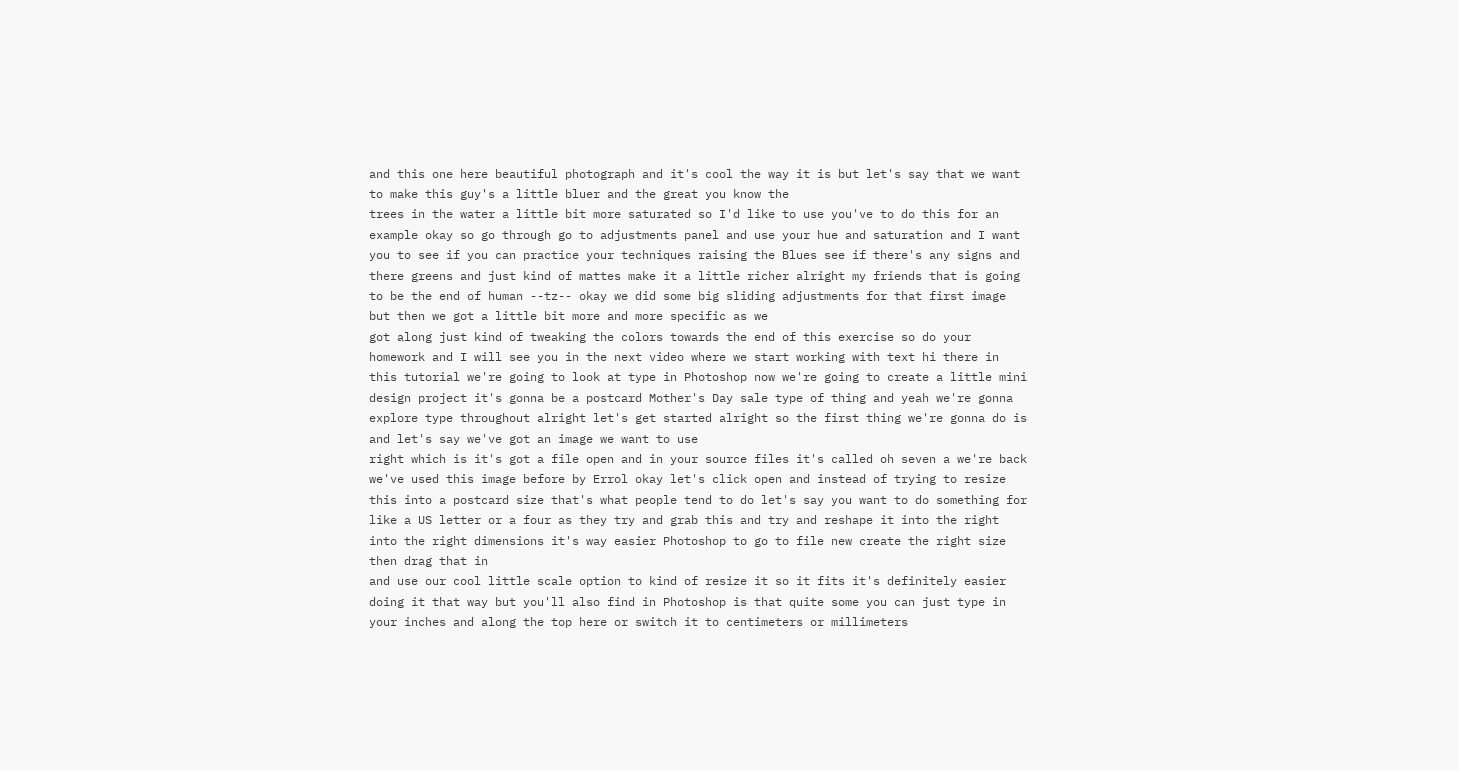and this one here beautiful photograph and it's cool the way it is but let's say that we want to make this guy's a little bluer and the great you know the
trees in the water a little bit more saturated so I'd like to use you've to do this for an example okay so go through go to adjustments panel and use your hue and saturation and I want you to see if you can practice your techniques raising the Blues see if there's any signs and there greens and just kind of mattes make it a little richer alright my friends that is going to be the end of human --tz-- okay we did some big sliding adjustments for that first image but then we got a little bit more and more specific as we
got along just kind of tweaking the colors towards the end of this exercise so do your homework and I will see you in the next video where we start working with text hi there in this tutorial we're going to look at type in Photoshop now we're going to create a little mini design project it's gonna be a postcard Mother's Day sale type of thing and yeah we're gonna explore type throughout alright let's get started alright so the first thing we're gonna do is and let's say we've got an image we want to use
right which is it's got a file open and in your source files it's called oh seven a we're back we've used this image before by Errol okay let's click open and instead of trying to resize this into a postcard size that's what people tend to do let's say you want to do something for like a US letter or a four as they try and grab this and try and reshape it into the right into the right dimensions it's way easier Photoshop to go to file new create the right size then drag that in
and use our cool little scale option to kind of resize it so it fits it's definitely easier doing it that way but you'll also find in Photoshop is that quite some you can just type in your inches and along the top here or switch it to centimeters or millimeters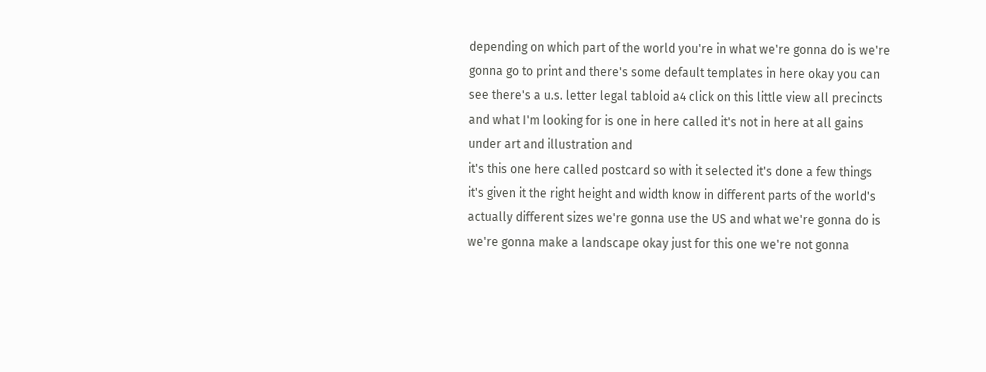depending on which part of the world you're in what we're gonna do is we're gonna go to print and there's some default templates in here okay you can see there's a u.s. letter legal tabloid a4 click on this little view all precincts and what I'm looking for is one in here called it's not in here at all gains under art and illustration and
it's this one here called postcard so with it selected it's done a few things it's given it the right height and width know in different parts of the world's actually different sizes we're gonna use the US and what we're gonna do is we're gonna make a landscape okay just for this one we're not gonna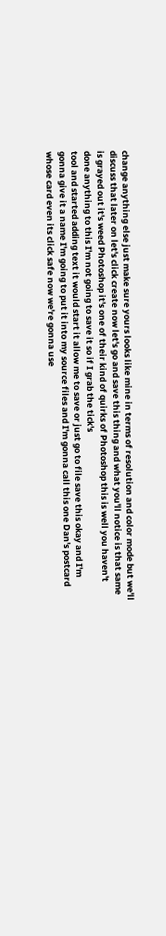change anything else just make sure yours looks like mine in terms of resolution and color mode but we'll discuss that later on let's click create now let's go and save this thing and what you'll notice is that same is grayed out it's weed Photoshop it's one of their kind of quirks of Photoshop this is well you haven't done anything to this I'm not going to save it so if I grab the tick's
tool and started adding text it would start it allow me to save or just go to file save this okay and I'm gonna give it a name I'm going to put it into my source files and I'm gonna call this one Dan's postcard whose card even its click safe now we're gonna use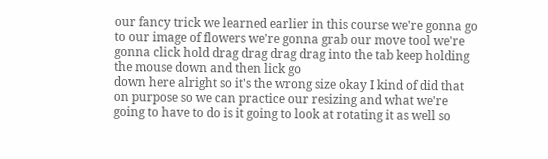our fancy trick we learned earlier in this course we're gonna go to our image of flowers we're gonna grab our move tool we're gonna click hold drag drag drag drag into the tab keep holding the mouse down and then lick go
down here alright so it's the wrong size okay I kind of did that on purpose so we can practice our resizing and what we're going to have to do is it going to look at rotating it as well so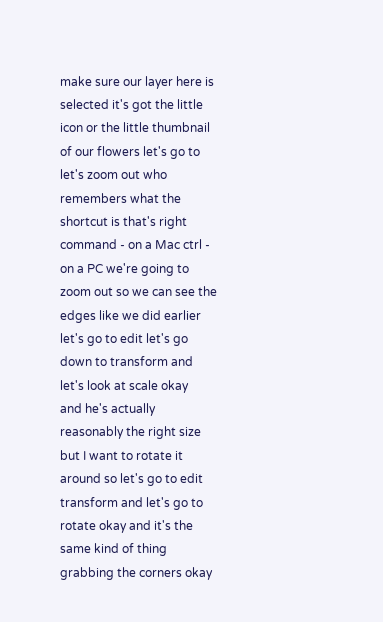make sure our layer here is selected it's got the little icon or the little thumbnail of our flowers let's go to let's zoom out who remembers what the shortcut is that's right command - on a Mac ctrl - on a PC we're going to zoom out so we can see the edges like we did earlier let's go to edit let's go down to transform and let's look at scale okay
and he's actually reasonably the right size but I want to rotate it around so let's go to edit transform and let's go to rotate okay and it's the same kind of thing grabbing the corners okay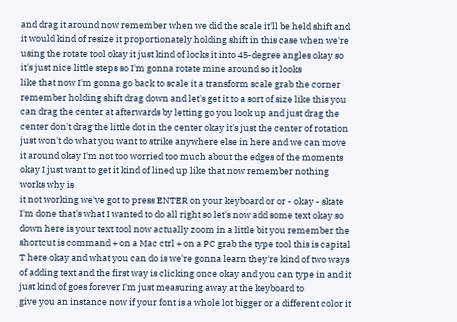and drag it around now remember when we did the scale it'll be held shift and it would kind of resize it proportionately holding shift in this case when we're using the rotate tool okay it just kind of locks it into 45-degree angles okay so it's just nice little steps so I'm gonna rotate mine around so it looks
like that now I'm gonna go back to scale it a transform scale grab the corner remember holding shift drag down and let's get it to a sort of size like this you can drag the center at afterwards by letting go you look up and just drag the center don't drag the little dot in the center okay it's just the center of rotation just won't do what you want to strike anywhere else in here and we can move it around okay I'm not too worried too much about the edges of the moments okay I just want to get it kind of lined up like that now remember nothing works why is
it not working we've got to press ENTER on your keyboard or or - okay - skate I'm done that's what I wanted to do all right so let's now add some text okay so down here is your text tool now actually zoom in a little bit you remember the shortcut is command + on a Mac ctrl + on a PC grab the type tool this is capital T here okay and what you can do is we're gonna learn they're kind of two ways of adding text and the first way is clicking once okay and you can type in and it just kind of goes forever I'm just measuring away at the keyboard to
give you an instance now if your font is a whole lot bigger or a different color it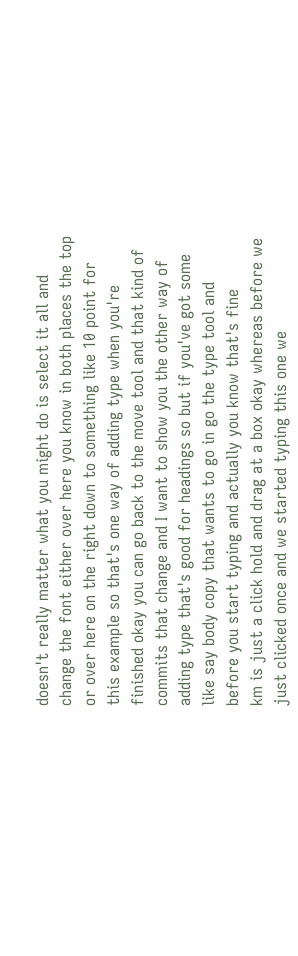doesn't really matter what you might do is select it all and change the font either over here you know in both places the top or over here on the right down to something like 10 point for this example so that's one way of adding type when you're finished okay you can go back to the move tool and that kind of commits that change and I want to show you the other way of adding type that's good for headings so but if you've got some like say body copy that wants to go in go the type tool and before you start typing and actually you know that's fine
km is just a click hold and drag at a box okay whereas before we just clicked once and we started typing this one we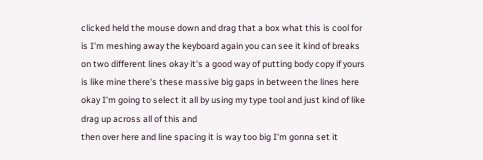clicked held the mouse down and drag that a box what this is cool for is I'm meshing away the keyboard again you can see it kind of breaks on two different lines okay it's a good way of putting body copy if yours is like mine there's these massive big gaps in between the lines here okay I'm going to select it all by using my type tool and just kind of like drag up across all of this and
then over here and line spacing it is way too big I'm gonna set it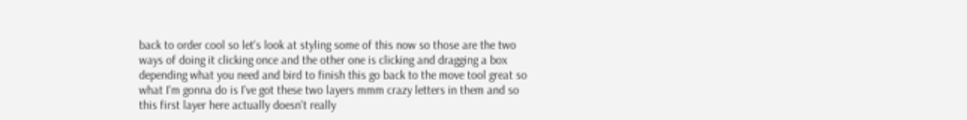back to order cool so let's look at styling some of this now so those are the two ways of doing it clicking once and the other one is clicking and dragging a box depending what you need and bird to finish this go back to the move tool great so what I'm gonna do is I've got these two layers mmm crazy letters in them and so this first layer here actually doesn't really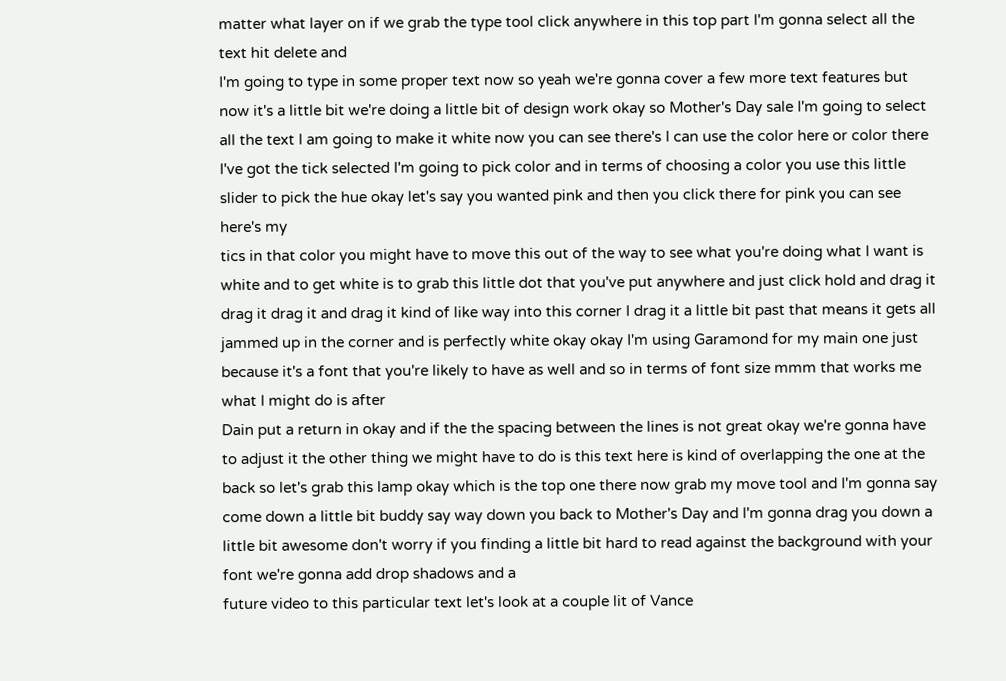matter what layer on if we grab the type tool click anywhere in this top part I'm gonna select all the text hit delete and
I'm going to type in some proper text now so yeah we're gonna cover a few more text features but now it's a little bit we're doing a little bit of design work okay so Mother's Day sale I'm going to select all the text I am going to make it white now you can see there's I can use the color here or color there I've got the tick selected I'm going to pick color and in terms of choosing a color you use this little slider to pick the hue okay let's say you wanted pink and then you click there for pink you can see here's my
tics in that color you might have to move this out of the way to see what you're doing what I want is white and to get white is to grab this little dot that you've put anywhere and just click hold and drag it drag it drag it and drag it kind of like way into this corner I drag it a little bit past that means it gets all jammed up in the corner and is perfectly white okay okay I'm using Garamond for my main one just because it's a font that you're likely to have as well and so in terms of font size mmm that works me what I might do is after
Dain put a return in okay and if the the spacing between the lines is not great okay we're gonna have to adjust it the other thing we might have to do is this text here is kind of overlapping the one at the back so let's grab this lamp okay which is the top one there now grab my move tool and I'm gonna say come down a little bit buddy say way down you back to Mother's Day and I'm gonna drag you down a little bit awesome don't worry if you finding a little bit hard to read against the background with your font we're gonna add drop shadows and a
future video to this particular text let's look at a couple lit of Vance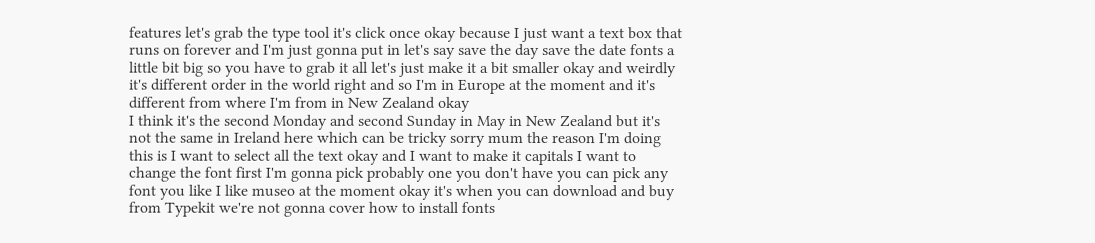features let's grab the type tool it's click once okay because I just want a text box that runs on forever and I'm just gonna put in let's say save the day save the date fonts a little bit big so you have to grab it all let's just make it a bit smaller okay and weirdly it's different order in the world right and so I'm in Europe at the moment and it's different from where I'm from in New Zealand okay
I think it's the second Monday and second Sunday in May in New Zealand but it's not the same in Ireland here which can be tricky sorry mum the reason I'm doing this is I want to select all the text okay and I want to make it capitals I want to change the font first I'm gonna pick probably one you don't have you can pick any font you like I like museo at the moment okay it's when you can download and buy from Typekit we're not gonna cover how to install fonts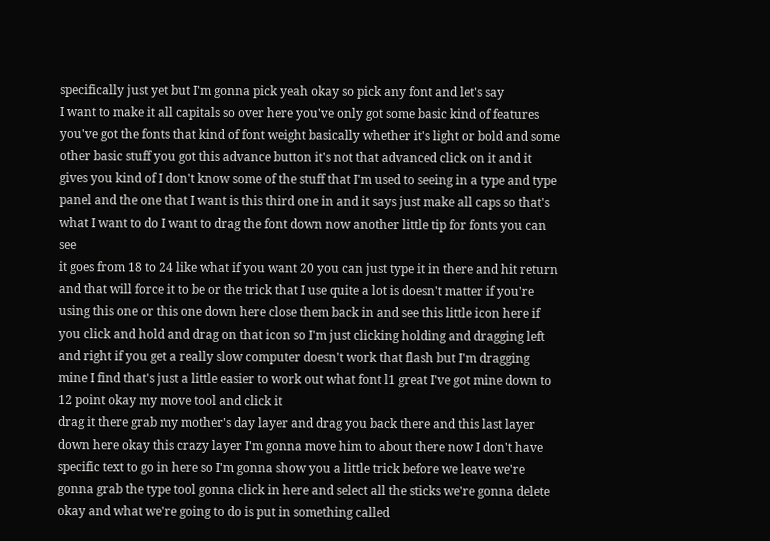specifically just yet but I'm gonna pick yeah okay so pick any font and let's say
I want to make it all capitals so over here you've only got some basic kind of features you've got the fonts that kind of font weight basically whether it's light or bold and some other basic stuff you got this advance button it's not that advanced click on it and it gives you kind of I don't know some of the stuff that I'm used to seeing in a type and type panel and the one that I want is this third one in and it says just make all caps so that's what I want to do I want to drag the font down now another little tip for fonts you can see
it goes from 18 to 24 like what if you want 20 you can just type it in there and hit return and that will force it to be or the trick that I use quite a lot is doesn't matter if you're using this one or this one down here close them back in and see this little icon here if you click and hold and drag on that icon so I'm just clicking holding and dragging left and right if you get a really slow computer doesn't work that flash but I'm dragging mine I find that's just a little easier to work out what font l1 great I've got mine down to 12 point okay my move tool and click it
drag it there grab my mother's day layer and drag you back there and this last layer down here okay this crazy layer I'm gonna move him to about there now I don't have specific text to go in here so I'm gonna show you a little trick before we leave we're gonna grab the type tool gonna click in here and select all the sticks we're gonna delete okay and what we're going to do is put in something called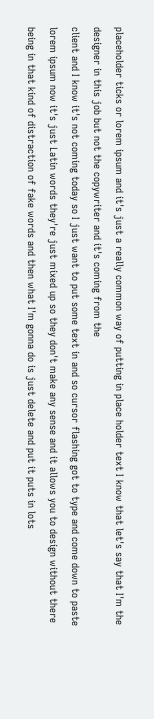placeholder ticks or lorem ipsum and it's just a really common way of putting in place holder text I know that let's say that I'm the designer in this job but not the copywriter and it's coming from the
client and I know it's not coming today so I just want to put some text in and so cursor flashing got to type and come down to paste lorem ipsum now it's just Latin words they're just mixed up so they don't make any sense and it allows you to design without there being in that kind of distraction of fake words and then what I'm gonna do is just delete and put it puts in lots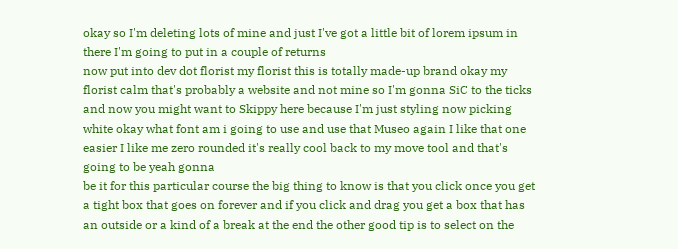okay so I'm deleting lots of mine and just I've got a little bit of lorem ipsum in there I'm going to put in a couple of returns
now put into dev dot florist my florist this is totally made-up brand okay my florist calm that's probably a website and not mine so I'm gonna SiC to the ticks and now you might want to Skippy here because I'm just styling now picking white okay what font am i going to use and use that Museo again I like that one easier I like me zero rounded it's really cool back to my move tool and that's going to be yeah gonna
be it for this particular course the big thing to know is that you click once you get a tight box that goes on forever and if you click and drag you get a box that has an outside or a kind of a break at the end the other good tip is to select on the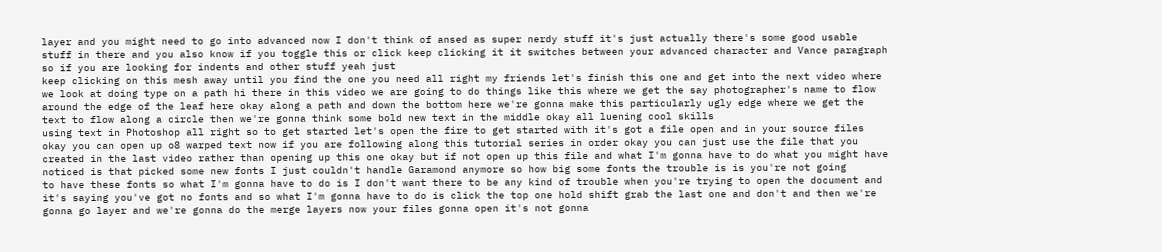layer and you might need to go into advanced now I don't think of ansed as super nerdy stuff it's just actually there's some good usable stuff in there and you also know if you toggle this or click keep clicking it it switches between your advanced character and Vance paragraph so if you are looking for indents and other stuff yeah just
keep clicking on this mesh away until you find the one you need all right my friends let's finish this one and get into the next video where we look at doing type on a path hi there in this video we are going to do things like this where we get the say photographer's name to flow around the edge of the leaf here okay along a path and down the bottom here we're gonna make this particularly ugly edge where we get the text to flow along a circle then we're gonna think some bold new text in the middle okay all luening cool skills
using text in Photoshop all right so to get started let's open the fire to get started with it's got a file open and in your source files okay you can open up o8 warped text now if you are following along this tutorial series in order okay you can just use the file that you created in the last video rather than opening up this one okay but if not open up this file and what I'm gonna have to do what you might have noticed is that picked some new fonts I just couldn't handle Garamond anymore so how big some fonts the trouble is is you're not going
to have these fonts so what I'm gonna have to do is I don't want there to be any kind of trouble when you're trying to open the document and it's saying you've got no fonts and so what I'm gonna have to do is click the top one hold shift grab the last one and don't and then we're gonna go layer and we're gonna do the merge layers now your files gonna open it's not gonna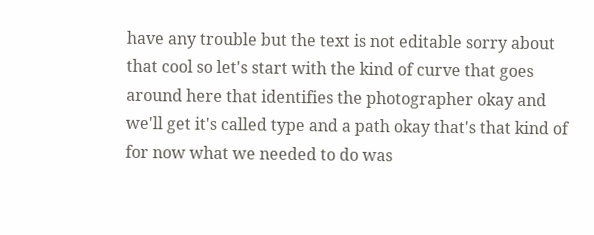have any trouble but the text is not editable sorry about that cool so let's start with the kind of curve that goes around here that identifies the photographer okay and we'll get it's called type and a path okay that's that kind of
for now what we needed to do was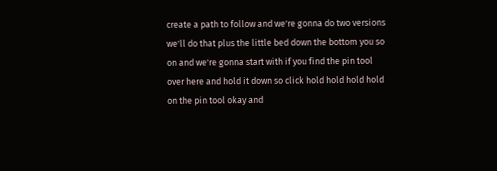create a path to follow and we're gonna do two versions we'll do that plus the little bed down the bottom you so on and we're gonna start with if you find the pin tool over here and hold it down so click hold hold hold hold on the pin tool okay and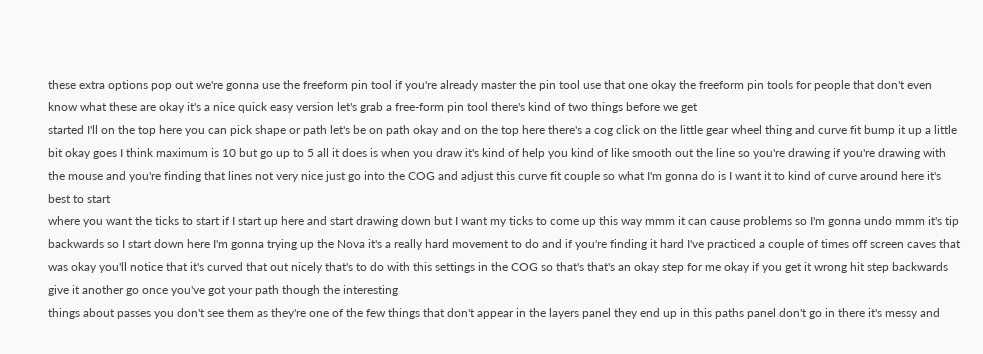these extra options pop out we're gonna use the freeform pin tool if you're already master the pin tool use that one okay the freeform pin tools for people that don't even know what these are okay it's a nice quick easy version let's grab a free-form pin tool there's kind of two things before we get
started I'll on the top here you can pick shape or path let's be on path okay and on the top here there's a cog click on the little gear wheel thing and curve fit bump it up a little bit okay goes I think maximum is 10 but go up to 5 all it does is when you draw it's kind of help you kind of like smooth out the line so you're drawing if you're drawing with the mouse and you're finding that lines not very nice just go into the COG and adjust this curve fit couple so what I'm gonna do is I want it to kind of curve around here it's best to start
where you want the ticks to start if I start up here and start drawing down but I want my ticks to come up this way mmm it can cause problems so I'm gonna undo mmm it's tip backwards so I start down here I'm gonna trying up the Nova it's a really hard movement to do and if you're finding it hard I've practiced a couple of times off screen caves that was okay you'll notice that it's curved that out nicely that's to do with this settings in the COG so that's that's an okay step for me okay if you get it wrong hit step backwards give it another go once you've got your path though the interesting
things about passes you don't see them as they're one of the few things that don't appear in the layers panel they end up in this paths panel don't go in there it's messy and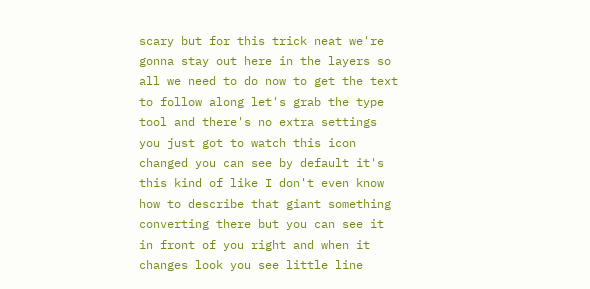scary but for this trick neat we're gonna stay out here in the layers so all we need to do now to get the text to follow along let's grab the type tool and there's no extra settings you just got to watch this icon changed you can see by default it's this kind of like I don't even know how to describe that giant something converting there but you can see it in front of you right and when it changes look you see little line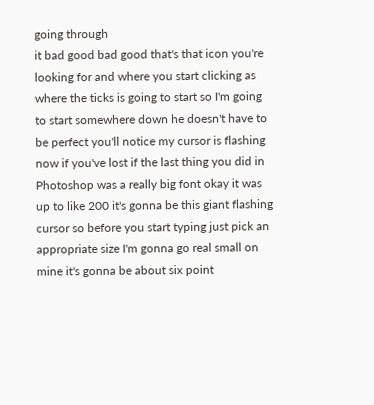going through
it bad good bad good that's that icon you're looking for and where you start clicking as where the ticks is going to start so I'm going to start somewhere down he doesn't have to be perfect you'll notice my cursor is flashing now if you've lost if the last thing you did in Photoshop was a really big font okay it was up to like 200 it's gonna be this giant flashing cursor so before you start typing just pick an appropriate size I'm gonna go real small on mine it's gonna be about six point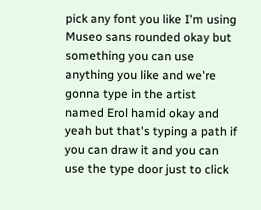pick any font you like I'm using Museo sans rounded okay but something you can use
anything you like and we're gonna type in the artist named Erol hamid okay and yeah but that's typing a path if you can draw it and you can use the type door just to click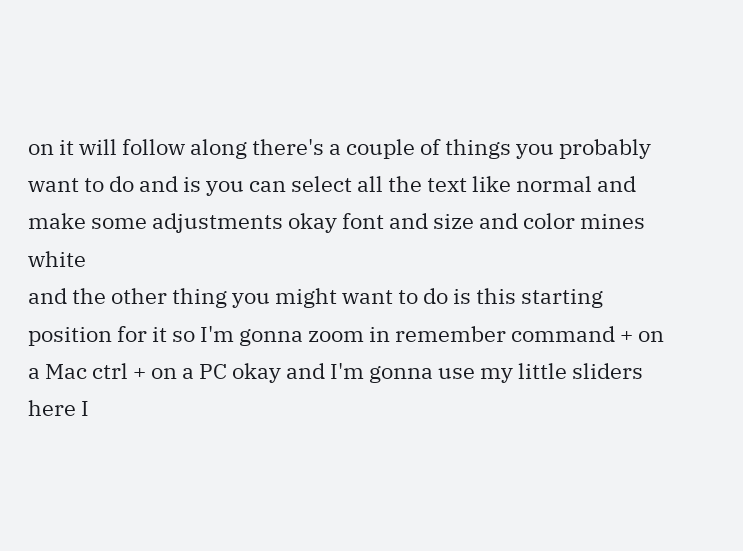on it will follow along there's a couple of things you probably want to do and is you can select all the text like normal and make some adjustments okay font and size and color mines white
and the other thing you might want to do is this starting position for it so I'm gonna zoom in remember command + on a Mac ctrl + on a PC okay and I'm gonna use my little sliders here I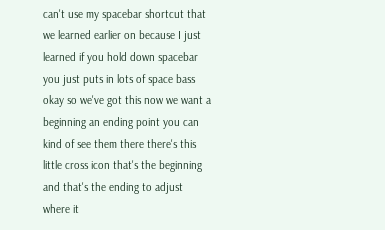can't use my spacebar shortcut that we learned earlier on because I just learned if you hold down spacebar you just puts in lots of space bass okay so we've got this now we want a beginning an ending point you can kind of see them there there's this little cross icon that's the beginning and that's the ending to adjust where it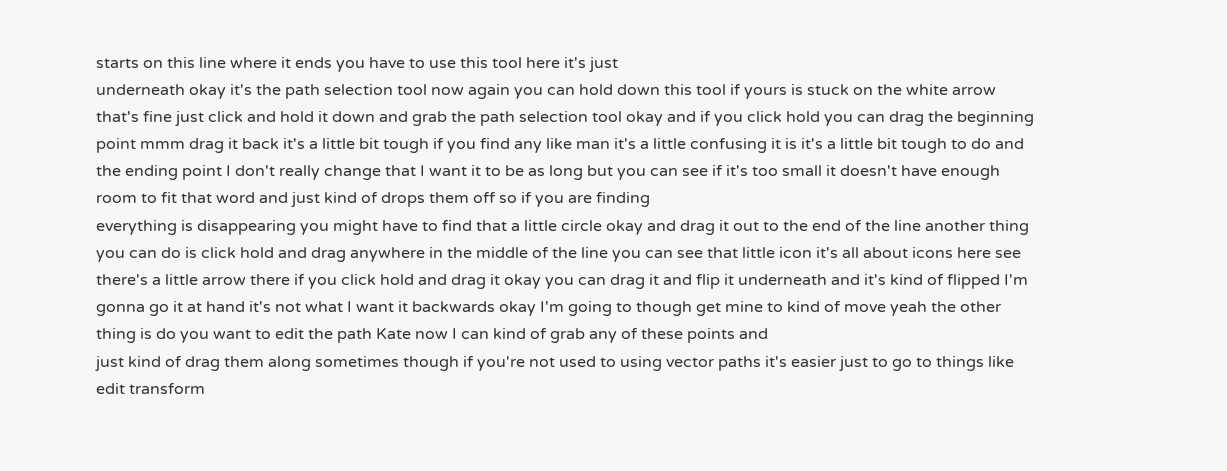starts on this line where it ends you have to use this tool here it's just
underneath okay it's the path selection tool now again you can hold down this tool if yours is stuck on the white arrow that's fine just click and hold it down and grab the path selection tool okay and if you click hold you can drag the beginning point mmm drag it back it's a little bit tough if you find any like man it's a little confusing it is it's a little bit tough to do and the ending point I don't really change that I want it to be as long but you can see if it's too small it doesn't have enough room to fit that word and just kind of drops them off so if you are finding
everything is disappearing you might have to find that a little circle okay and drag it out to the end of the line another thing you can do is click hold and drag anywhere in the middle of the line you can see that little icon it's all about icons here see there's a little arrow there if you click hold and drag it okay you can drag it and flip it underneath and it's kind of flipped I'm gonna go it at hand it's not what I want it backwards okay I'm going to though get mine to kind of move yeah the other thing is do you want to edit the path Kate now I can kind of grab any of these points and
just kind of drag them along sometimes though if you're not used to using vector paths it's easier just to go to things like edit transform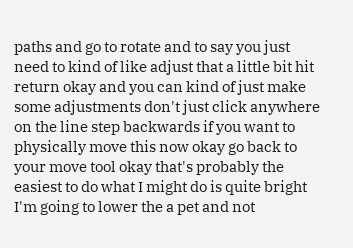paths and go to rotate and to say you just need to kind of like adjust that a little bit hit return okay and you can kind of just make some adjustments don't just click anywhere on the line step backwards if you want to physically move this now okay go back to your move tool okay that's probably the easiest to do what I might do is quite bright I'm going to lower the a pet and not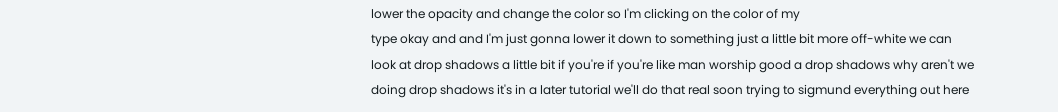lower the opacity and change the color so I'm clicking on the color of my
type okay and and I'm just gonna lower it down to something just a little bit more off-white we can look at drop shadows a little bit if you're if you're like man worship good a drop shadows why aren't we doing drop shadows it's in a later tutorial we'll do that real soon trying to sigmund everything out here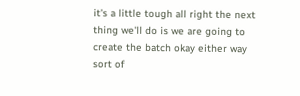it's a little tough all right the next thing we'll do is we are going to create the batch okay either way sort of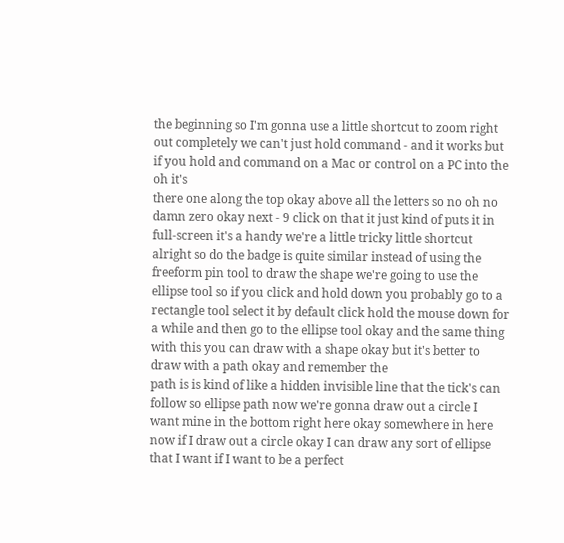the beginning so I'm gonna use a little shortcut to zoom right out completely we can't just hold command - and it works but if you hold and command on a Mac or control on a PC into the oh it's
there one along the top okay above all the letters so no oh no damn zero okay next - 9 click on that it just kind of puts it in full-screen it's a handy we're a little tricky little shortcut alright so do the badge is quite similar instead of using the freeform pin tool to draw the shape we're going to use the ellipse tool so if you click and hold down you probably go to a rectangle tool select it by default click hold the mouse down for a while and then go to the ellipse tool okay and the same thing with this you can draw with a shape okay but it's better to draw with a path okay and remember the
path is is kind of like a hidden invisible line that the tick's can follow so ellipse path now we're gonna draw out a circle I want mine in the bottom right here okay somewhere in here now if I draw out a circle okay I can draw any sort of ellipse that I want if I want to be a perfect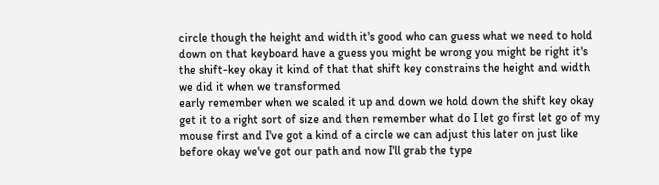circle though the height and width it's good who can guess what we need to hold down on that keyboard have a guess you might be wrong you might be right it's the shift-key okay it kind of that that shift key constrains the height and width we did it when we transformed
early remember when we scaled it up and down we hold down the shift key okay get it to a right sort of size and then remember what do I let go first let go of my mouse first and I've got a kind of a circle we can adjust this later on just like before okay we've got our path and now I'll grab the type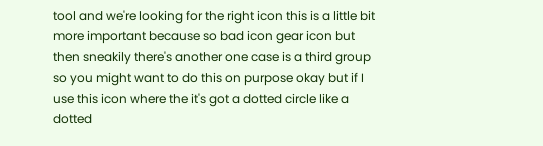tool and we're looking for the right icon this is a little bit more important because so bad icon gear icon but then sneakily there's another one case is a third group so you might want to do this on purpose okay but if I use this icon where the it's got a dotted circle like a dotted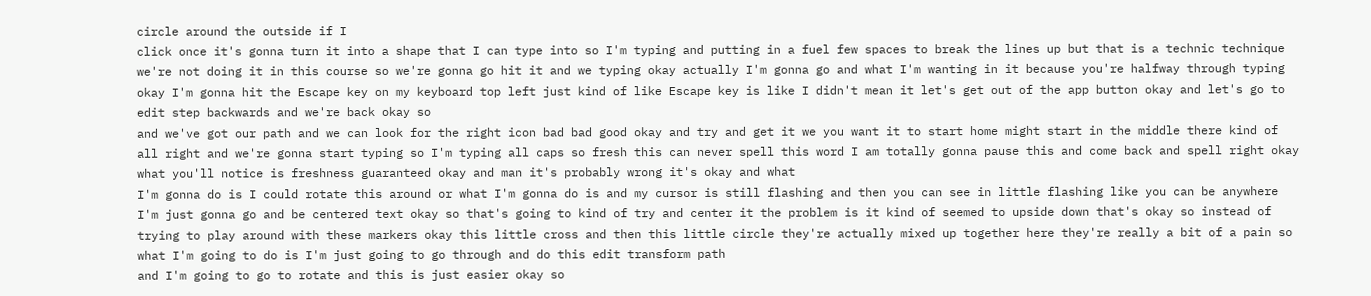circle around the outside if I
click once it's gonna turn it into a shape that I can type into so I'm typing and putting in a fuel few spaces to break the lines up but that is a technic technique we're not doing it in this course so we're gonna go hit it and we typing okay actually I'm gonna go and what I'm wanting in it because you're halfway through typing okay I'm gonna hit the Escape key on my keyboard top left just kind of like Escape key is like I didn't mean it let's get out of the app button okay and let's go to edit step backwards and we're back okay so
and we've got our path and we can look for the right icon bad bad good okay and try and get it we you want it to start home might start in the middle there kind of all right and we're gonna start typing so I'm typing all caps so fresh this can never spell this word I am totally gonna pause this and come back and spell right okay what you'll notice is freshness guaranteed okay and man it's probably wrong it's okay and what
I'm gonna do is I could rotate this around or what I'm gonna do is and my cursor is still flashing and then you can see in little flashing like you can be anywhere I'm just gonna go and be centered text okay so that's going to kind of try and center it the problem is it kind of seemed to upside down that's okay so instead of trying to play around with these markers okay this little cross and then this little circle they're actually mixed up together here they're really a bit of a pain so what I'm going to do is I'm just going to go through and do this edit transform path
and I'm going to go to rotate and this is just easier okay so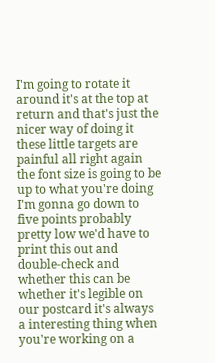I'm going to rotate it around it's at the top at return and that's just the nicer way of doing it these little targets are painful all right again the font size is going to be up to what you're doing I'm gonna go down to five points probably pretty low we'd have to print this out and double-check and whether this can be whether it's legible on our postcard it's always a interesting thing when you're working on a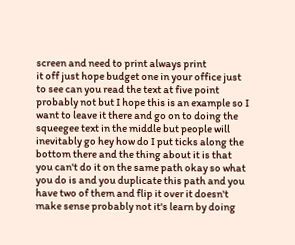screen and need to print always print
it off just hope budget one in your office just to see can you read the text at five point probably not but I hope this is an example so I want to leave it there and go on to doing the squeegee text in the middle but people will inevitably go hey how do I put ticks along the bottom there and the thing about it is that you can't do it on the same path okay so what you do is and you duplicate this path and you have two of them and flip it over it doesn't make sense probably not it's learn by doing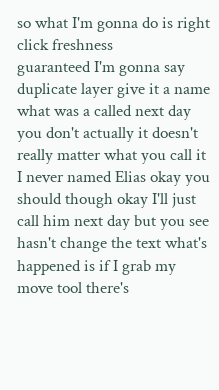so what I'm gonna do is right click freshness
guaranteed I'm gonna say duplicate layer give it a name what was a called next day you don't actually it doesn't really matter what you call it I never named Elias okay you should though okay I'll just call him next day but you see hasn't change the text what's happened is if I grab my move tool there's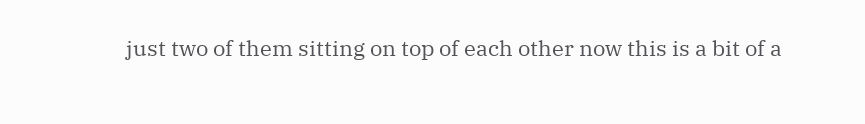just two of them sitting on top of each other now this is a bit of a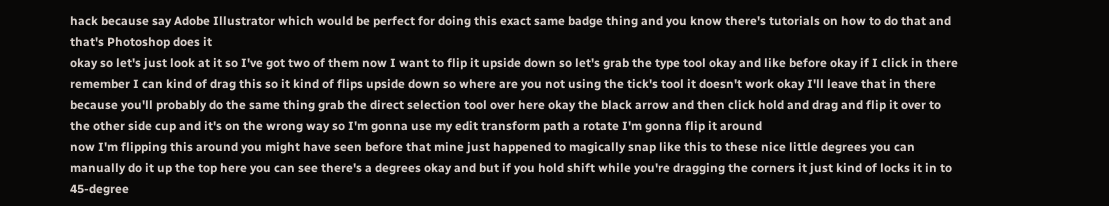hack because say Adobe Illustrator which would be perfect for doing this exact same badge thing and you know there's tutorials on how to do that and that's Photoshop does it
okay so let's just look at it so I've got two of them now I want to flip it upside down so let's grab the type tool okay and like before okay if I click in there remember I can kind of drag this so it kind of flips upside down so where are you not using the tick's tool it doesn't work okay I'll leave that in there because you'll probably do the same thing grab the direct selection tool over here okay the black arrow and then click hold and drag and flip it over to the other side cup and it's on the wrong way so I'm gonna use my edit transform path a rotate I'm gonna flip it around
now I'm flipping this around you might have seen before that mine just happened to magically snap like this to these nice little degrees you can manually do it up the top here you can see there's a degrees okay and but if you hold shift while you're dragging the corners it just kind of locks it in to 45-degree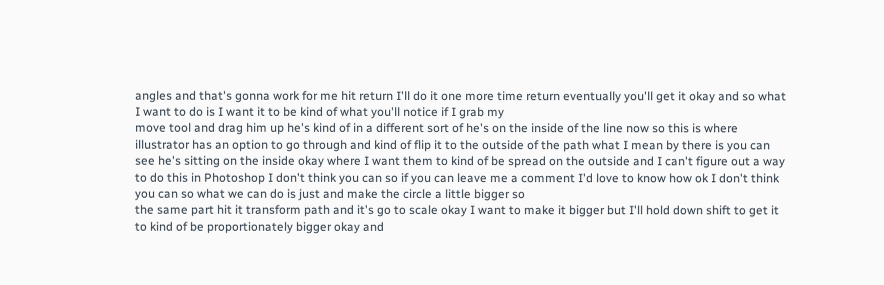angles and that's gonna work for me hit return I'll do it one more time return eventually you'll get it okay and so what I want to do is I want it to be kind of what you'll notice if I grab my
move tool and drag him up he's kind of in a different sort of he's on the inside of the line now so this is where illustrator has an option to go through and kind of flip it to the outside of the path what I mean by there is you can see he's sitting on the inside okay where I want them to kind of be spread on the outside and I can't figure out a way to do this in Photoshop I don't think you can so if you can leave me a comment I'd love to know how ok I don't think you can so what we can do is just and make the circle a little bigger so
the same part hit it transform path and it's go to scale okay I want to make it bigger but I'll hold down shift to get it to kind of be proportionately bigger okay and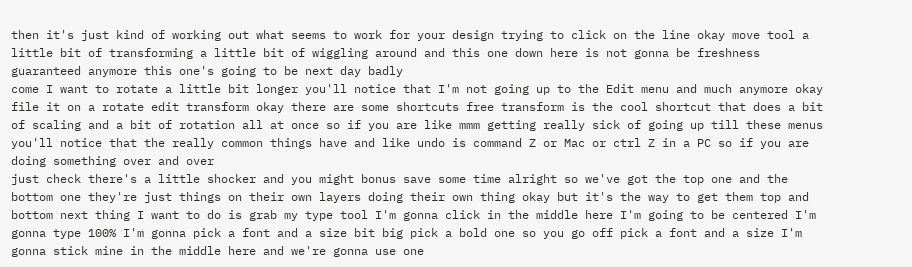then it's just kind of working out what seems to work for your design trying to click on the line okay move tool a little bit of transforming a little bit of wiggling around and this one down here is not gonna be freshness guaranteed anymore this one's going to be next day badly
come I want to rotate a little bit longer you'll notice that I'm not going up to the Edit menu and much anymore okay file it on a rotate edit transform okay there are some shortcuts free transform is the cool shortcut that does a bit of scaling and a bit of rotation all at once so if you are like mmm getting really sick of going up till these menus you'll notice that the really common things have and like undo is command Z or Mac or ctrl Z in a PC so if you are doing something over and over
just check there's a little shocker and you might bonus save some time alright so we've got the top one and the bottom one they're just things on their own layers doing their own thing okay but it's the way to get them top and bottom next thing I want to do is grab my type tool I'm gonna click in the middle here I'm going to be centered I'm gonna type 100% I'm gonna pick a font and a size bit big pick a bold one so you go off pick a font and a size I'm gonna stick mine in the middle here and we're gonna use one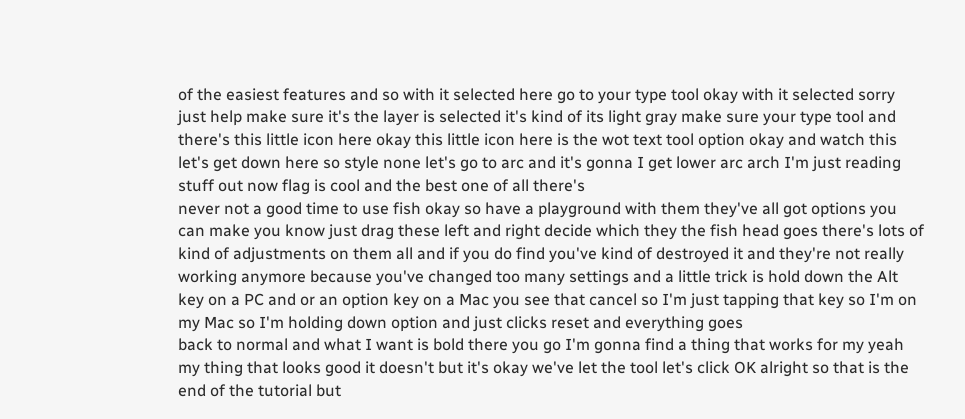of the easiest features and so with it selected here go to your type tool okay with it selected sorry just help make sure it's the layer is selected it's kind of its light gray make sure your type tool and there's this little icon here okay this little icon here is the wot text tool option okay and watch this let's get down here so style none let's go to arc and it's gonna I get lower arc arch I'm just reading stuff out now flag is cool and the best one of all there's
never not a good time to use fish okay so have a playground with them they've all got options you can make you know just drag these left and right decide which they the fish head goes there's lots of kind of adjustments on them all and if you do find you've kind of destroyed it and they're not really working anymore because you've changed too many settings and a little trick is hold down the Alt key on a PC and or an option key on a Mac you see that cancel so I'm just tapping that key so I'm on my Mac so I'm holding down option and just clicks reset and everything goes
back to normal and what I want is bold there you go I'm gonna find a thing that works for my yeah my thing that looks good it doesn't but it's okay we've let the tool let's click OK alright so that is the end of the tutorial but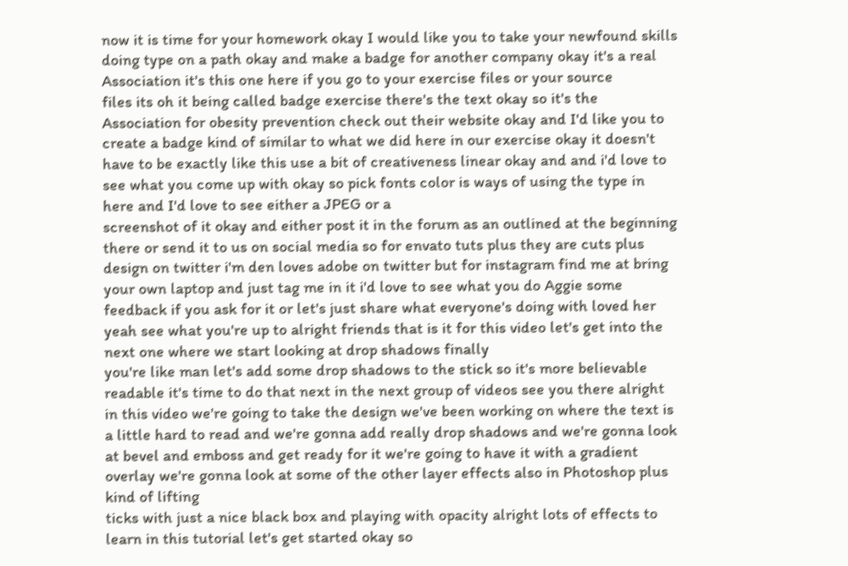now it is time for your homework okay I would like you to take your newfound skills doing type on a path okay and make a badge for another company okay it's a real Association it's this one here if you go to your exercise files or your source
files its oh it being called badge exercise there's the text okay so it's the Association for obesity prevention check out their website okay and I'd like you to create a badge kind of similar to what we did here in our exercise okay it doesn't have to be exactly like this use a bit of creativeness linear okay and and i'd love to see what you come up with okay so pick fonts color is ways of using the type in here and I'd love to see either a JPEG or a
screenshot of it okay and either post it in the forum as an outlined at the beginning there or send it to us on social media so for envato tuts plus they are cuts plus design on twitter i'm den loves adobe on twitter but for instagram find me at bring your own laptop and just tag me in it i'd love to see what you do Aggie some feedback if you ask for it or let's just share what everyone's doing with loved her yeah see what you're up to alright friends that is it for this video let's get into the next one where we start looking at drop shadows finally
you're like man let's add some drop shadows to the stick so it's more believable readable it's time to do that next in the next group of videos see you there alright in this video we're going to take the design we've been working on where the text is a little hard to read and we're gonna add really drop shadows and we're gonna look at bevel and emboss and get ready for it we're going to have it with a gradient overlay we're gonna look at some of the other layer effects also in Photoshop plus kind of lifting
ticks with just a nice black box and playing with opacity alright lots of effects to learn in this tutorial let's get started okay so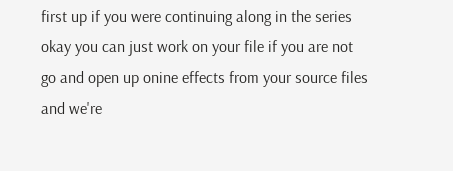first up if you were continuing along in the series okay you can just work on your file if you are not go and open up onine effects from your source files and we're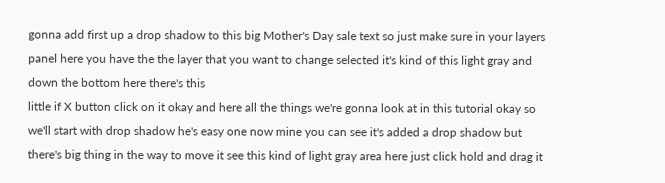gonna add first up a drop shadow to this big Mother's Day sale text so just make sure in your layers panel here you have the the layer that you want to change selected it's kind of this light gray and down the bottom here there's this
little if X button click on it okay and here all the things we're gonna look at in this tutorial okay so we'll start with drop shadow he's easy one now mine you can see it's added a drop shadow but there's big thing in the way to move it see this kind of light gray area here just click hold and drag it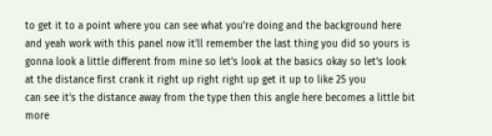to get it to a point where you can see what you're doing and the background here and yeah work with this panel now it'll remember the last thing you did so yours is gonna look a little different from mine so let's look at the basics okay so let's look at the distance first crank it right up right right up get it up to like 25 you
can see it's the distance away from the type then this angle here becomes a little bit more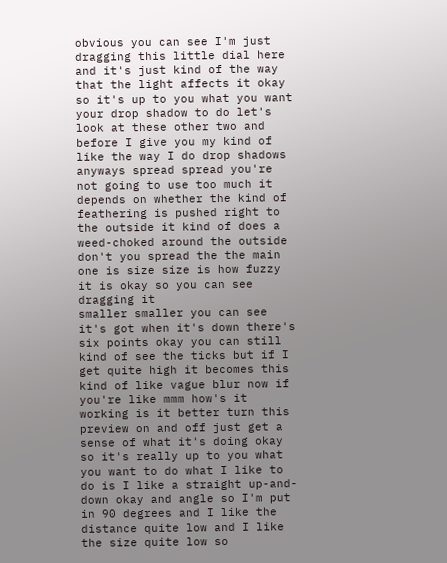obvious you can see I'm just dragging this little dial here and it's just kind of the way that the light affects it okay so it's up to you what you want your drop shadow to do let's look at these other two and before I give you my kind of like the way I do drop shadows anyways spread spread you're not going to use too much it depends on whether the kind of feathering is pushed right to the outside it kind of does a weed-choked around the outside don't you spread the the main one is size size is how fuzzy it is okay so you can see dragging it
smaller smaller you can see it's got when it's down there's six points okay you can still kind of see the ticks but if I get quite high it becomes this kind of like vague blur now if you're like mmm how's it working is it better turn this preview on and off just get a sense of what it's doing okay so it's really up to you what you want to do what I like to do is I like a straight up-and-down okay and angle so I'm put in 90 degrees and I like the distance quite low and I like the size quite low so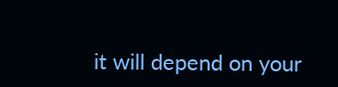it will depend on your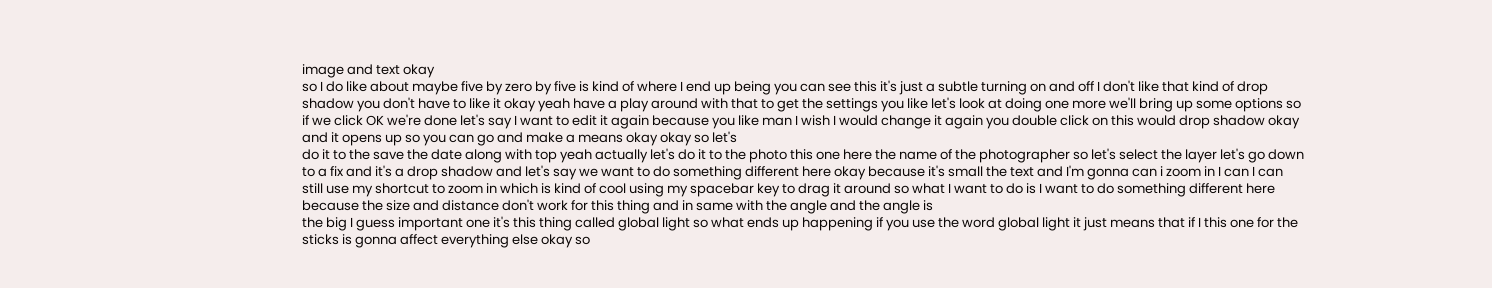image and text okay
so I do like about maybe five by zero by five is kind of where I end up being you can see this it's just a subtle turning on and off I don't like that kind of drop shadow you don't have to like it okay yeah have a play around with that to get the settings you like let's look at doing one more we'll bring up some options so if we click OK we're done let's say I want to edit it again because you like man I wish I would change it again you double click on this would drop shadow okay and it opens up so you can go and make a means okay okay so let's
do it to the save the date along with top yeah actually let's do it to the photo this one here the name of the photographer so let's select the layer let's go down to a fix and it's a drop shadow and let's say we want to do something different here okay because it's small the text and I'm gonna can i zoom in I can I can still use my shortcut to zoom in which is kind of cool using my spacebar key to drag it around so what I want to do is I want to do something different here because the size and distance don't work for this thing and in same with the angle and the angle is
the big I guess important one it's this thing called global light so what ends up happening if you use the word global light it just means that if I this one for the sticks is gonna affect everything else okay so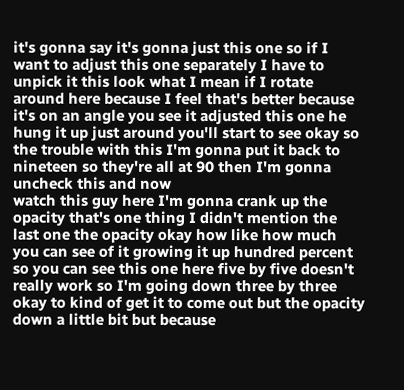it's gonna say it's gonna just this one so if I want to adjust this one separately I have to unpick it this look what I mean if I rotate around here because I feel that's better because it's on an angle you see it adjusted this one he hung it up just around you'll start to see okay so the trouble with this I'm gonna put it back to nineteen so they're all at 90 then I'm gonna uncheck this and now
watch this guy here I'm gonna crank up the opacity that's one thing I didn't mention the last one the opacity okay how like how much you can see of it growing it up hundred percent so you can see this one here five by five doesn't really work so I'm going down three by three okay to kind of get it to come out but the opacity down a little bit but because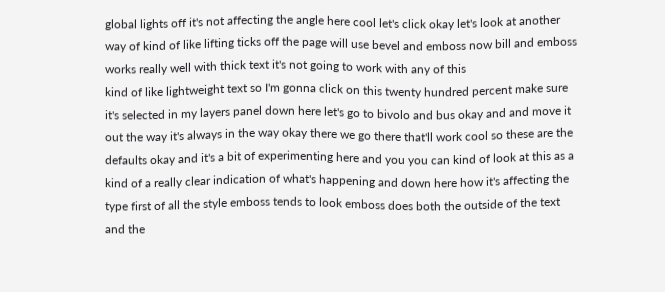global lights off it's not affecting the angle here cool let's click okay let's look at another way of kind of like lifting ticks off the page will use bevel and emboss now bill and emboss works really well with thick text it's not going to work with any of this
kind of like lightweight text so I'm gonna click on this twenty hundred percent make sure it's selected in my layers panel down here let's go to bivolo and bus okay and and move it out the way it's always in the way okay there we go there that'll work cool so these are the defaults okay and it's a bit of experimenting here and you you can kind of look at this as a kind of a really clear indication of what's happening and down here how it's affecting the type first of all the style emboss tends to look emboss does both the outside of the text and the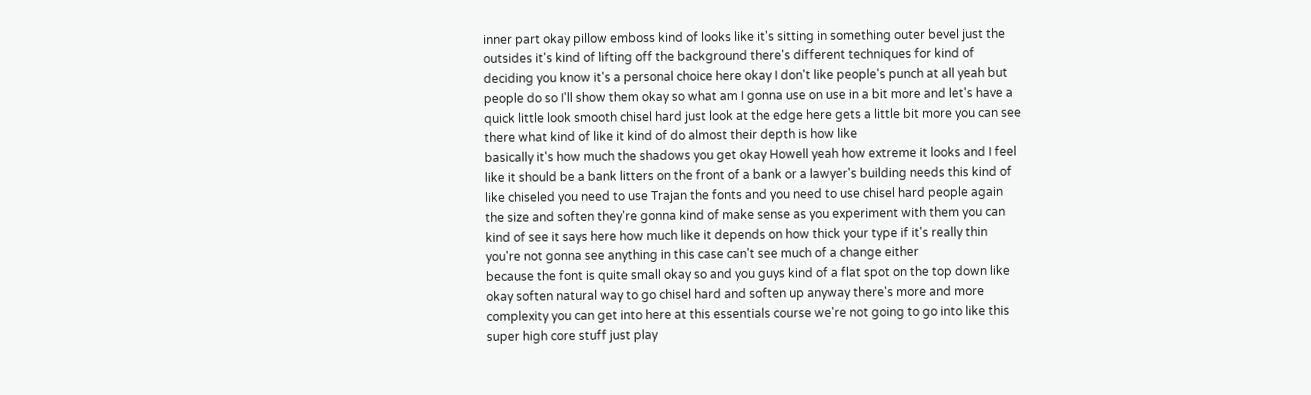inner part okay pillow emboss kind of looks like it's sitting in something outer bevel just the outsides it's kind of lifting off the background there's different techniques for kind of deciding you know it's a personal choice here okay I don't like people's punch at all yeah but people do so I'll show them okay so what am I gonna use on use in a bit more and let's have a quick little look smooth chisel hard just look at the edge here gets a little bit more you can see there what kind of like it kind of do almost their depth is how like
basically it's how much the shadows you get okay Howell yeah how extreme it looks and I feel like it should be a bank litters on the front of a bank or a lawyer's building needs this kind of like chiseled you need to use Trajan the fonts and you need to use chisel hard people again the size and soften they're gonna kind of make sense as you experiment with them you can kind of see it says here how much like it depends on how thick your type if it's really thin you're not gonna see anything in this case can't see much of a change either
because the font is quite small okay so and you guys kind of a flat spot on the top down like okay soften natural way to go chisel hard and soften up anyway there's more and more complexity you can get into here at this essentials course we're not going to go into like this super high core stuff just play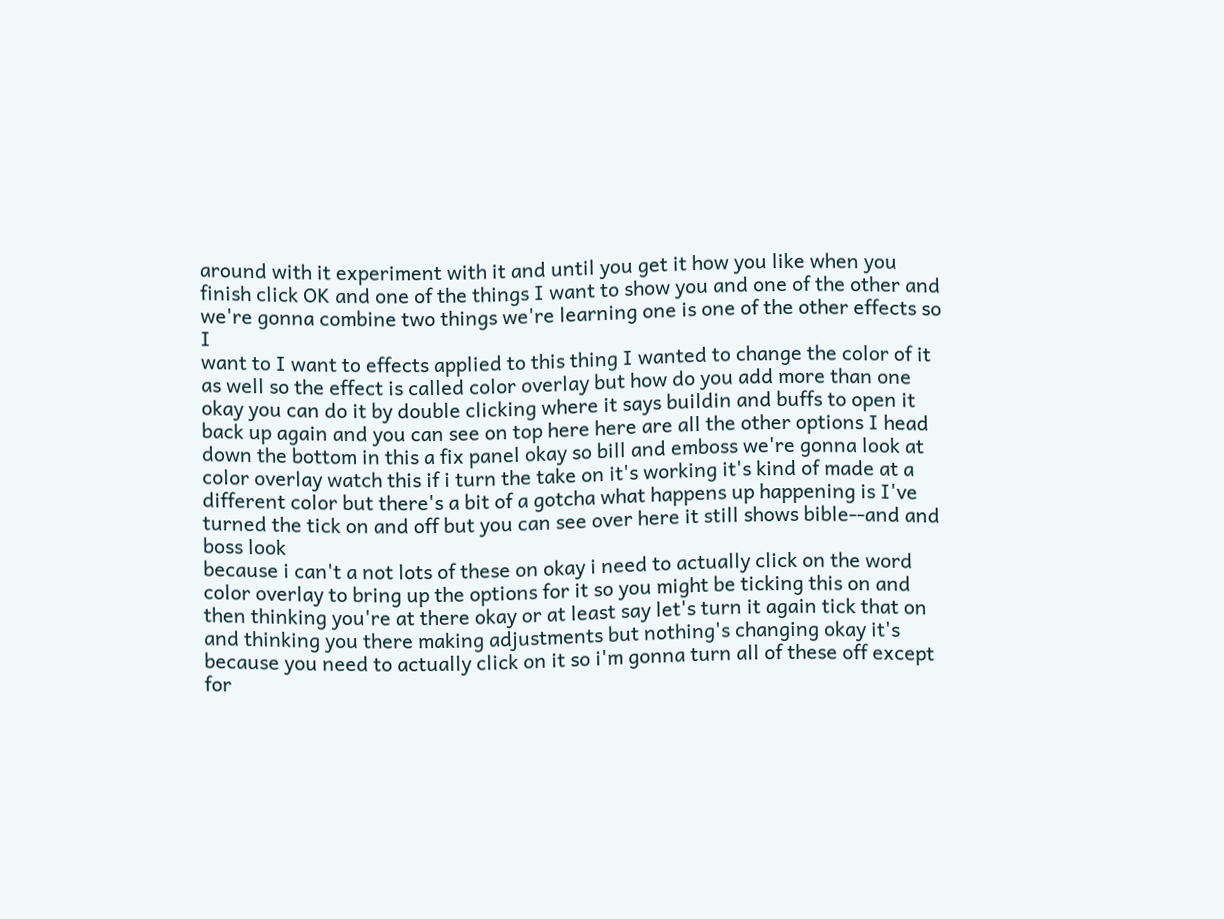around with it experiment with it and until you get it how you like when you finish click OK and one of the things I want to show you and one of the other and we're gonna combine two things we're learning one is one of the other effects so I
want to I want to effects applied to this thing I wanted to change the color of it as well so the effect is called color overlay but how do you add more than one okay you can do it by double clicking where it says buildin and buffs to open it back up again and you can see on top here here are all the other options I head down the bottom in this a fix panel okay so bill and emboss we're gonna look at color overlay watch this if i turn the take on it's working it's kind of made at a different color but there's a bit of a gotcha what happens up happening is I've turned the tick on and off but you can see over here it still shows bible--and and boss look
because i can't a not lots of these on okay i need to actually click on the word color overlay to bring up the options for it so you might be ticking this on and then thinking you're at there okay or at least say let's turn it again tick that on and thinking you there making adjustments but nothing's changing okay it's because you need to actually click on it so i'm gonna turn all of these off except for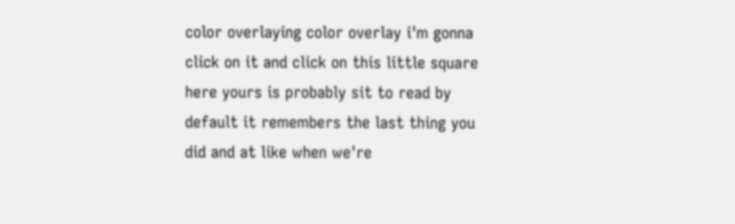color overlaying color overlay i'm gonna click on it and click on this little square here yours is probably sit to read by default it remembers the last thing you did and at like when we're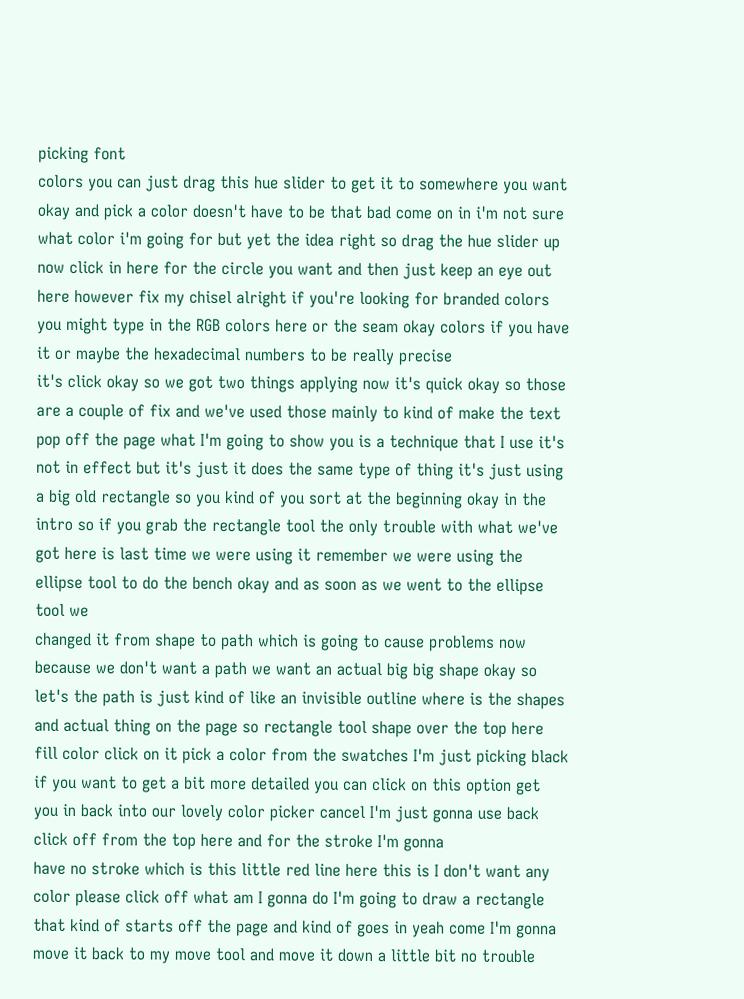picking font
colors you can just drag this hue slider to get it to somewhere you want okay and pick a color doesn't have to be that bad come on in i'm not sure what color i'm going for but yet the idea right so drag the hue slider up now click in here for the circle you want and then just keep an eye out here however fix my chisel alright if you're looking for branded colors you might type in the RGB colors here or the seam okay colors if you have it or maybe the hexadecimal numbers to be really precise
it's click okay so we got two things applying now it's quick okay so those are a couple of fix and we've used those mainly to kind of make the text pop off the page what I'm going to show you is a technique that I use it's not in effect but it's just it does the same type of thing it's just using a big old rectangle so you kind of you sort at the beginning okay in the intro so if you grab the rectangle tool the only trouble with what we've got here is last time we were using it remember we were using the ellipse tool to do the bench okay and as soon as we went to the ellipse tool we
changed it from shape to path which is going to cause problems now because we don't want a path we want an actual big big shape okay so let's the path is just kind of like an invisible outline where is the shapes and actual thing on the page so rectangle tool shape over the top here fill color click on it pick a color from the swatches I'm just picking black if you want to get a bit more detailed you can click on this option get you in back into our lovely color picker cancel I'm just gonna use back click off from the top here and for the stroke I'm gonna
have no stroke which is this little red line here this is I don't want any color please click off what am I gonna do I'm going to draw a rectangle that kind of starts off the page and kind of goes in yeah come I'm gonna move it back to my move tool and move it down a little bit no trouble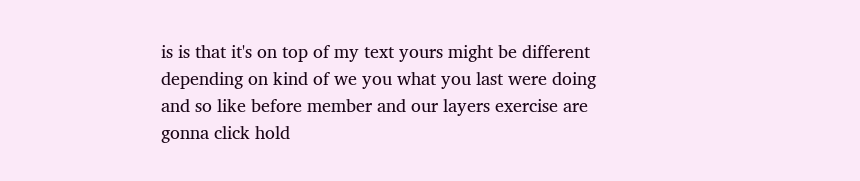is is that it's on top of my text yours might be different depending on kind of we you what you last were doing and so like before member and our layers exercise are gonna click hold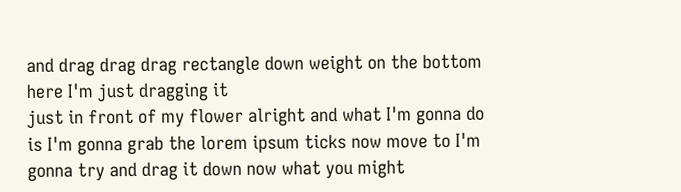and drag drag drag rectangle down weight on the bottom here I'm just dragging it
just in front of my flower alright and what I'm gonna do is I'm gonna grab the lorem ipsum ticks now move to I'm gonna try and drag it down now what you might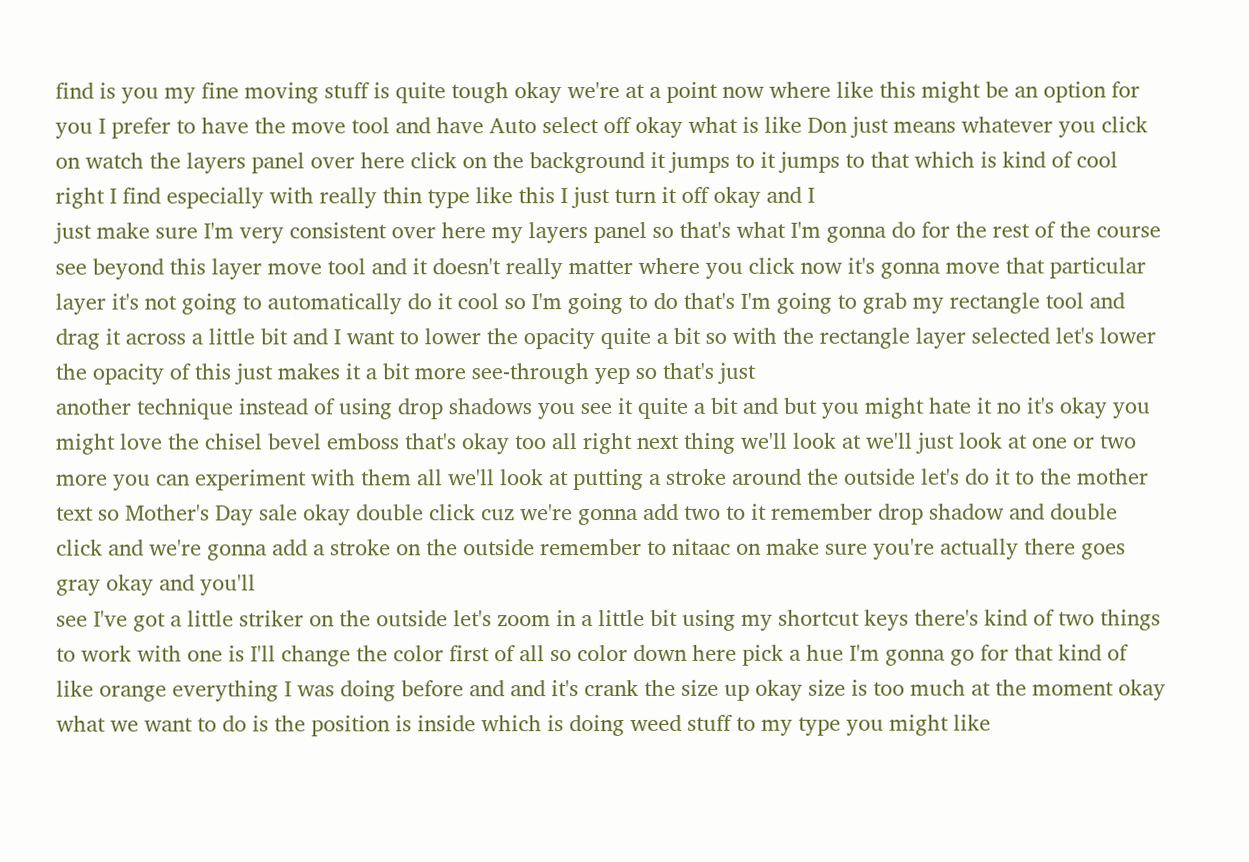find is you my fine moving stuff is quite tough okay we're at a point now where like this might be an option for you I prefer to have the move tool and have Auto select off okay what is like Don just means whatever you click on watch the layers panel over here click on the background it jumps to it jumps to that which is kind of cool right I find especially with really thin type like this I just turn it off okay and I
just make sure I'm very consistent over here my layers panel so that's what I'm gonna do for the rest of the course see beyond this layer move tool and it doesn't really matter where you click now it's gonna move that particular layer it's not going to automatically do it cool so I'm going to do that's I'm going to grab my rectangle tool and drag it across a little bit and I want to lower the opacity quite a bit so with the rectangle layer selected let's lower the opacity of this just makes it a bit more see-through yep so that's just
another technique instead of using drop shadows you see it quite a bit and but you might hate it no it's okay you might love the chisel bevel emboss that's okay too all right next thing we'll look at we'll just look at one or two more you can experiment with them all we'll look at putting a stroke around the outside let's do it to the mother text so Mother's Day sale okay double click cuz we're gonna add two to it remember drop shadow and double click and we're gonna add a stroke on the outside remember to nitaac on make sure you're actually there goes gray okay and you'll
see I've got a little striker on the outside let's zoom in a little bit using my shortcut keys there's kind of two things to work with one is I'll change the color first of all so color down here pick a hue I'm gonna go for that kind of like orange everything I was doing before and and it's crank the size up okay size is too much at the moment okay what we want to do is the position is inside which is doing weed stuff to my type you might like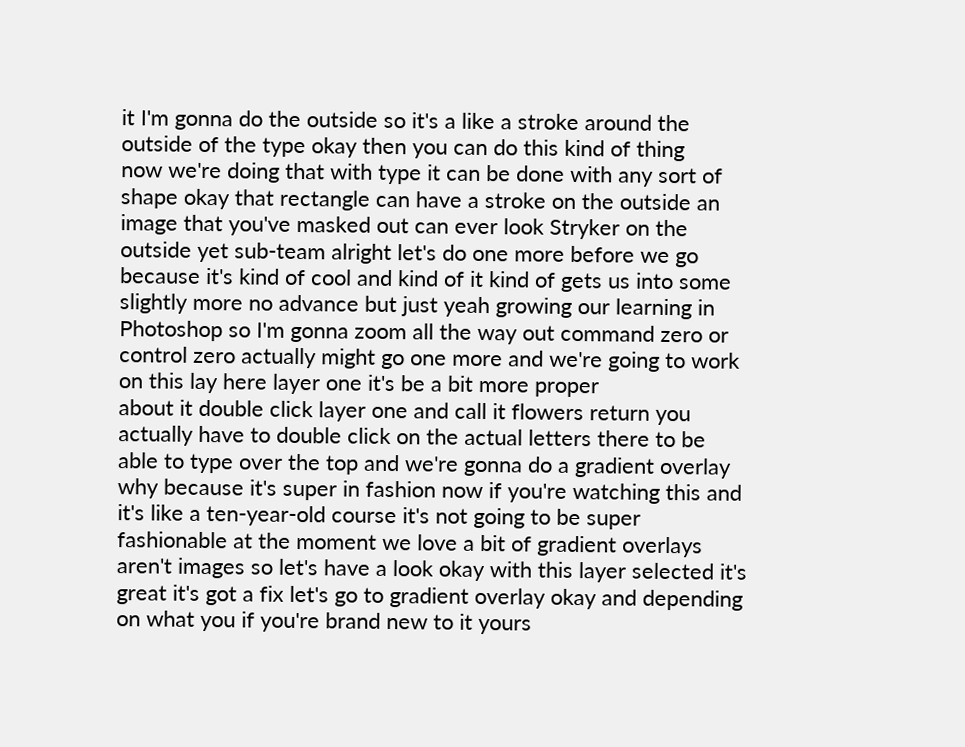it I'm gonna do the outside so it's a like a stroke around the outside of the type okay then you can do this kind of thing
now we're doing that with type it can be done with any sort of shape okay that rectangle can have a stroke on the outside an image that you've masked out can ever look Stryker on the outside yet sub-team alright let's do one more before we go because it's kind of cool and kind of it kind of gets us into some slightly more no advance but just yeah growing our learning in Photoshop so I'm gonna zoom all the way out command zero or control zero actually might go one more and we're going to work on this lay here layer one it's be a bit more proper
about it double click layer one and call it flowers return you actually have to double click on the actual letters there to be able to type over the top and we're gonna do a gradient overlay why because it's super in fashion now if you're watching this and it's like a ten-year-old course it's not going to be super fashionable at the moment we love a bit of gradient overlays aren't images so let's have a look okay with this layer selected it's great it's got a fix let's go to gradient overlay okay and depending on what you if you're brand new to it yours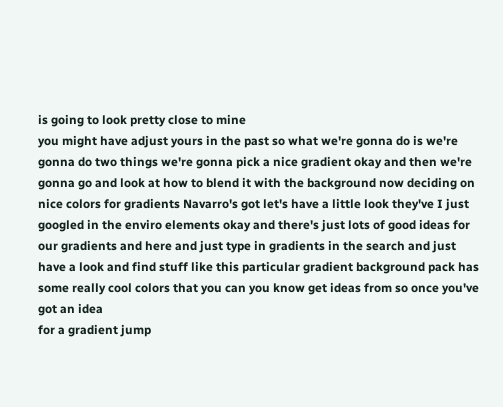is going to look pretty close to mine
you might have adjust yours in the past so what we're gonna do is we're gonna do two things we're gonna pick a nice gradient okay and then we're gonna go and look at how to blend it with the background now deciding on nice colors for gradients Navarro's got let's have a little look they've I just googled in the enviro elements okay and there's just lots of good ideas for our gradients and here and just type in gradients in the search and just have a look and find stuff like this particular gradient background pack has some really cool colors that you can you know get ideas from so once you've got an idea
for a gradient jump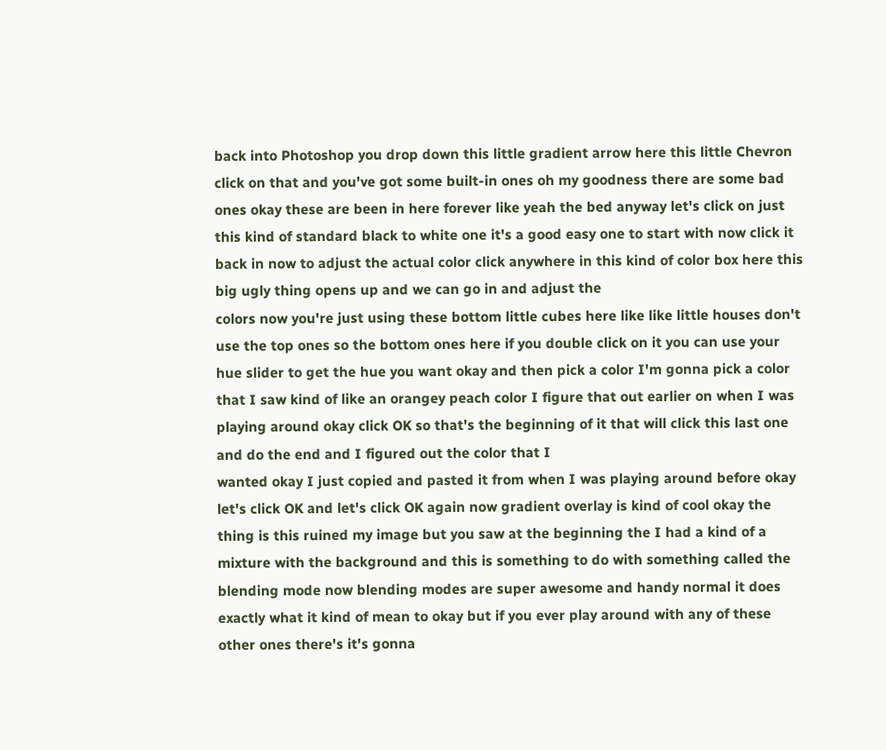back into Photoshop you drop down this little gradient arrow here this little Chevron click on that and you've got some built-in ones oh my goodness there are some bad ones okay these are been in here forever like yeah the bed anyway let's click on just this kind of standard black to white one it's a good easy one to start with now click it back in now to adjust the actual color click anywhere in this kind of color box here this big ugly thing opens up and we can go in and adjust the
colors now you're just using these bottom little cubes here like like little houses don't use the top ones so the bottom ones here if you double click on it you can use your hue slider to get the hue you want okay and then pick a color I'm gonna pick a color that I saw kind of like an orangey peach color I figure that out earlier on when I was playing around okay click OK so that's the beginning of it that will click this last one and do the end and I figured out the color that I
wanted okay I just copied and pasted it from when I was playing around before okay let's click OK and let's click OK again now gradient overlay is kind of cool okay the thing is this ruined my image but you saw at the beginning the I had a kind of a mixture with the background and this is something to do with something called the blending mode now blending modes are super awesome and handy normal it does exactly what it kind of mean to okay but if you ever play around with any of these other ones there's it's gonna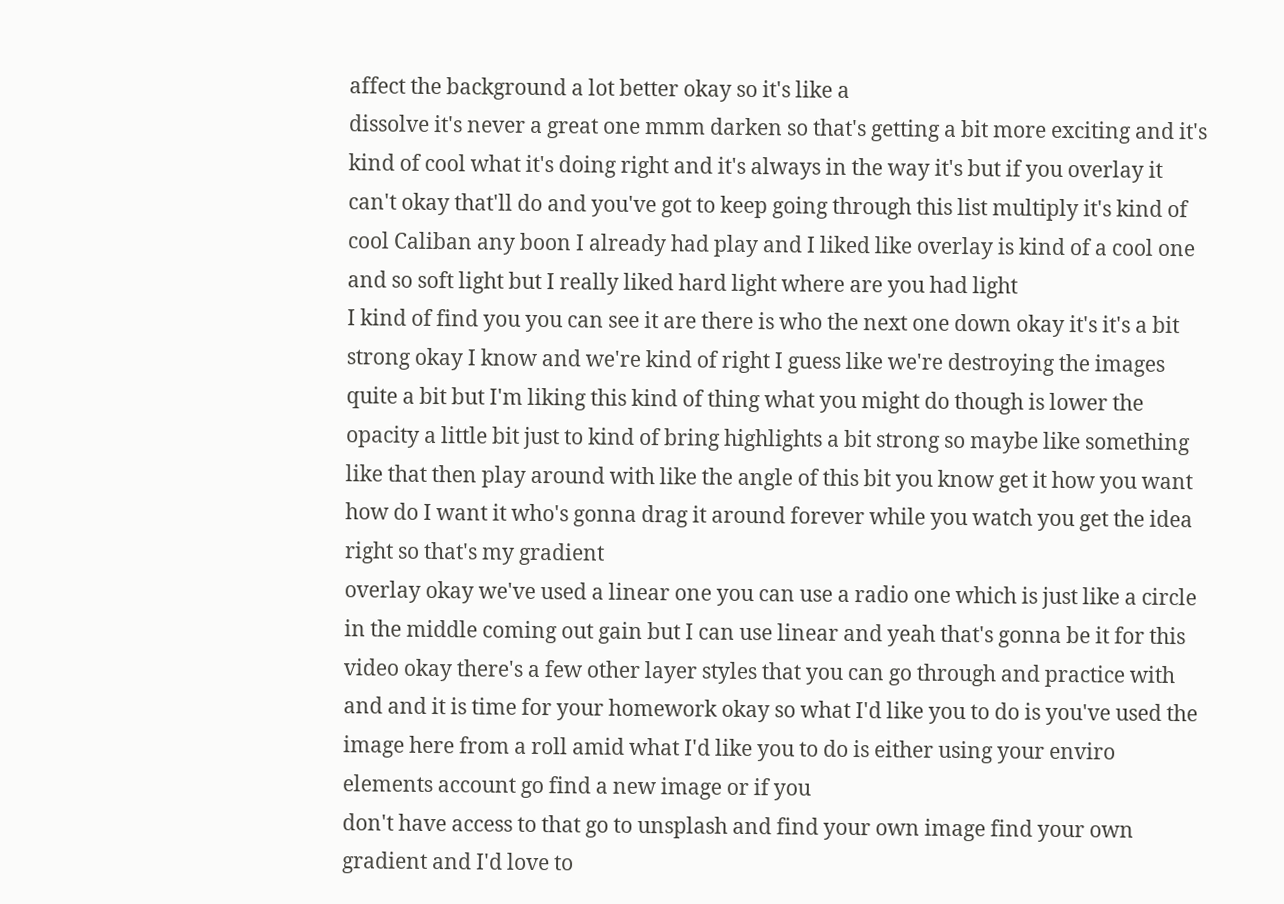affect the background a lot better okay so it's like a
dissolve it's never a great one mmm darken so that's getting a bit more exciting and it's kind of cool what it's doing right and it's always in the way it's but if you overlay it can't okay that'll do and you've got to keep going through this list multiply it's kind of cool Caliban any boon I already had play and I liked like overlay is kind of a cool one and so soft light but I really liked hard light where are you had light
I kind of find you you can see it are there is who the next one down okay it's it's a bit strong okay I know and we're kind of right I guess like we're destroying the images quite a bit but I'm liking this kind of thing what you might do though is lower the opacity a little bit just to kind of bring highlights a bit strong so maybe like something like that then play around with like the angle of this bit you know get it how you want how do I want it who's gonna drag it around forever while you watch you get the idea right so that's my gradient
overlay okay we've used a linear one you can use a radio one which is just like a circle in the middle coming out gain but I can use linear and yeah that's gonna be it for this video okay there's a few other layer styles that you can go through and practice with and and it is time for your homework okay so what I'd like you to do is you've used the image here from a roll amid what I'd like you to do is either using your enviro elements account go find a new image or if you
don't have access to that go to unsplash and find your own image find your own gradient and I'd love to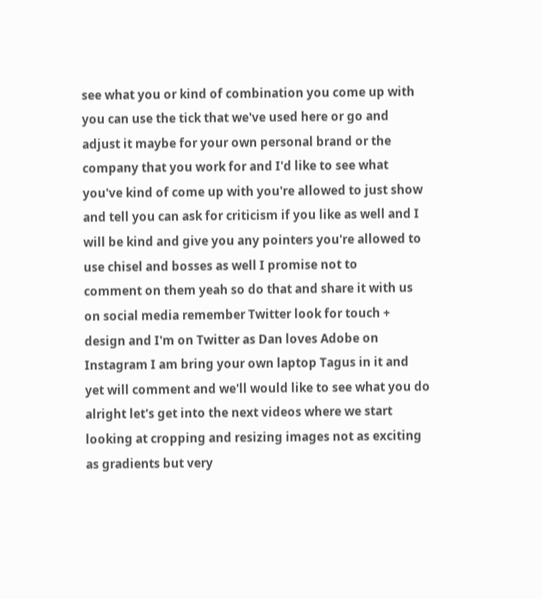see what you or kind of combination you come up with you can use the tick that we've used here or go and adjust it maybe for your own personal brand or the company that you work for and I'd like to see what you've kind of come up with you're allowed to just show and tell you can ask for criticism if you like as well and I will be kind and give you any pointers you're allowed to use chisel and bosses as well I promise not to
comment on them yeah so do that and share it with us on social media remember Twitter look for touch + design and I'm on Twitter as Dan loves Adobe on Instagram I am bring your own laptop Tagus in it and yet will comment and we'll would like to see what you do alright let's get into the next videos where we start looking at cropping and resizing images not as exciting as gradients but very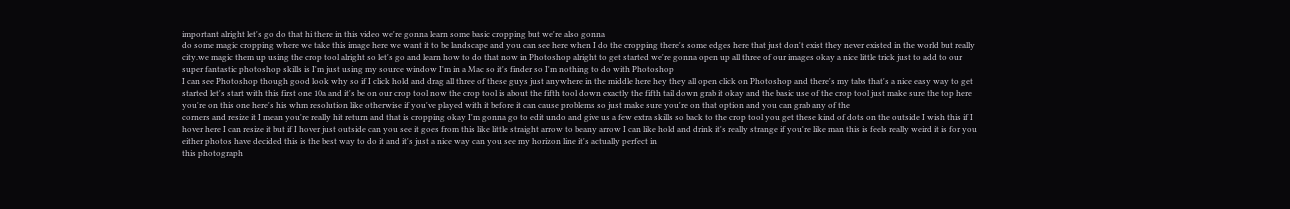important alright let's go do that hi there in this video we're gonna learn some basic cropping but we're also gonna
do some magic cropping where we take this image here we want it to be landscape and you can see here when I do the cropping there's some edges here that just don't exist they never existed in the world but really city.we magic them up using the crop tool alright so let's go and learn how to do that now in Photoshop alright to get started we're gonna open up all three of our images okay a nice little trick just to add to our super fantastic photoshop skills is I'm just using my source window I'm in a Mac so it's finder so I'm nothing to do with Photoshop
I can see Photoshop though good look why so if I click hold and drag all three of these guys just anywhere in the middle here hey they all open click on Photoshop and there's my tabs that's a nice easy way to get started let's start with this first one 10a and it's be on our crop tool now the crop tool is about the fifth tool down exactly the fifth tail down grab it okay and the basic use of the crop tool just make sure the top here you're on this one here's his whm resolution like otherwise if you've played with it before it can cause problems so just make sure you're on that option and you can grab any of the
corners and resize it I mean you're really hit return and that is cropping okay I'm gonna go to edit undo and give us a few extra skills so back to the crop tool you get these kind of dots on the outside I wish this if I hover here I can resize it but if I hover just outside can you see it goes from this like little straight arrow to beany arrow I can like hold and drink it's really strange if you're like man this is feels really weird it is for you either photos have decided this is the best way to do it and it's just a nice way can you see my horizon line it's actually perfect in
this photograph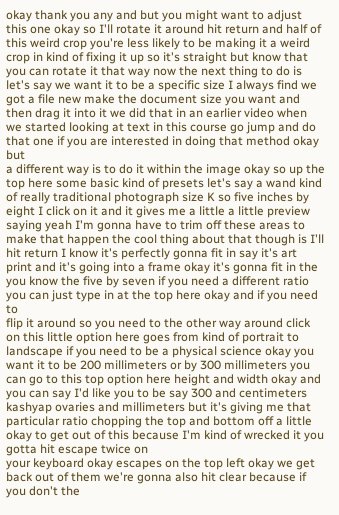okay thank you any and but you might want to adjust this one okay so I'll rotate it around hit return and half of this weird crop you're less likely to be making it a weird crop in kind of fixing it up so it's straight but know that you can rotate it that way now the next thing to do is let's say we want it to be a specific size I always find we got a file new make the document size you want and then drag it into it we did that in an earlier video when we started looking at text in this course go jump and do that one if you are interested in doing that method okay but
a different way is to do it within the image okay so up the top here some basic kind of presets let's say a wand kind of really traditional photograph size K so five inches by eight I click on it and it gives me a little a little preview saying yeah I'm gonna have to trim off these areas to make that happen the cool thing about that though is I'll hit return I know it's perfectly gonna fit in say it's art print and it's going into a frame okay it's gonna fit in the you know the five by seven if you need a different ratio you can just type in at the top here okay and if you need to
flip it around so you need to the other way around click on this little option here goes from kind of portrait to landscape if you need to be a physical science okay you want it to be 200 millimeters or by 300 millimeters you can go to this top option here height and width okay and you can say I'd like you to be say 300 and centimeters kashyap ovaries and millimeters but it's giving me that particular ratio chopping the top and bottom off a little okay to get out of this because I'm kind of wrecked it you gotta hit escape twice on
your keyboard okay escapes on the top left okay we get back out of them we're gonna also hit clear because if you don't the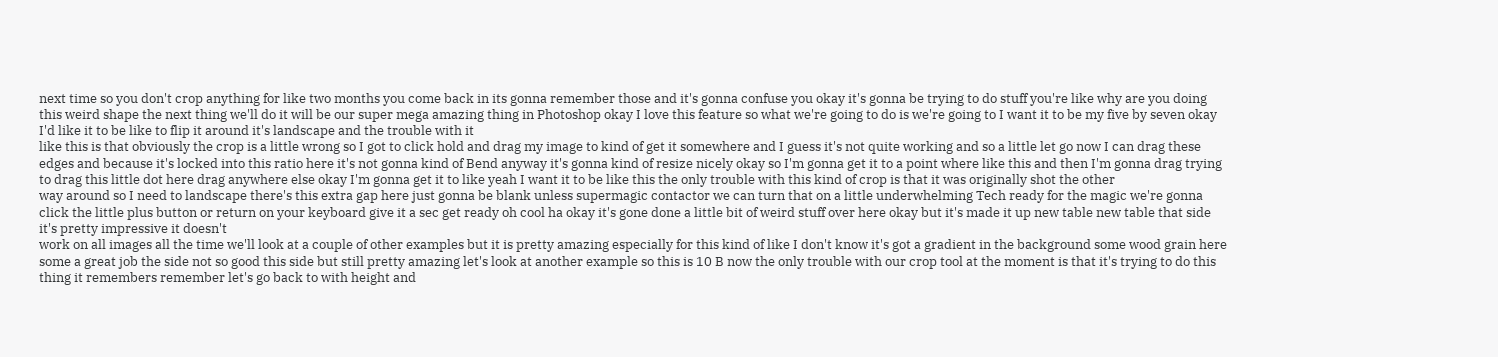next time so you don't crop anything for like two months you come back in its gonna remember those and it's gonna confuse you okay it's gonna be trying to do stuff you're like why are you doing this weird shape the next thing we'll do it will be our super mega amazing thing in Photoshop okay I love this feature so what we're going to do is we're going to I want it to be my five by seven okay I'd like it to be like to flip it around it's landscape and the trouble with it
like this is that obviously the crop is a little wrong so I got to click hold and drag my image to kind of get it somewhere and I guess it's not quite working and so a little let go now I can drag these edges and because it's locked into this ratio here it's not gonna kind of Bend anyway it's gonna kind of resize nicely okay so I'm gonna get it to a point where like this and then I'm gonna drag trying to drag this little dot here drag anywhere else okay I'm gonna get it to like yeah I want it to be like this the only trouble with this kind of crop is that it was originally shot the other
way around so I need to landscape there's this extra gap here just gonna be blank unless supermagic contactor we can turn that on a little underwhelming Tech ready for the magic we're gonna click the little plus button or return on your keyboard give it a sec get ready oh cool ha okay it's gone done a little bit of weird stuff over here okay but it's made it up new table new table that side it's pretty impressive it doesn't
work on all images all the time we'll look at a couple of other examples but it is pretty amazing especially for this kind of like I don't know it's got a gradient in the background some wood grain here some a great job the side not so good this side but still pretty amazing let's look at another example so this is 10 B now the only trouble with our crop tool at the moment is that it's trying to do this thing it remembers remember let's go back to with height and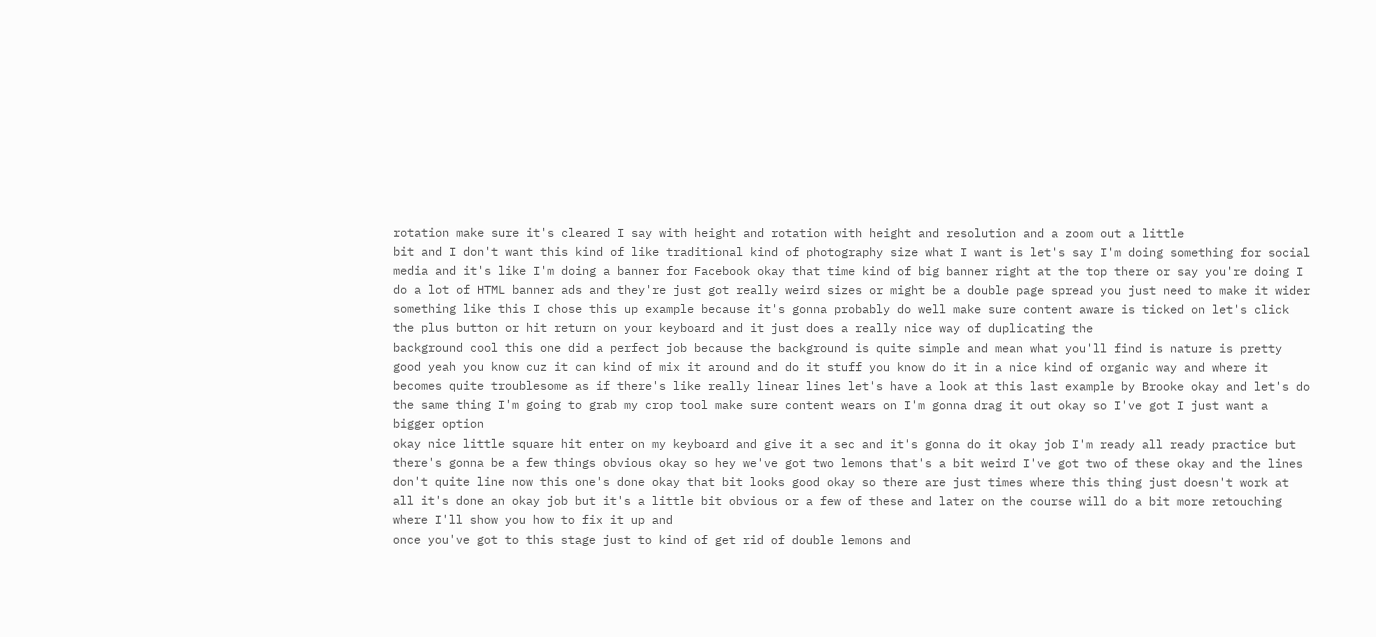rotation make sure it's cleared I say with height and rotation with height and resolution and a zoom out a little
bit and I don't want this kind of like traditional kind of photography size what I want is let's say I'm doing something for social media and it's like I'm doing a banner for Facebook okay that time kind of big banner right at the top there or say you're doing I do a lot of HTML banner ads and they're just got really weird sizes or might be a double page spread you just need to make it wider something like this I chose this up example because it's gonna probably do well make sure content aware is ticked on let's click the plus button or hit return on your keyboard and it just does a really nice way of duplicating the
background cool this one did a perfect job because the background is quite simple and mean what you'll find is nature is pretty good yeah you know cuz it can kind of mix it around and do it stuff you know do it in a nice kind of organic way and where it becomes quite troublesome as if there's like really linear lines let's have a look at this last example by Brooke okay and let's do the same thing I'm going to grab my crop tool make sure content wears on I'm gonna drag it out okay so I've got I just want a bigger option
okay nice little square hit enter on my keyboard and give it a sec and it's gonna do it okay job I'm ready all ready practice but there's gonna be a few things obvious okay so hey we've got two lemons that's a bit weird I've got two of these okay and the lines don't quite line now this one's done okay that bit looks good okay so there are just times where this thing just doesn't work at all it's done an okay job but it's a little bit obvious or a few of these and later on the course will do a bit more retouching where I'll show you how to fix it up and
once you've got to this stage just to kind of get rid of double lemons and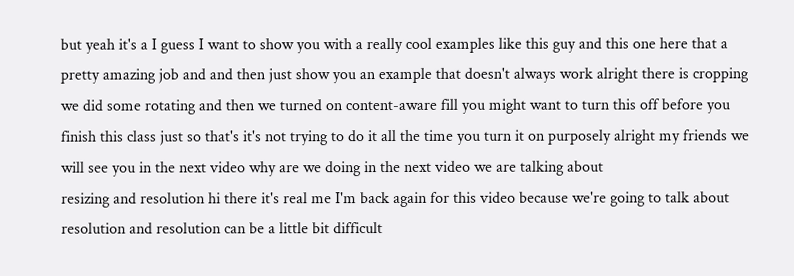but yeah it's a I guess I want to show you with a really cool examples like this guy and this one here that a pretty amazing job and and then just show you an example that doesn't always work alright there is cropping we did some rotating and then we turned on content-aware fill you might want to turn this off before you finish this class just so that's it's not trying to do it all the time you turn it on purposely alright my friends we will see you in the next video why are we doing in the next video we are talking about
resizing and resolution hi there it's real me I'm back again for this video because we're going to talk about resolution and resolution can be a little bit difficult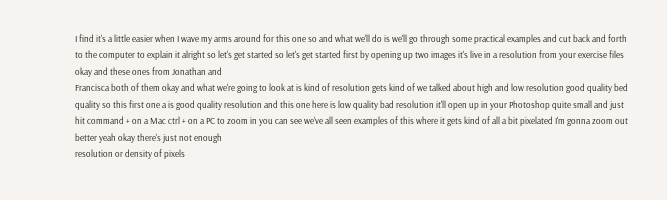I find it's a little easier when I wave my arms around for this one so and what we'll do is we'll go through some practical examples and cut back and forth to the computer to explain it alright so let's get started so let's get started first by opening up two images it's live in a resolution from your exercise files okay and these ones from Jonathan and
Francisca both of them okay and what we're going to look at is kind of resolution gets kind of we talked about high and low resolution good quality bed quality so this first one a is good quality resolution and this one here is low quality bad resolution it'll open up in your Photoshop quite small and just hit command + on a Mac ctrl + on a PC to zoom in you can see we've all seen examples of this where it gets kind of all a bit pixelated I'm gonna zoom out better yeah okay there's just not enough
resolution or density of pixels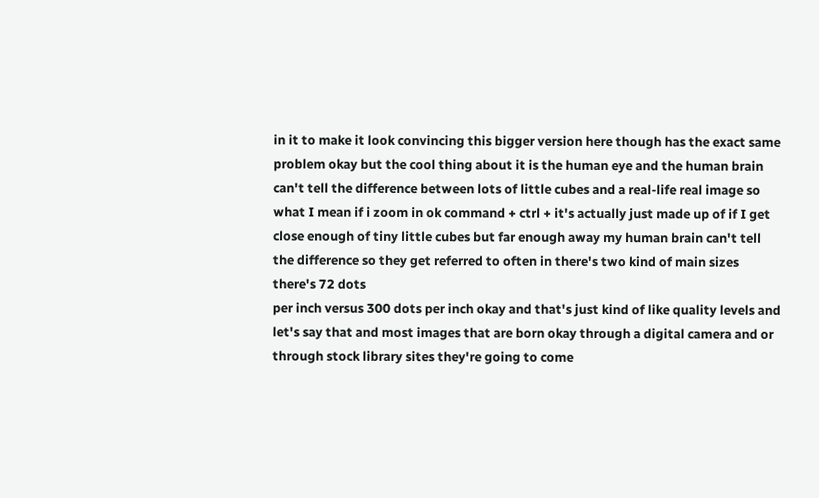in it to make it look convincing this bigger version here though has the exact same problem okay but the cool thing about it is the human eye and the human brain can't tell the difference between lots of little cubes and a real-life real image so what I mean if i zoom in ok command + ctrl + it's actually just made up of if I get close enough of tiny little cubes but far enough away my human brain can't tell the difference so they get referred to often in there's two kind of main sizes there's 72 dots
per inch versus 300 dots per inch okay and that's just kind of like quality levels and let's say that and most images that are born okay through a digital camera and or through stock library sites they're going to come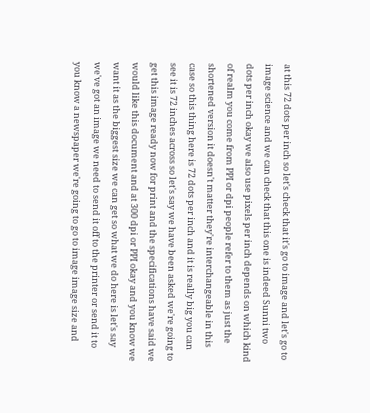at this 72 dots per inch so let's check that it's go to image and let's go to image science and we can check that this one is indeed Sunni two dots per inch okay we also use pixels per inch depends on which kind of realm you come from PPI or dpi people refer to them as just the
shortened version it doesn't matter they're interchangeable in this case so this thing here is 72 dots per inch and it is really big you can see it is 72 inches across so let's say we have been asked we're going to get this image ready now for print and the specifications have said we would like this document and at 300 dpi or PPI okay and you know we want it as the biggest size we can get so what we do here is let's say we've got an image we need to send it off to the printer or send it to
you know a newspaper we're going to go to image image size and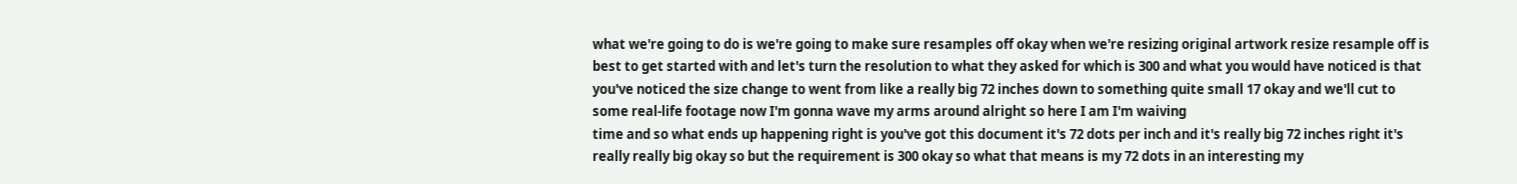what we're going to do is we're going to make sure resamples off okay when we're resizing original artwork resize resample off is best to get started with and let's turn the resolution to what they asked for which is 300 and what you would have noticed is that you've noticed the size change to went from like a really big 72 inches down to something quite small 17 okay and we'll cut to some real-life footage now I'm gonna wave my arms around alright so here I am I'm waiving
time and so what ends up happening right is you've got this document it's 72 dots per inch and it's really big 72 inches right it's really really big okay so but the requirement is 300 okay so what that means is my 72 dots in an interesting my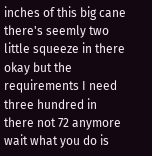inches of this big cane there's seemly two little squeeze in there okay but the requirements I need three hundred in there not 72 anymore wait what you do is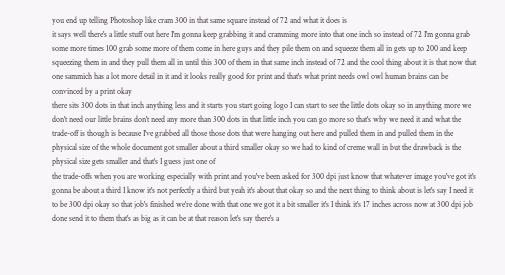you end up telling Photoshop like cram 300 in that same square instead of 72 and what it does is
it says well there's a little stuff out here I'm gonna keep grabbing it and cramming more into that one inch so instead of 72 I'm gonna grab some more times 100 grab some more of them come in here guys and they pile them on and squeeze them all in gets up to 200 and keep squeezing them in and they pull them all in until this 300 of them in that same inch instead of 72 and the cool thing about it is that now that one sammich has a lot more detail in it and it looks really good for print and that's what print needs owl owl human brains can be convinced by a print okay
there sits 300 dots in that inch anything less and it starts you start going logo I can start to see the little dots okay so in anything more we don't need our little brains don't need any more than 300 dots in that little inch you can go more so that's why we need it and what the trade-off is though is because I've grabbed all those those dots that were hanging out here and pulled them in and pulled them in the physical size of the whole document got smaller about a third smaller okay so we had to kind of creme wall in but the drawback is the physical size gets smaller and that's I guess just one of
the trade-offs when you are working especially with print and you've been asked for 300 dpi just know that whatever image you've got it's gonna be about a third I know it's not perfectly a third but yeah it's about that okay so and the next thing to think about is let's say I need it to be 300 dpi okay so that job's finished we're done with that one we got it a bit smaller it's I think it's 17 inches across now at 300 dpi job done send it to them that's as big as it can be at that reason let's say there's a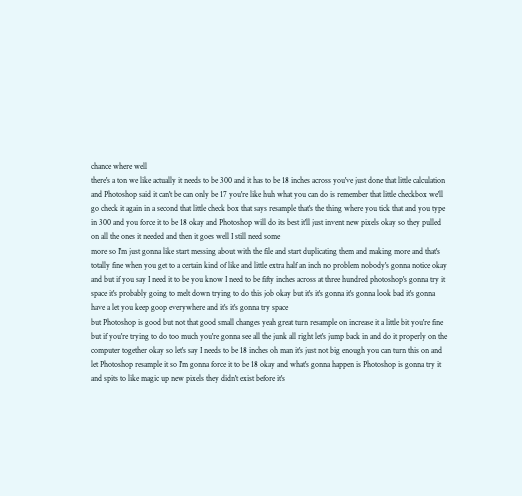chance where well
there's a ton we like actually it needs to be 300 and it has to be 18 inches across you've just done that little calculation and Photoshop said it can't be can only be 17 you're like huh what you can do is remember that little checkbox we'll go check it again in a second that little check box that says resample that's the thing where you tick that and you type in 300 and you force it to be 18 okay and Photoshop will do its best it'll just invent new pixels okay so they pulled on all the ones it needed and then it goes well I still need some
more so I'm just gonna like start messing about with the file and start duplicating them and making more and that's totally fine when you get to a certain kind of like and little extra half an inch no problem nobody's gonna notice okay and but if you say I need it to be you know I need to be fifty inches across at three hundred photoshop's gonna try it space it's probably going to melt down trying to do this job okay but it's it's gonna it's gonna look bad it's gonna have a let you keep goop everywhere and it's it's gonna try space
but Photoshop is good but not that good small changes yeah great turn resample on increase it a little bit you're fine but if you're trying to do too much you're gonna see all the junk all right let's jump back in and do it properly on the computer together okay so let's say I needs to be 18 inches oh man it's just not big enough you can turn this on and let Photoshop resample it so I'm gonna force it to be 18 okay and what's gonna happen is Photoshop is gonna try it and spits to like magic up new pixels they didn't exist before it's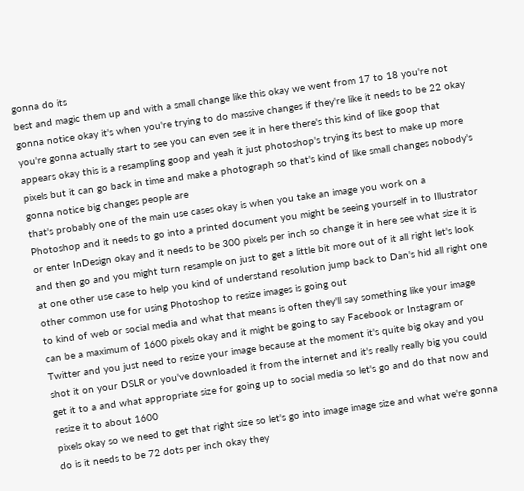gonna do its
best and magic them up and with a small change like this okay we went from 17 to 18 you're not gonna notice okay it's when you're trying to do massive changes if they're like it needs to be 22 okay you're gonna actually start to see you can even see it in here there's this kind of like goop that appears okay this is a resampling goop and yeah it just photoshop's trying its best to make up more pixels but it can go back in time and make a photograph so that's kind of like small changes nobody's gonna notice big changes people are
that's probably one of the main use cases okay is when you take an image you work on a Photoshop and it needs to go into a printed document you might be seeing yourself in to Illustrator or enter InDesign okay and it needs to be 300 pixels per inch so change it in here see what size it is and then go and you might turn resample on just to get a little bit more out of it all right let's look at one other use case to help you kind of understand resolution jump back to Dan's hid all right one other common use for using Photoshop to resize images is going out
to kind of web or social media and what that means is often they'll say something like your image can be a maximum of 1600 pixels okay and it might be going to say Facebook or Instagram or Twitter and you just need to resize your image because at the moment it's quite big okay and you shot it on your DSLR or you've downloaded it from the internet and it's really really big you could get it to a and what appropriate size for going up to social media so let's go and do that now and resize it to about 1600
pixels okay so we need to get that right size so let's go into image image size and what we're gonna do is it needs to be 72 dots per inch okay they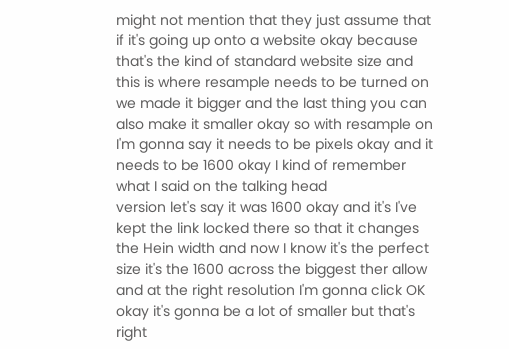might not mention that they just assume that if it's going up onto a website okay because that's the kind of standard website size and this is where resample needs to be turned on we made it bigger and the last thing you can also make it smaller okay so with resample on I'm gonna say it needs to be pixels okay and it needs to be 1600 okay I kind of remember what I said on the talking head
version let's say it was 1600 okay and it's I've kept the link locked there so that it changes the Hein width and now I know it's the perfect size it's the 1600 across the biggest ther allow and at the right resolution I'm gonna click OK okay it's gonna be a lot of smaller but that's right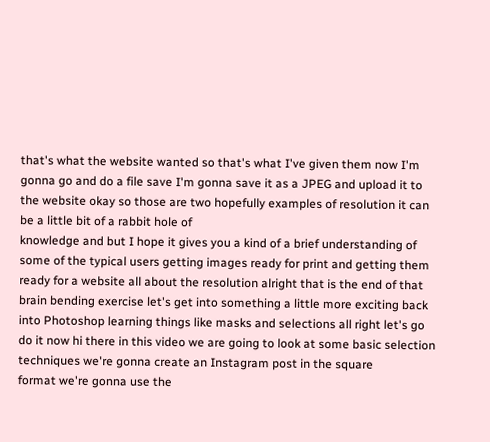that's what the website wanted so that's what I've given them now I'm gonna go and do a file save I'm gonna save it as a JPEG and upload it to the website okay so those are two hopefully examples of resolution it can be a little bit of a rabbit hole of
knowledge and but I hope it gives you a kind of a brief understanding of some of the typical users getting images ready for print and getting them ready for a website all about the resolution alright that is the end of that brain bending exercise let's get into something a little more exciting back into Photoshop learning things like masks and selections all right let's go do it now hi there in this video we are going to look at some basic selection techniques we're gonna create an Instagram post in the square
format we're gonna use the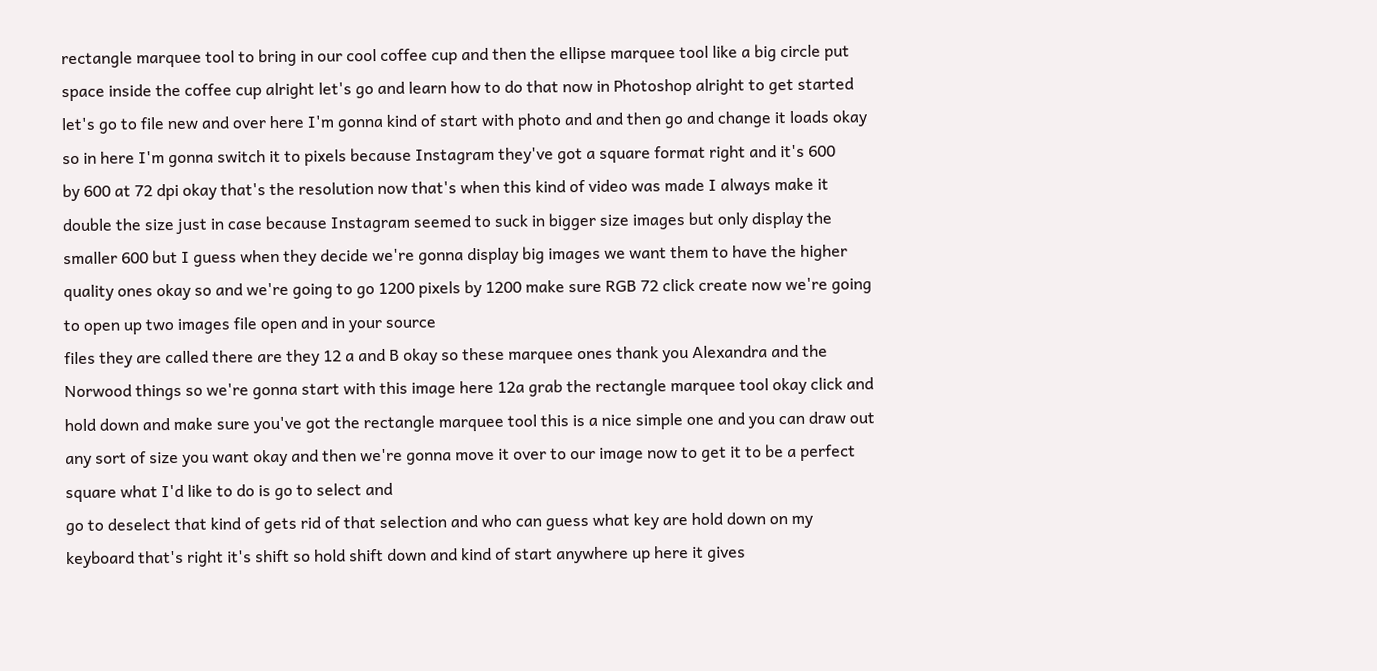rectangle marquee tool to bring in our cool coffee cup and then the ellipse marquee tool like a big circle put space inside the coffee cup alright let's go and learn how to do that now in Photoshop alright to get started let's go to file new and over here I'm gonna kind of start with photo and and then go and change it loads okay so in here I'm gonna switch it to pixels because Instagram they've got a square format right and it's 600
by 600 at 72 dpi okay that's the resolution now that's when this kind of video was made I always make it double the size just in case because Instagram seemed to suck in bigger size images but only display the smaller 600 but I guess when they decide we're gonna display big images we want them to have the higher quality ones okay so and we're going to go 1200 pixels by 1200 make sure RGB 72 click create now we're going to open up two images file open and in your source
files they are called there are they 12 a and B okay so these marquee ones thank you Alexandra and the Norwood things so we're gonna start with this image here 12a grab the rectangle marquee tool okay click and hold down and make sure you've got the rectangle marquee tool this is a nice simple one and you can draw out any sort of size you want okay and then we're gonna move it over to our image now to get it to be a perfect square what I'd like to do is go to select and
go to deselect that kind of gets rid of that selection and who can guess what key are hold down on my keyboard that's right it's shift so hold shift down and kind of start anywhere up here it gives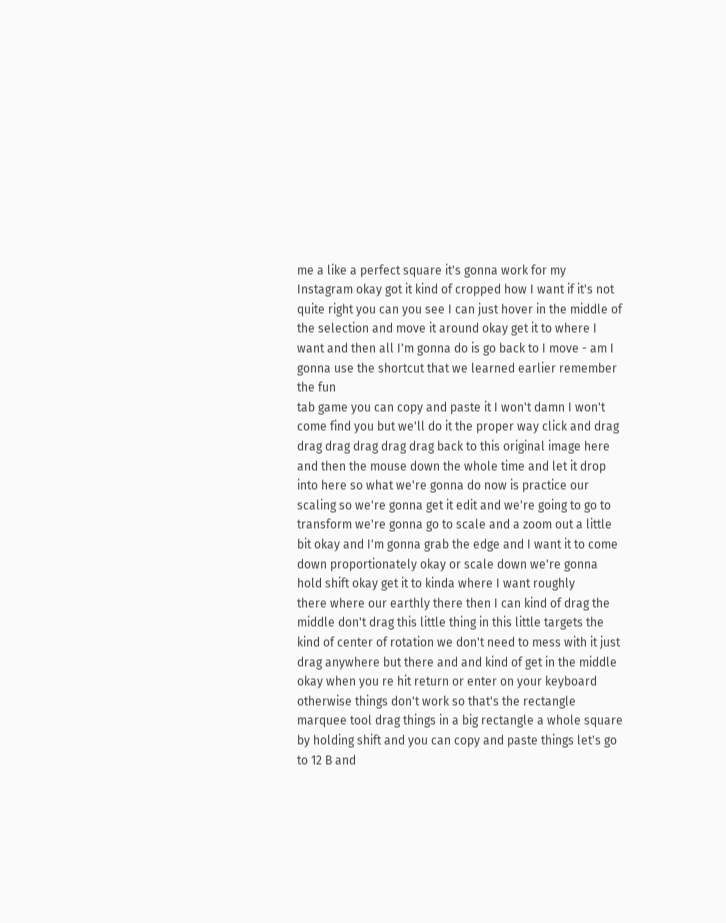me a like a perfect square it's gonna work for my Instagram okay got it kind of cropped how I want if it's not quite right you can you see I can just hover in the middle of the selection and move it around okay get it to where I want and then all I'm gonna do is go back to I move - am I gonna use the shortcut that we learned earlier remember the fun
tab game you can copy and paste it I won't damn I won't come find you but we'll do it the proper way click and drag drag drag drag drag drag back to this original image here and then the mouse down the whole time and let it drop into here so what we're gonna do now is practice our scaling so we're gonna get it edit and we're going to go to transform we're gonna go to scale and a zoom out a little bit okay and I'm gonna grab the edge and I want it to come down proportionately okay or scale down we're gonna hold shift okay get it to kinda where I want roughly
there where our earthly there then I can kind of drag the middle don't drag this little thing in this little targets the kind of center of rotation we don't need to mess with it just drag anywhere but there and and kind of get in the middle okay when you re hit return or enter on your keyboard otherwise things don't work so that's the rectangle marquee tool drag things in a big rectangle a whole square by holding shift and you can copy and paste things let's go to 12 B and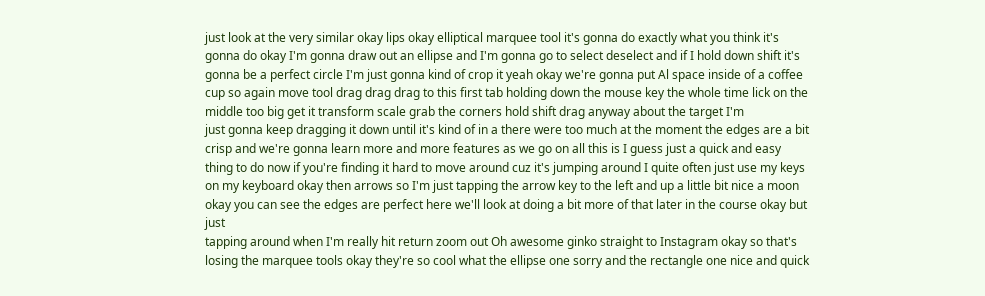just look at the very similar okay lips okay elliptical marquee tool it's gonna do exactly what you think it's
gonna do okay I'm gonna draw out an ellipse and I'm gonna go to select deselect and if I hold down shift it's gonna be a perfect circle I'm just gonna kind of crop it yeah okay we're gonna put Al space inside of a coffee cup so again move tool drag drag drag to this first tab holding down the mouse key the whole time lick on the middle too big get it transform scale grab the corners hold shift drag anyway about the target I'm
just gonna keep dragging it down until it's kind of in a there were too much at the moment the edges are a bit crisp and we're gonna learn more and more features as we go on all this is I guess just a quick and easy thing to do now if you're finding it hard to move around cuz it's jumping around I quite often just use my keys on my keyboard okay then arrows so I'm just tapping the arrow key to the left and up a little bit nice a moon okay you can see the edges are perfect here we'll look at doing a bit more of that later in the course okay but just
tapping around when I'm really hit return zoom out Oh awesome ginko straight to Instagram okay so that's losing the marquee tools okay they're so cool what the ellipse one sorry and the rectangle one nice and quick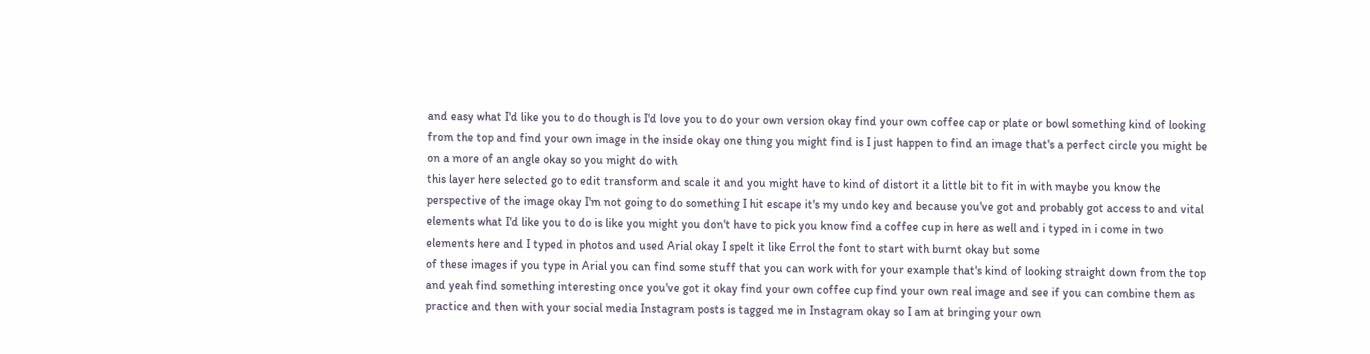and easy what I'd like you to do though is I'd love you to do your own version okay find your own coffee cap or plate or bowl something kind of looking from the top and find your own image in the inside okay one thing you might find is I just happen to find an image that's a perfect circle you might be on a more of an angle okay so you might do with
this layer here selected go to edit transform and scale it and you might have to kind of distort it a little bit to fit in with maybe you know the perspective of the image okay I'm not going to do something I hit escape it's my undo key and because you've got and probably got access to and vital elements what I'd like you to do is like you might you don't have to pick you know find a coffee cup in here as well and i typed in i come in two elements here and I typed in photos and used Arial okay I spelt it like Errol the font to start with burnt okay but some
of these images if you type in Arial you can find some stuff that you can work with for your example that's kind of looking straight down from the top and yeah find something interesting once you've got it okay find your own coffee cup find your own real image and see if you can combine them as practice and then with your social media Instagram posts is tagged me in Instagram okay so I am at bringing your own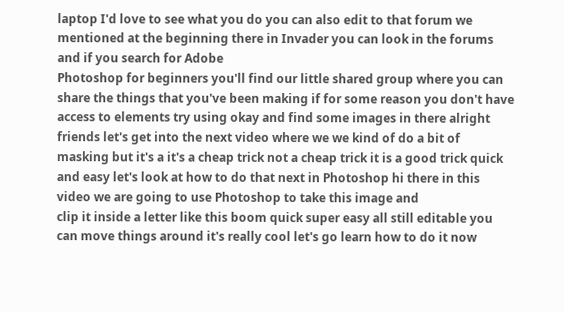laptop I'd love to see what you do you can also edit to that forum we mentioned at the beginning there in Invader you can look in the forums and if you search for Adobe
Photoshop for beginners you'll find our little shared group where you can share the things that you've been making if for some reason you don't have access to elements try using okay and find some images in there alright friends let's get into the next video where we we kind of do a bit of masking but it's a it's a cheap trick not a cheap trick it is a good trick quick and easy let's look at how to do that next in Photoshop hi there in this video we are going to use Photoshop to take this image and
clip it inside a letter like this boom quick super easy all still editable you can move things around it's really cool let's go learn how to do it now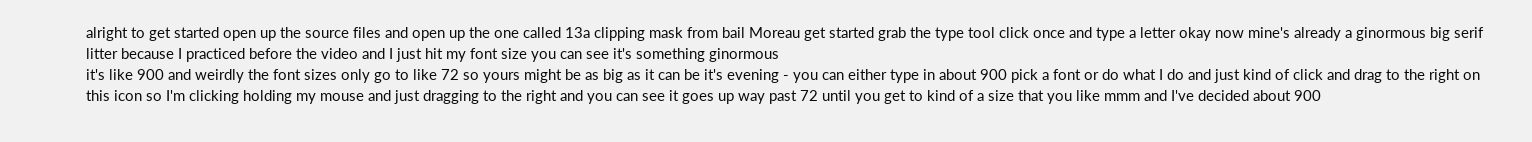alright to get started open up the source files and open up the one called 13a clipping mask from bail Moreau get started grab the type tool click once and type a letter okay now mine's already a ginormous big serif litter because I practiced before the video and I just hit my font size you can see it's something ginormous
it's like 900 and weirdly the font sizes only go to like 72 so yours might be as big as it can be it's evening - you can either type in about 900 pick a font or do what I do and just kind of click and drag to the right on this icon so I'm clicking holding my mouse and just dragging to the right and you can see it goes up way past 72 until you get to kind of a size that you like mmm and I've decided about 900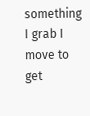something I grab I move to get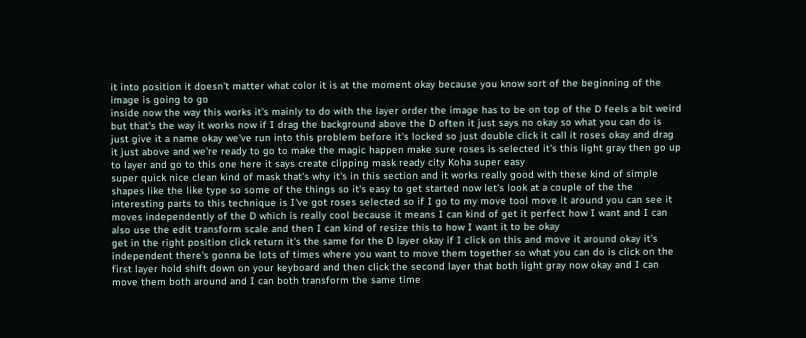it into position it doesn't matter what color it is at the moment okay because you know sort of the beginning of the image is going to go
inside now the way this works it's mainly to do with the layer order the image has to be on top of the D feels a bit weird but that's the way it works now if I drag the background above the D often it just says no okay so what you can do is just give it a name okay we've run into this problem before it's locked so just double click it call it roses okay and drag it just above and we're ready to go to make the magic happen make sure roses is selected it's this light gray then go up to layer and go to this one here it says create clipping mask ready city Koha super easy
super quick nice clean kind of mask that's why it's in this section and it works really good with these kind of simple shapes like the like type so some of the things so it's easy to get started now let's look at a couple of the the interesting parts to this technique is I've got roses selected so if I go to my move tool move it around you can see it moves independently of the D which is really cool because it means I can kind of get it perfect how I want and I can also use the edit transform scale and then I can kind of resize this to how I want it to be okay
get in the right position click return it's the same for the D layer okay if I click on this and move it around okay it's independent there's gonna be lots of times where you want to move them together so what you can do is click on the first layer hold shift down on your keyboard and then click the second layer that both light gray now okay and I can move them both around and I can both transform the same time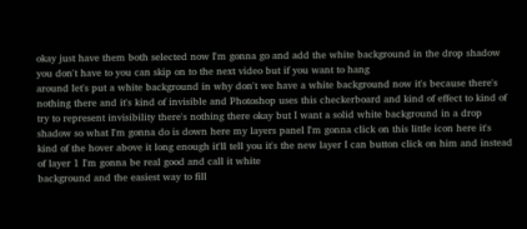okay just have them both selected now I'm gonna go and add the white background in the drop shadow you don't have to you can skip on to the next video but if you want to hang
around let's put a white background in why don't we have a white background now it's because there's nothing there and it's kind of invisible and Photoshop uses this checkerboard and kind of effect to kind of try to represent invisibility there's nothing there okay but I want a solid white background in a drop shadow so what I'm gonna do is down here my layers panel I'm gonna click on this little icon here it's kind of the hover above it long enough it'll tell you it's the new layer I can button click on him and instead of layer 1 I'm gonna be real good and call it white
background and the easiest way to fill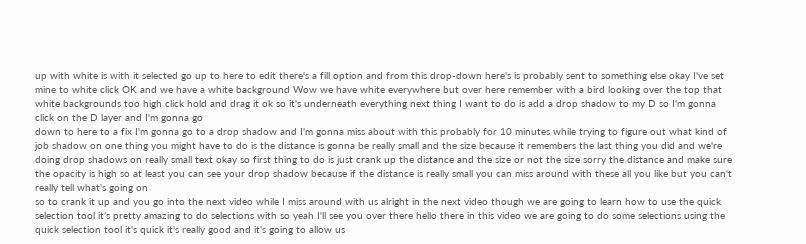up with white is with it selected go up to here to edit there's a fill option and from this drop-down here's is probably sent to something else okay I've set mine to white click OK and we have a white background Wow we have white everywhere but over here remember with a bird looking over the top that white backgrounds too high click hold and drag it ok so it's underneath everything next thing I want to do is add a drop shadow to my D so I'm gonna click on the D layer and I'm gonna go
down to here to a fix I'm gonna go to a drop shadow and I'm gonna miss about with this probably for 10 minutes while trying to figure out what kind of job shadow on one thing you might have to do is the distance is gonna be really small and the size because it remembers the last thing you did and we're doing drop shadows on really small text okay so first thing to do is just crank up the distance and the size or not the size sorry the distance and make sure the opacity is high so at least you can see your drop shadow because if the distance is really small you can miss around with these all you like but you can't really tell what's going on
so to crank it up and you go into the next video while I miss around with us alright in the next video though we are going to learn how to use the quick selection tool it's pretty amazing to do selections with so yeah I'll see you over there hello there in this video we are going to do some selections using the quick selection tool it's quick it's really good and it's going to allow us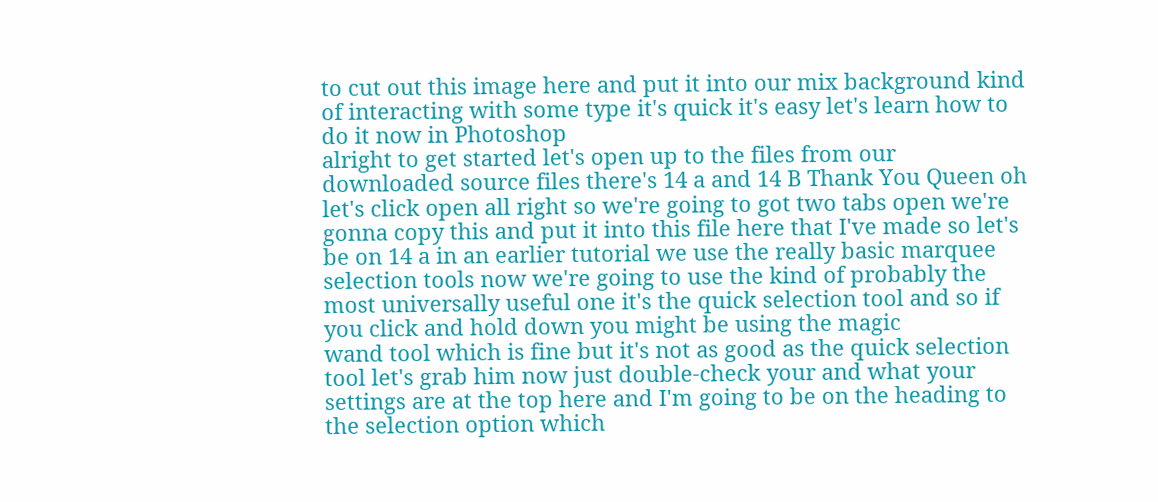to cut out this image here and put it into our mix background kind of interacting with some type it's quick it's easy let's learn how to do it now in Photoshop
alright to get started let's open up to the files from our downloaded source files there's 14 a and 14 B Thank You Queen oh let's click open all right so we're going to got two tabs open we're gonna copy this and put it into this file here that I've made so let's be on 14 a in an earlier tutorial we use the really basic marquee selection tools now we're going to use the kind of probably the most universally useful one it's the quick selection tool and so if you click and hold down you might be using the magic
wand tool which is fine but it's not as good as the quick selection tool let's grab him now just double-check your and what your settings are at the top here and I'm going to be on the heading to the selection option which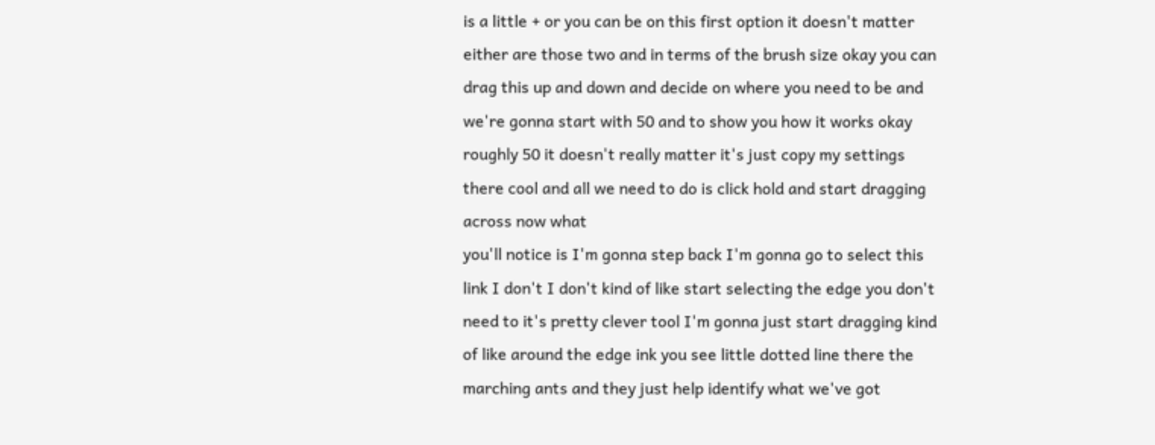is a little + or you can be on this first option it doesn't matter either are those two and in terms of the brush size okay you can drag this up and down and decide on where you need to be and we're gonna start with 50 and to show you how it works okay roughly 50 it doesn't really matter it's just copy my settings there cool and all we need to do is click hold and start dragging across now what
you'll notice is I'm gonna step back I'm gonna go to select this link I don't I don't kind of like start selecting the edge you don't need to it's pretty clever tool I'm gonna just start dragging kind of like around the edge ink you see little dotted line there the marching ants and they just help identify what we've got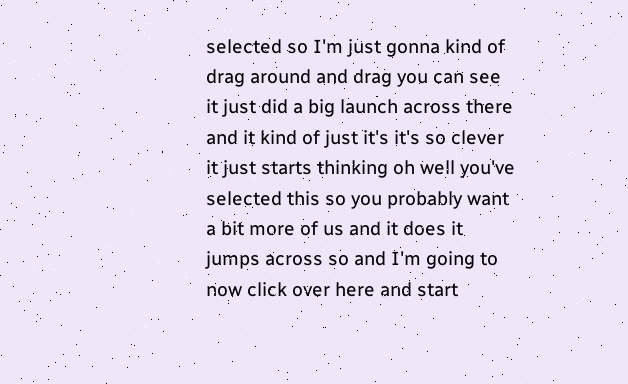selected so I'm just gonna kind of drag around and drag you can see it just did a big launch across there and it kind of just it's it's so clever it just starts thinking oh well you've selected this so you probably want a bit more of us and it does it jumps across so and I'm going to now click over here and start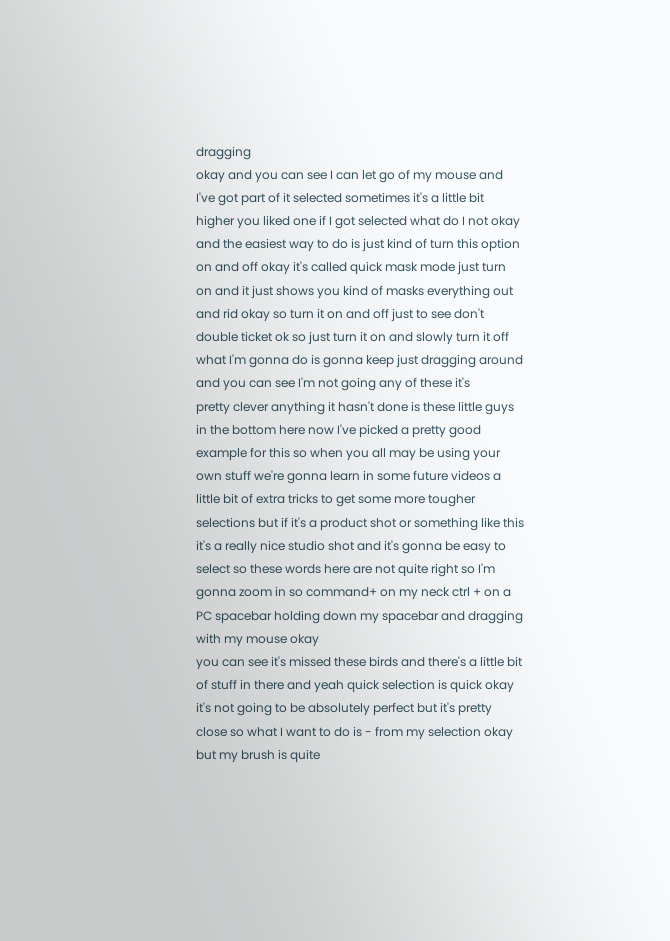dragging
okay and you can see I can let go of my mouse and I've got part of it selected sometimes it's a little bit higher you liked one if I got selected what do I not okay and the easiest way to do is just kind of turn this option on and off okay it's called quick mask mode just turn on and it just shows you kind of masks everything out and rid okay so turn it on and off just to see don't double ticket ok so just turn it on and slowly turn it off what I'm gonna do is gonna keep just dragging around and you can see I'm not going any of these it's
pretty clever anything it hasn't done is these little guys in the bottom here now I've picked a pretty good example for this so when you all may be using your own stuff we're gonna learn in some future videos a little bit of extra tricks to get some more tougher selections but if it's a product shot or something like this it's a really nice studio shot and it's gonna be easy to select so these words here are not quite right so I'm gonna zoom in so command+ on my neck ctrl + on a PC spacebar holding down my spacebar and dragging with my mouse okay
you can see it's missed these birds and there's a little bit of stuff in there and yeah quick selection is quick okay it's not going to be absolutely perfect but it's pretty close so what I want to do is - from my selection okay but my brush is quite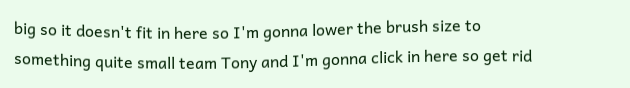big so it doesn't fit in here so I'm gonna lower the brush size to something quite small team Tony and I'm gonna click in here so get rid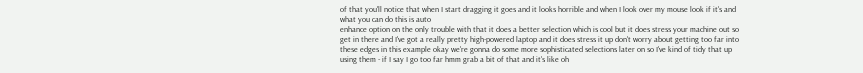of that you'll notice that when I start dragging it goes and it looks horrible and when I look over my mouse look if it's and what you can do this is auto
enhance option on the only trouble with that it does a better selection which is cool but it does stress your machine out so get in there and I've got a really pretty high-powered laptop and it does stress it up don't worry about getting too far into these edges in this example okay we're gonna do some more sophisticated selections later on so I've kind of tidy that up using them - if I say I go too far hmm grab a bit of that and it's like oh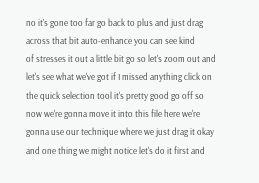no it's gone too far go back to plus and just drag across that bit auto-enhance you can see kind
of stresses it out a little bit go so let's zoom out and let's see what we've got if I missed anything click on the quick selection tool it's pretty good go off so now we're gonna move it into this file here we're gonna use our technique where we just drag it okay and one thing we might notice let's do it first and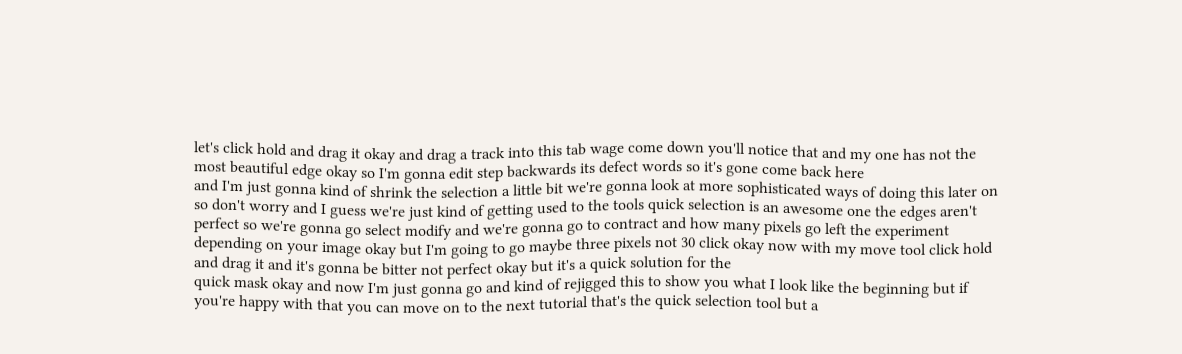let's click hold and drag it okay and drag a track into this tab wage come down you'll notice that and my one has not the most beautiful edge okay so I'm gonna edit step backwards its defect words so it's gone come back here
and I'm just gonna kind of shrink the selection a little bit we're gonna look at more sophisticated ways of doing this later on so don't worry and I guess we're just kind of getting used to the tools quick selection is an awesome one the edges aren't perfect so we're gonna go select modify and we're gonna go to contract and how many pixels go left the experiment depending on your image okay but I'm going to go maybe three pixels not 30 click okay now with my move tool click hold and drag it and it's gonna be bitter not perfect okay but it's a quick solution for the
quick mask okay and now I'm just gonna go and kind of rejigged this to show you what I look like the beginning but if you're happy with that you can move on to the next tutorial that's the quick selection tool but a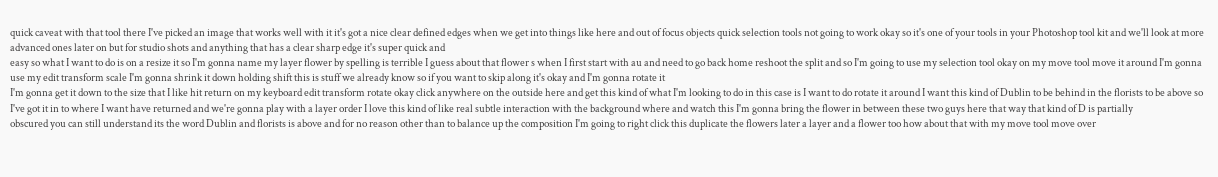quick caveat with that tool there I've picked an image that works well with it it's got a nice clear defined edges when we get into things like here and out of focus objects quick selection tools not going to work okay so it's one of your tools in your Photoshop tool kit and we'll look at more advanced ones later on but for studio shots and anything that has a clear sharp edge it's super quick and
easy so what I want to do is on a resize it so I'm gonna name my layer flower by spelling is terrible I guess about that flower s when I first start with au and need to go back home reshoot the split and so I'm going to use my selection tool okay on my move tool move it around I'm gonna use my edit transform scale I'm gonna shrink it down holding shift this is stuff we already know so if you want to skip along it's okay and I'm gonna rotate it
I'm gonna get it down to the size that I like hit return on my keyboard edit transform rotate okay click anywhere on the outside here and get this kind of what I'm looking to do in this case is I want to do rotate it around I want this kind of Dublin to be behind in the florists to be above so I've got it in to where I want have returned and we're gonna play with a layer order I love this kind of like real subtle interaction with the background where and watch this I'm gonna bring the flower in between these two guys here that way that kind of D is partially
obscured you can still understand its the word Dublin and florists is above and for no reason other than to balance up the composition I'm going to right click this duplicate the flowers later a layer and a flower too how about that with my move tool move over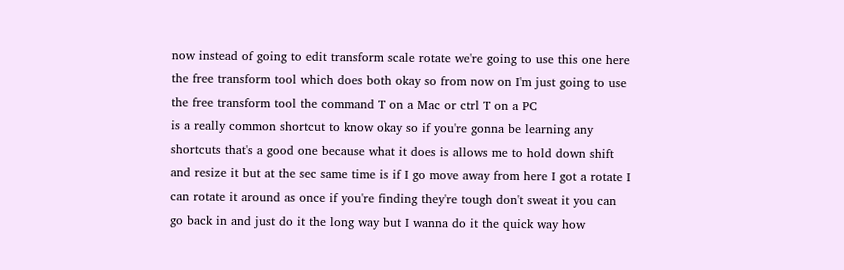now instead of going to edit transform scale rotate we're going to use this one here the free transform tool which does both okay so from now on I'm just going to use the free transform tool the command T on a Mac or ctrl T on a PC
is a really common shortcut to know okay so if you're gonna be learning any shortcuts that's a good one because what it does is allows me to hold down shift and resize it but at the sec same time is if I go move away from here I got a rotate I can rotate it around as once if you're finding they're tough don't sweat it you can go back in and just do it the long way but I wanna do it the quick way how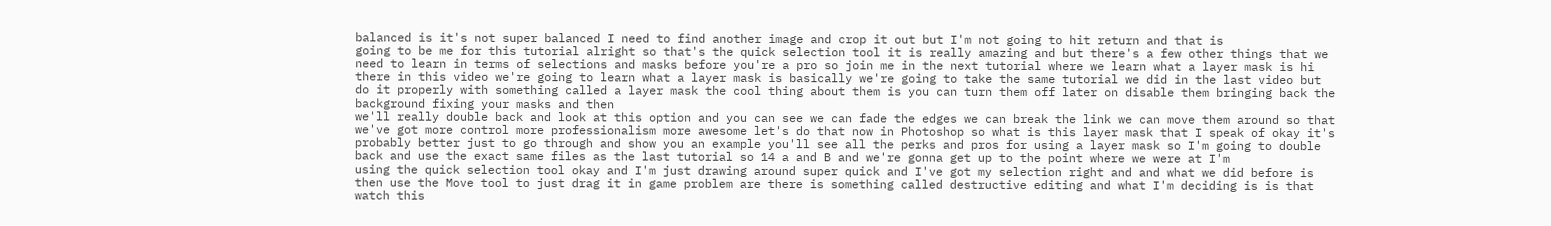balanced is it's not super balanced I need to find another image and crop it out but I'm not going to hit return and that is
going to be me for this tutorial alright so that's the quick selection tool it is really amazing and but there's a few other things that we need to learn in terms of selections and masks before you're a pro so join me in the next tutorial where we learn what a layer mask is hi there in this video we're going to learn what a layer mask is basically we're going to take the same tutorial we did in the last video but do it properly with something called a layer mask the cool thing about them is you can turn them off later on disable them bringing back the background fixing your masks and then
we'll really double back and look at this option and you can see we can fade the edges we can break the link we can move them around so that we've got more control more professionalism more awesome let's do that now in Photoshop so what is this layer mask that I speak of okay it's probably better just to go through and show you an example you'll see all the perks and pros for using a layer mask so I'm going to double back and use the exact same files as the last tutorial so 14 a and B and we're gonna get up to the point where we were at I'm
using the quick selection tool okay and I'm just drawing around super quick and I've got my selection right and and what we did before is then use the Move tool to just drag it in game problem are there is something called destructive editing and what I'm deciding is is that watch this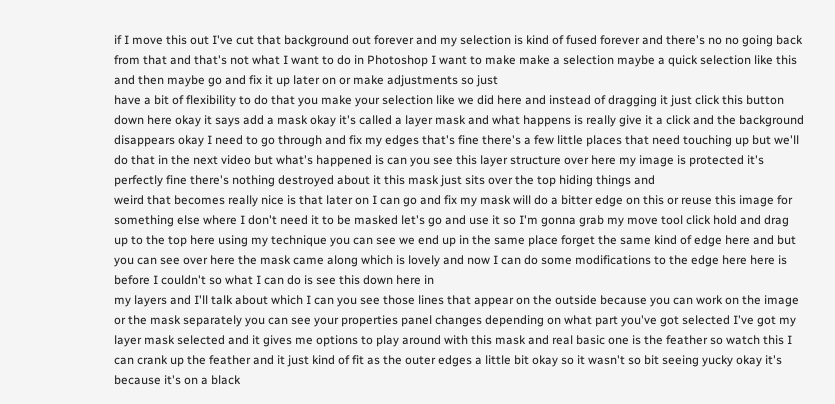if I move this out I've cut that background out forever and my selection is kind of fused forever and there's no no going back from that and that's not what I want to do in Photoshop I want to make make a selection maybe a quick selection like this and then maybe go and fix it up later on or make adjustments so just
have a bit of flexibility to do that you make your selection like we did here and instead of dragging it just click this button down here okay it says add a mask okay it's called a layer mask and what happens is really give it a click and the background disappears okay I need to go through and fix my edges that's fine there's a few little places that need touching up but we'll do that in the next video but what's happened is can you see this layer structure over here my image is protected it's perfectly fine there's nothing destroyed about it this mask just sits over the top hiding things and
weird that becomes really nice is that later on I can go and fix my mask will do a bitter edge on this or reuse this image for something else where I don't need it to be masked let's go and use it so I'm gonna grab my move tool click hold and drag up to the top here using my technique you can see we end up in the same place forget the same kind of edge here and but you can see over here the mask came along which is lovely and now I can do some modifications to the edge here here is before I couldn't so what I can do is see this down here in
my layers and I'll talk about which I can you see those lines that appear on the outside because you can work on the image or the mask separately you can see your properties panel changes depending on what part you've got selected I've got my layer mask selected and it gives me options to play around with this mask and real basic one is the feather so watch this I can crank up the feather and it just kind of fit as the outer edges a little bit okay so it wasn't so bit seeing yucky okay it's because it's on a black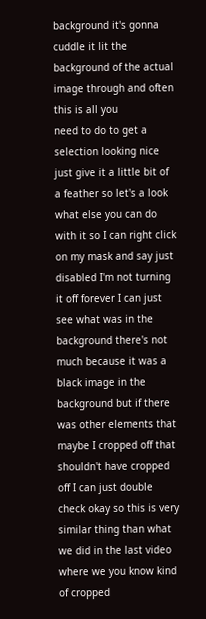background it's gonna cuddle it lit the background of the actual image through and often this is all you
need to do to get a selection looking nice just give it a little bit of a feather so let's a look what else you can do with it so I can right click on my mask and say just disabled I'm not turning it off forever I can just see what was in the background there's not much because it was a black image in the background but if there was other elements that maybe I cropped off that shouldn't have cropped off I can just double check okay so this is very similar thing than what we did in the last video where we you know kind of cropped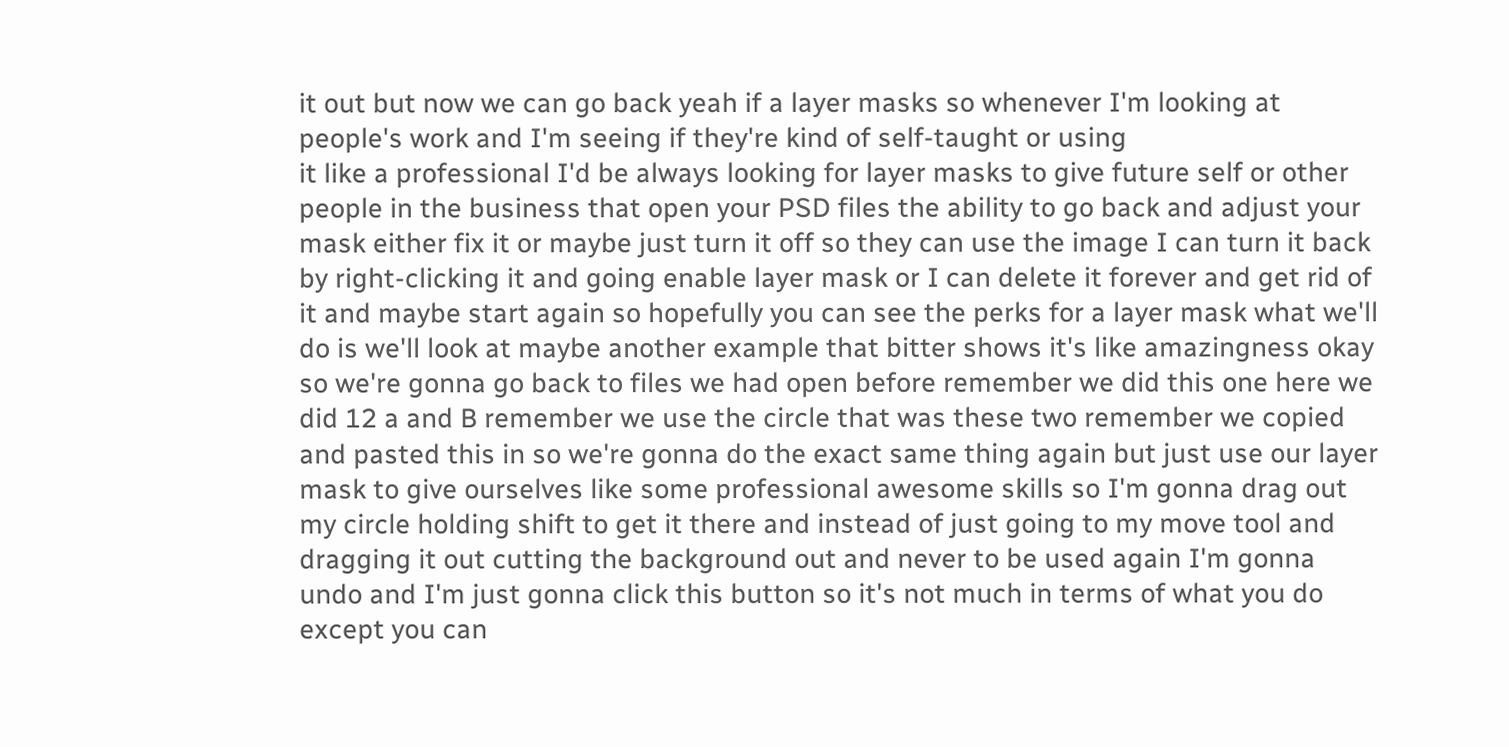it out but now we can go back yeah if a layer masks so whenever I'm looking at people's work and I'm seeing if they're kind of self-taught or using
it like a professional I'd be always looking for layer masks to give future self or other people in the business that open your PSD files the ability to go back and adjust your mask either fix it or maybe just turn it off so they can use the image I can turn it back by right-clicking it and going enable layer mask or I can delete it forever and get rid of it and maybe start again so hopefully you can see the perks for a layer mask what we'll do is we'll look at maybe another example that bitter shows it's like amazingness okay so we're gonna go back to files we had open before remember we did this one here we
did 12 a and B remember we use the circle that was these two remember we copied and pasted this in so we're gonna do the exact same thing again but just use our layer mask to give ourselves like some professional awesome skills so I'm gonna drag out my circle holding shift to get it there and instead of just going to my move tool and dragging it out cutting the background out and never to be used again I'm gonna undo and I'm just gonna click this button so it's not much in terms of what you do except you can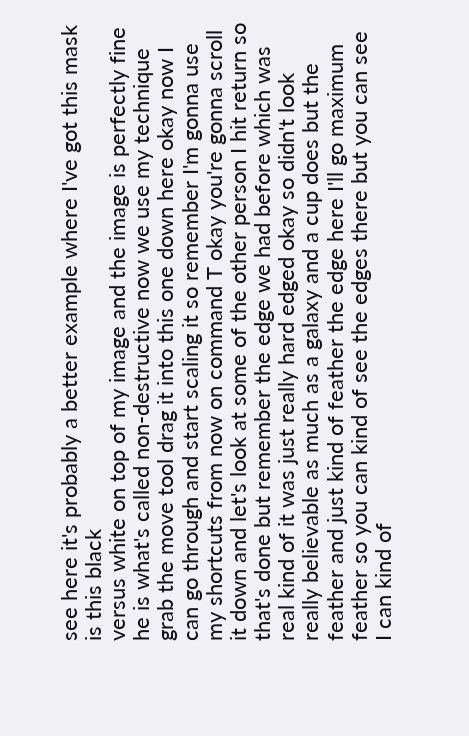see here it's probably a better example where I've got this mask is this black
versus white on top of my image and the image is perfectly fine he is what's called non-destructive now we use my technique grab the move tool drag it into this one down here okay now I can go through and start scaling it so remember I'm gonna use my shortcuts from now on command T okay you're gonna scroll it down and let's look at some of the other person I hit return so that's done but remember the edge we had before which was real kind of it was just really hard edged okay so didn't look
really believable as much as a galaxy and a cup does but the feather and just kind of feather the edge here I'll go maximum feather so you can kind of see the edges there but you can see I can kind of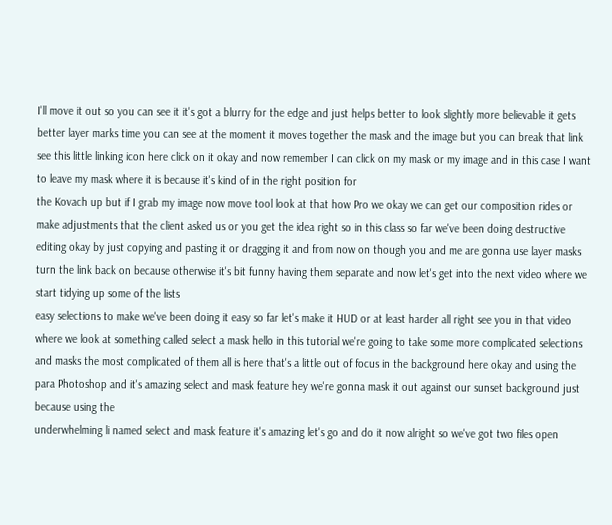I'll move it out so you can see it it's got a blurry for the edge and just helps better to look slightly more believable it gets better layer marks time you can see at the moment it moves together the mask and the image but you can break that link see this little linking icon here click on it okay and now remember I can click on my mask or my image and in this case I want to leave my mask where it is because it's kind of in the right position for
the Kovach up but if I grab my image now move tool look at that how Pro we okay we can get our composition rides or make adjustments that the client asked us or you get the idea right so in this class so far we've been doing destructive editing okay by just copying and pasting it or dragging it and from now on though you and me are gonna use layer masks turn the link back on because otherwise it's bit funny having them separate and now let's get into the next video where we start tidying up some of the lists
easy selections to make we've been doing it easy so far let's make it HUD or at least harder all right see you in that video where we look at something called select a mask hello in this tutorial we're going to take some more complicated selections and masks the most complicated of them all is here that's a little out of focus in the background here okay and using the para Photoshop and it's amazing select and mask feature hey we're gonna mask it out against our sunset background just because using the
underwhelming li named select and mask feature it's amazing let's go and do it now alright so we've got two files open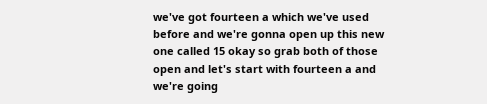we've got fourteen a which we've used before and we're gonna open up this new one called 15 okay so grab both of those open and let's start with fourteen a and we're going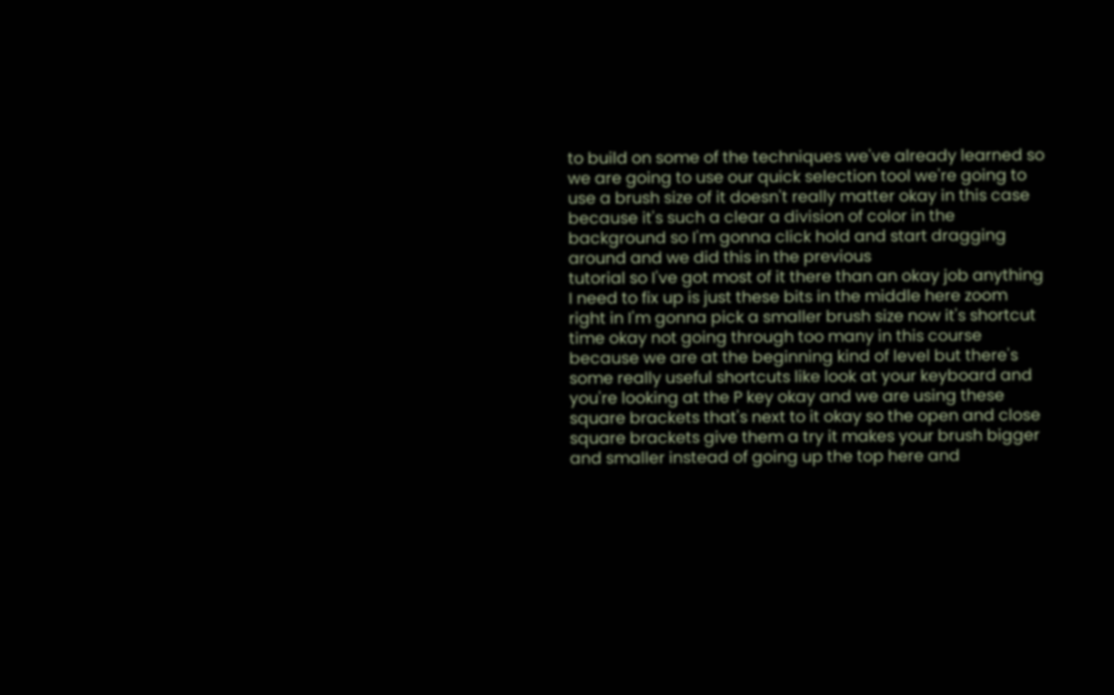to build on some of the techniques we've already learned so we are going to use our quick selection tool we're going to use a brush size of it doesn't really matter okay in this case because it's such a clear a division of color in the background so I'm gonna click hold and start dragging around and we did this in the previous
tutorial so I've got most of it there than an okay job anything I need to fix up is just these bits in the middle here zoom right in I'm gonna pick a smaller brush size now it's shortcut time okay not going through too many in this course because we are at the beginning kind of level but there's some really useful shortcuts like look at your keyboard and you're looking at the P key okay and we are using these square brackets that's next to it okay so the open and close square brackets give them a try it makes your brush bigger and smaller instead of going up the top here and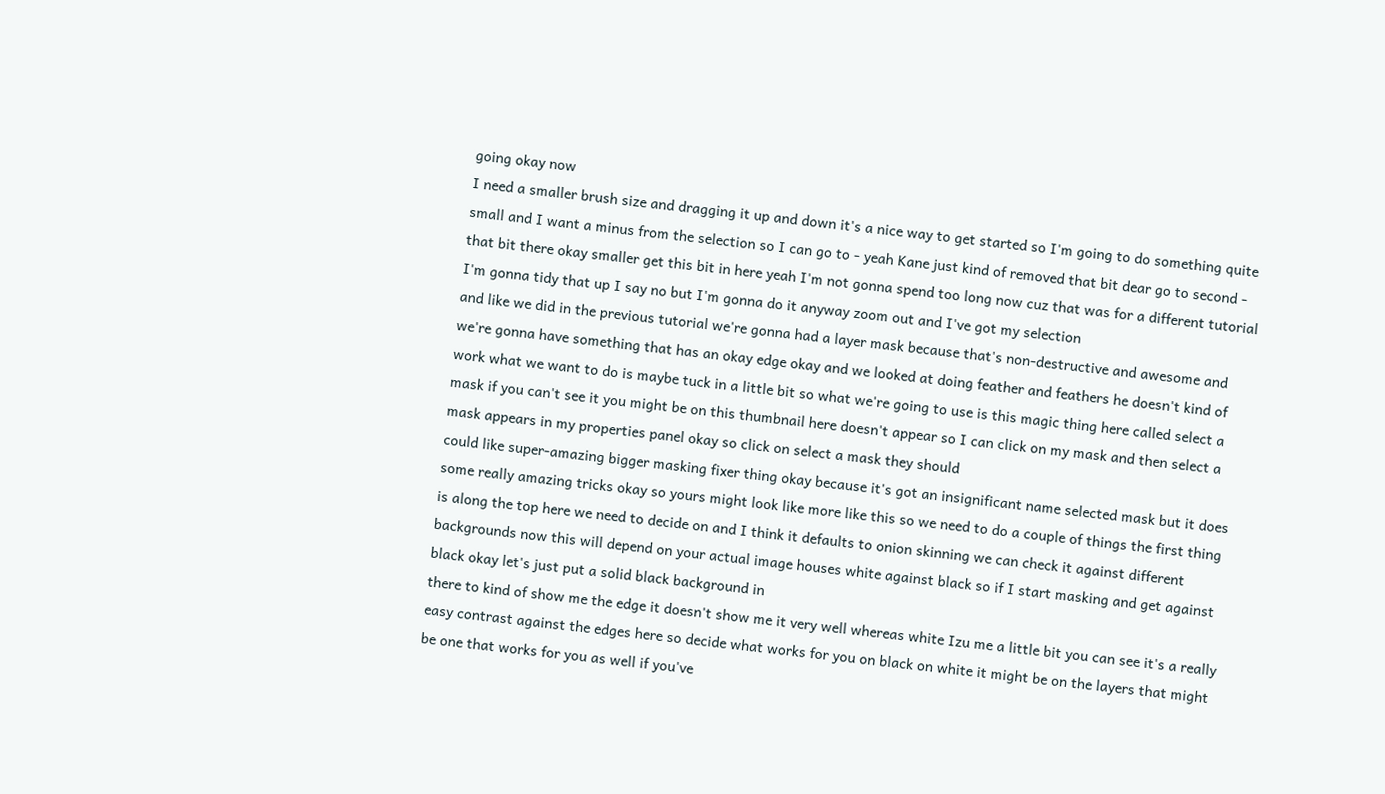going okay now
I need a smaller brush size and dragging it up and down it's a nice way to get started so I'm going to do something quite small and I want a minus from the selection so I can go to - yeah Kane just kind of removed that bit dear go to second - that bit there okay smaller get this bit in here yeah I'm not gonna spend too long now cuz that was for a different tutorial I'm gonna tidy that up I say no but I'm gonna do it anyway zoom out and I've got my selection
and like we did in the previous tutorial we're gonna had a layer mask because that's non-destructive and awesome and we're gonna have something that has an okay edge okay and we looked at doing feather and feathers he doesn't kind of work what we want to do is maybe tuck in a little bit so what we're going to use is this magic thing here called select a mask if you can't see it you might be on this thumbnail here doesn't appear so I can click on my mask and then select a mask appears in my properties panel okay so click on select a mask they should
could like super-amazing bigger masking fixer thing okay because it's got an insignificant name selected mask but it does some really amazing tricks okay so yours might look like more like this so we need to do a couple of things the first thing is along the top here we need to decide on and I think it defaults to onion skinning we can check it against different backgrounds now this will depend on your actual image houses white against black so if I start masking and get against black okay let's just put a solid black background in
there to kind of show me the edge it doesn't show me it very well whereas white Izu me a little bit you can see it's a really easy contrast against the edges here so decide what works for you on black on white it might be on the layers that might be one that works for you as well if you've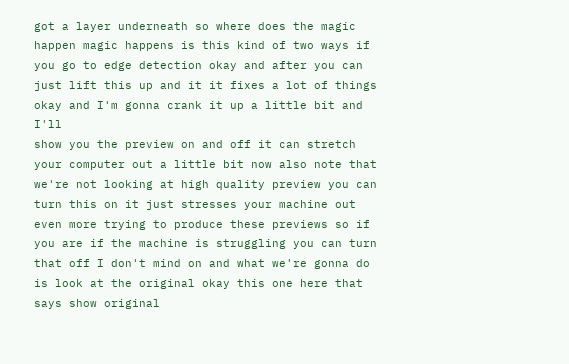got a layer underneath so where does the magic happen magic happens is this kind of two ways if you go to edge detection okay and after you can just lift this up and it it fixes a lot of things okay and I'm gonna crank it up a little bit and I'll
show you the preview on and off it can stretch your computer out a little bit now also note that we're not looking at high quality preview you can turn this on it just stresses your machine out even more trying to produce these previews so if you are if the machine is struggling you can turn that off I don't mind on and what we're gonna do is look at the original okay this one here that says show original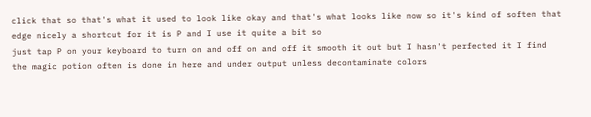click that so that's what it used to look like okay and that's what looks like now so it's kind of soften that edge nicely a shortcut for it is P and I use it quite a bit so
just tap P on your keyboard to turn on and off on and off it smooth it out but I hasn't perfected it I find the magic potion often is done in here and under output unless decontaminate colors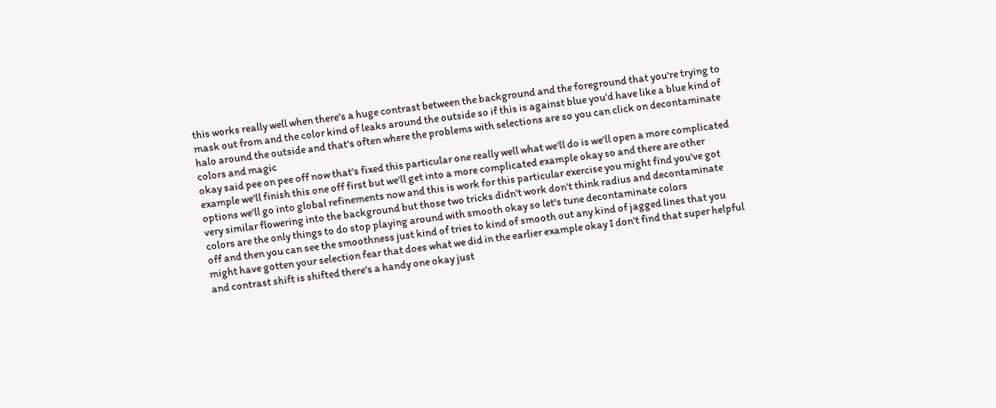this works really well when there's a huge contrast between the background and the foreground that you're trying to mask out from and the color kind of leaks around the outside so if this is against blue you'd have like a blue kind of halo around the outside and that's often where the problems with selections are so you can click on decontaminate colors and magic
okay said pee on pee off now that's fixed this particular one really well what we'll do is we'll open a more complicated example we'll finish this one off first but we'll get into a more complicated example okay so and there are other options we'll go into global refinements now and this is work for this particular exercise you might find you've got very similar flowering into the background but those two tricks didn't work don't think radius and decontaminate colors are the only things to do stop playing around with smooth okay so let's tune decontaminate colors
off and then you can see the smoothness just kind of tries to kind of smooth out any kind of jagged lines that you might have gotten your selection fear that does what we did in the earlier example okay I don't find that super helpful and contrast shift is shifted there's a handy one okay just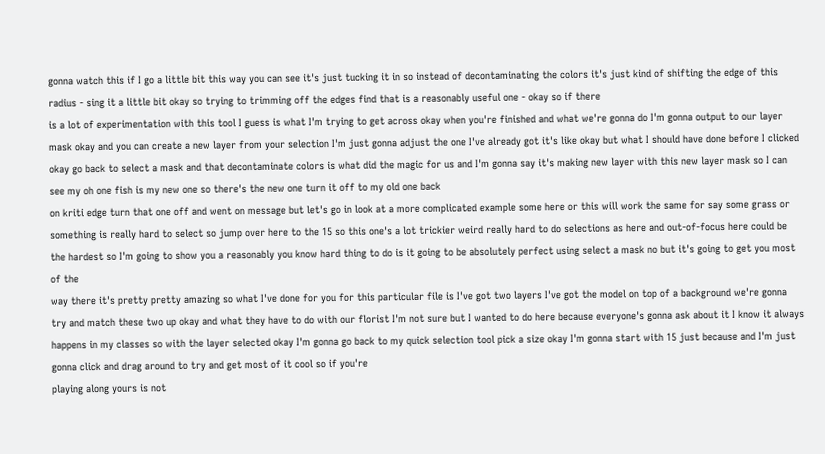gonna watch this if I go a little bit this way you can see it's just tucking it in so instead of decontaminating the colors it's just kind of shifting the edge of this radius - sing it a little bit okay so trying to trimming off the edges find that is a reasonably useful one - okay so if there
is a lot of experimentation with this tool I guess is what I'm trying to get across okay when you're finished and what we're gonna do I'm gonna output to our layer mask okay and you can create a new layer from your selection I'm just gonna adjust the one I've already got it's like okay but what I should have done before I clicked okay go back to select a mask and that decontaminate colors is what did the magic for us and I'm gonna say it's making new layer with this new layer mask so I can see my oh one fish is my new one so there's the new one turn it off to my old one back
on kriti edge turn that one off and went on message but let's go in look at a more complicated example some here or this will work the same for say some grass or something is really hard to select so jump over here to the 15 so this one's a lot trickier weird really hard to do selections as here and out-of-focus here could be the hardest so I'm going to show you a reasonably you know hard thing to do is it going to be absolutely perfect using select a mask no but it's going to get you most of the
way there it's pretty pretty amazing so what I've done for you for this particular file is I've got two layers I've got the model on top of a background we're gonna try and match these two up okay and what they have to do with our florist I'm not sure but I wanted to do here because everyone's gonna ask about it I know it always happens in my classes so with the layer selected okay I'm gonna go back to my quick selection tool pick a size okay I'm gonna start with 15 just because and I'm just gonna click and drag around to try and get most of it cool so if you're
playing along yours is not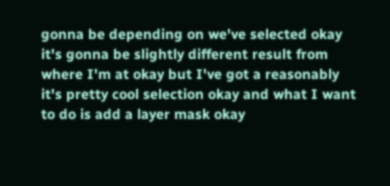gonna be depending on we've selected okay it's gonna be slightly different result from where I'm at okay but I've got a reasonably it's pretty cool selection okay and what I want to do is add a layer mask okay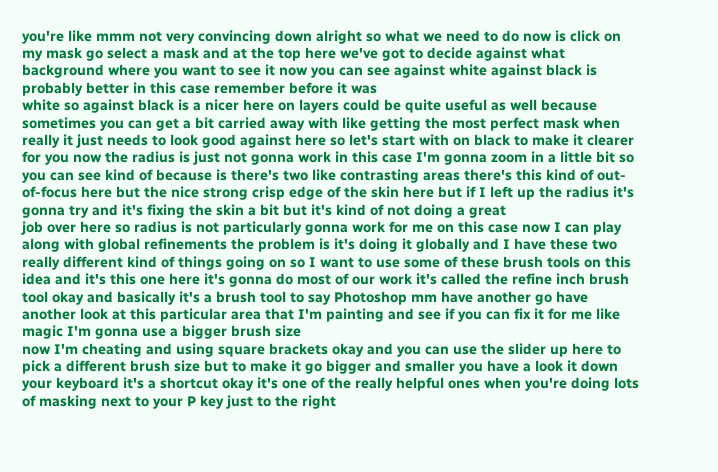you're like mmm not very convincing down alright so what we need to do now is click on my mask go select a mask and at the top here we've got to decide against what background where you want to see it now you can see against white against black is probably better in this case remember before it was
white so against black is a nicer here on layers could be quite useful as well because sometimes you can get a bit carried away with like getting the most perfect mask when really it just needs to look good against here so let's start with on black to make it clearer for you now the radius is just not gonna work in this case I'm gonna zoom in a little bit so you can see kind of because is there's two like contrasting areas there's this kind of out-of-focus here but the nice strong crisp edge of the skin here but if I left up the radius it's gonna try and it's fixing the skin a bit but it's kind of not doing a great
job over here so radius is not particularly gonna work for me on this case now I can play along with global refinements the problem is it's doing it globally and I have these two really different kind of things going on so I want to use some of these brush tools on this idea and it's this one here it's gonna do most of our work it's called the refine inch brush tool okay and basically it's a brush tool to say Photoshop mm have another go have another look at this particular area that I'm painting and see if you can fix it for me like magic I'm gonna use a bigger brush size
now I'm cheating and using square brackets okay and you can use the slider up here to pick a different brush size but to make it go bigger and smaller you have a look it down your keyboard it's a shortcut okay it's one of the really helpful ones when you're doing lots of masking next to your P key just to the right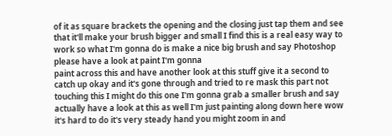of it as square brackets the opening and the closing just tap them and see that it'll make your brush bigger and small I find this is a real easy way to work so what I'm gonna do is make a nice big brush and say Photoshop please have a look at paint I'm gonna
paint across this and have another look at this stuff give it a second to catch up okay and it's gone through and tried to re mask this part not touching this I might do this one I'm gonna grab a smaller brush and say actually have a look at this as well I'm just painting along down here wow it's hard to do it's very steady hand you might zoom in and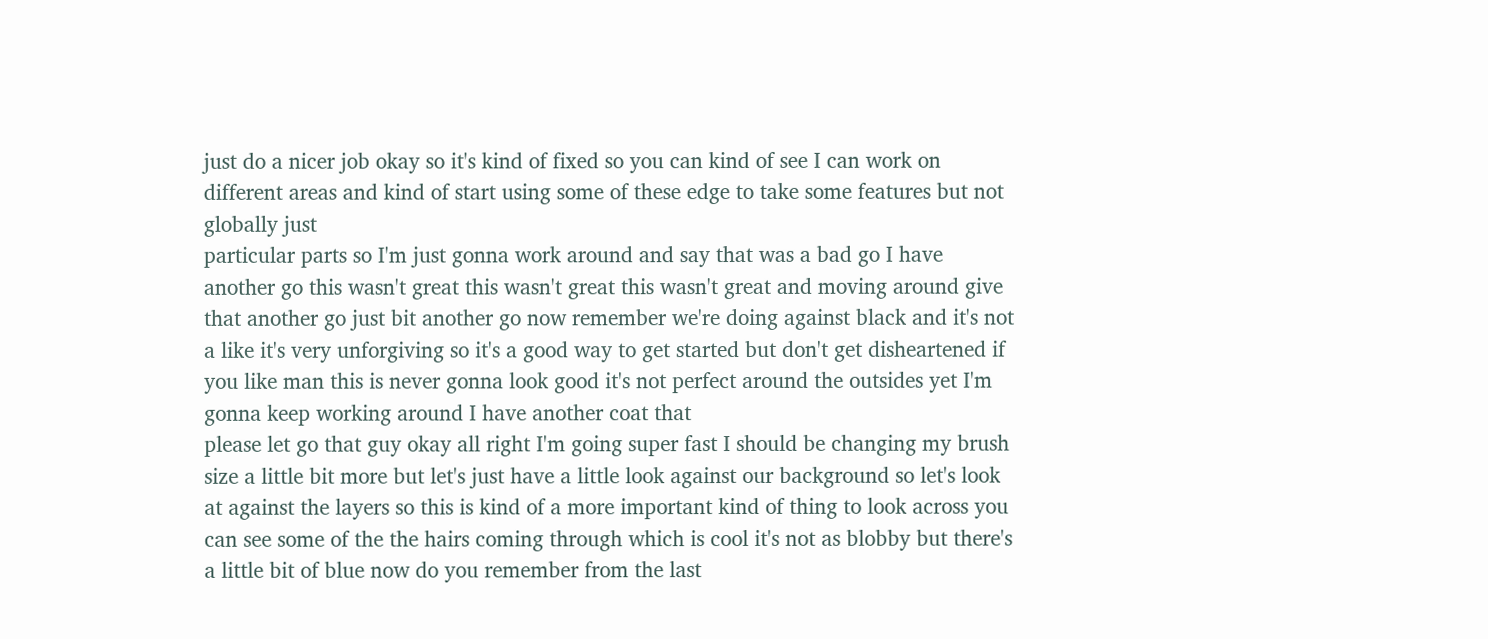just do a nicer job okay so it's kind of fixed so you can kind of see I can work on different areas and kind of start using some of these edge to take some features but not globally just
particular parts so I'm just gonna work around and say that was a bad go I have another go this wasn't great this wasn't great this wasn't great and moving around give that another go just bit another go now remember we're doing against black and it's not a like it's very unforgiving so it's a good way to get started but don't get disheartened if you like man this is never gonna look good it's not perfect around the outsides yet I'm gonna keep working around I have another coat that
please let go that guy okay all right I'm going super fast I should be changing my brush size a little bit more but let's just have a little look against our background so let's look at against the layers so this is kind of a more important kind of thing to look across you can see some of the the hairs coming through which is cool it's not as blobby but there's a little bit of blue now do you remember from the last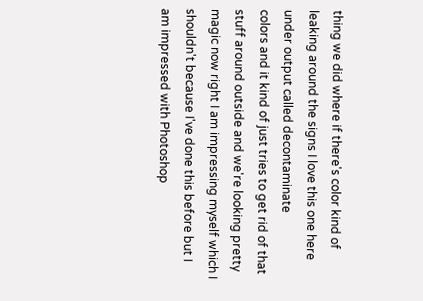thing we did where if there's color kind of leaking around the signs I love this one here under output called decontaminate
colors and it kind of just tries to get rid of that stuff around outside and we're looking pretty magic now right I am impressing myself which I shouldn't because I've done this before but I am impressed with Photoshop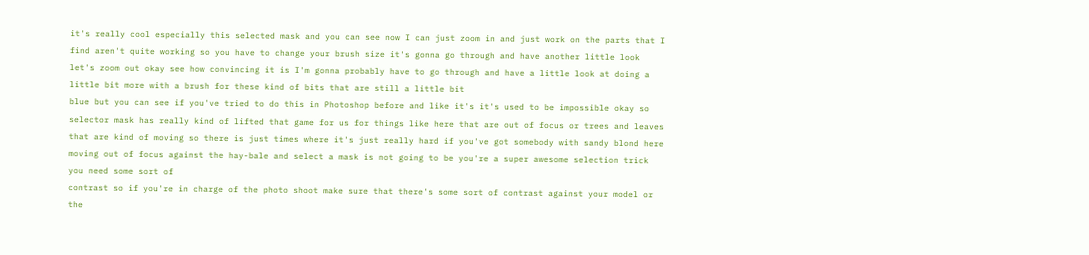it's really cool especially this selected mask and you can see now I can just zoom in and just work on the parts that I find aren't quite working so you have to change your brush size it's gonna go through and have another little look let's zoom out okay see how convincing it is I'm gonna probably have to go through and have a little look at doing a little bit more with a brush for these kind of bits that are still a little bit
blue but you can see if you've tried to do this in Photoshop before and like it's it's used to be impossible okay so selector mask has really kind of lifted that game for us for things like here that are out of focus or trees and leaves that are kind of moving so there is just times where it's just really hard if you've got somebody with sandy blond here moving out of focus against the hay-bale and select a mask is not going to be you're a super awesome selection trick you need some sort of
contrast so if you're in charge of the photo shoot make sure that there's some sort of contrast against your model or the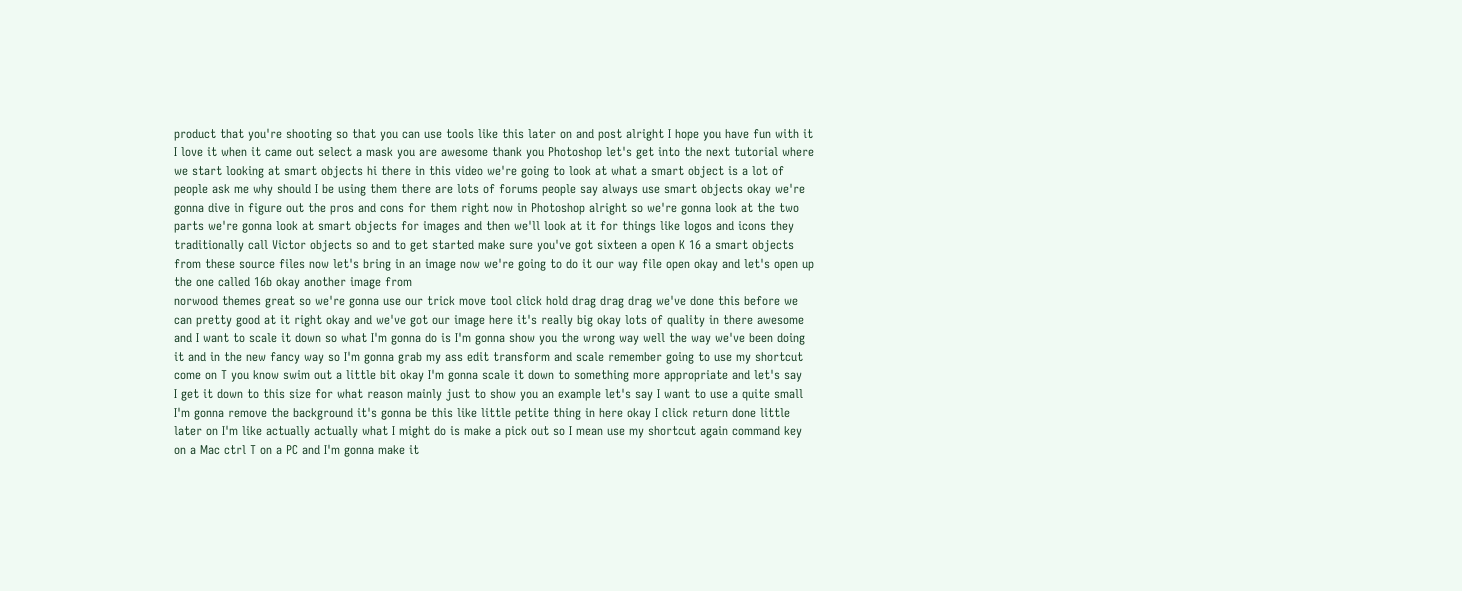product that you're shooting so that you can use tools like this later on and post alright I hope you have fun with it I love it when it came out select a mask you are awesome thank you Photoshop let's get into the next tutorial where we start looking at smart objects hi there in this video we're going to look at what a smart object is a lot of people ask me why should I be using them there are lots of forums people say always use smart objects okay we're
gonna dive in figure out the pros and cons for them right now in Photoshop alright so we're gonna look at the two parts we're gonna look at smart objects for images and then we'll look at it for things like logos and icons they traditionally call Victor objects so and to get started make sure you've got sixteen a open K 16 a smart objects from these source files now let's bring in an image now we're going to do it our way file open okay and let's open up the one called 16b okay another image from
norwood themes great so we're gonna use our trick move tool click hold drag drag drag we've done this before we can pretty good at it right okay and we've got our image here it's really big okay lots of quality in there awesome and I want to scale it down so what I'm gonna do is I'm gonna show you the wrong way well the way we've been doing it and in the new fancy way so I'm gonna grab my ass edit transform and scale remember going to use my shortcut come on T you know swim out a little bit okay I'm gonna scale it down to something more appropriate and let's say
I get it down to this size for what reason mainly just to show you an example let's say I want to use a quite small I'm gonna remove the background it's gonna be this like little petite thing in here okay I click return done little later on I'm like actually actually what I might do is make a pick out so I mean use my shortcut again command key on a Mac ctrl T on a PC and I'm gonna make it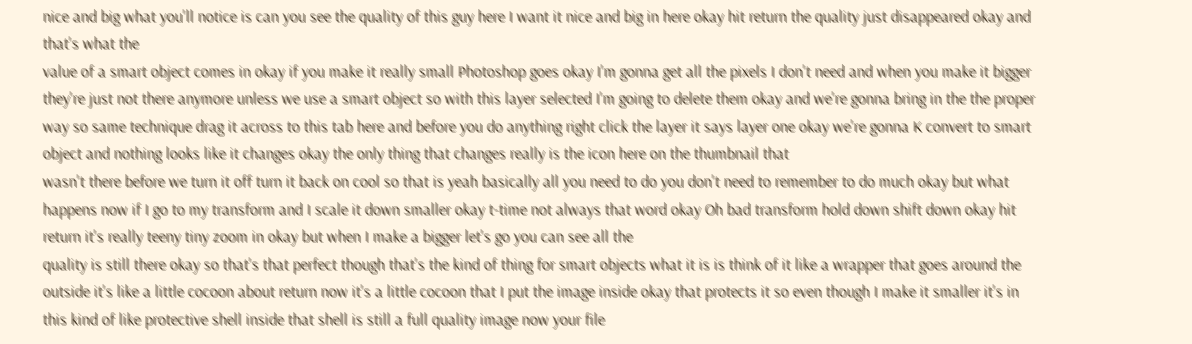nice and big what you'll notice is can you see the quality of this guy here I want it nice and big in here okay hit return the quality just disappeared okay and that's what the
value of a smart object comes in okay if you make it really small Photoshop goes okay I'm gonna get all the pixels I don't need and when you make it bigger they're just not there anymore unless we use a smart object so with this layer selected I'm going to delete them okay and we're gonna bring in the the proper way so same technique drag it across to this tab here and before you do anything right click the layer it says layer one okay we're gonna K convert to smart object and nothing looks like it changes okay the only thing that changes really is the icon here on the thumbnail that
wasn't there before we turn it off turn it back on cool so that is yeah basically all you need to do you don't need to remember to do much okay but what happens now if I go to my transform and I scale it down smaller okay t-time not always that word okay Oh bad transform hold down shift down okay hit return it's really teeny tiny zoom in okay but when I make a bigger let's go you can see all the
quality is still there okay so that's that perfect though that's the kind of thing for smart objects what it is is think of it like a wrapper that goes around the outside it's like a little cocoon about return now it's a little cocoon that I put the image inside okay that protects it so even though I make it smaller it's in this kind of like protective shell inside that shell is still a full quality image now your file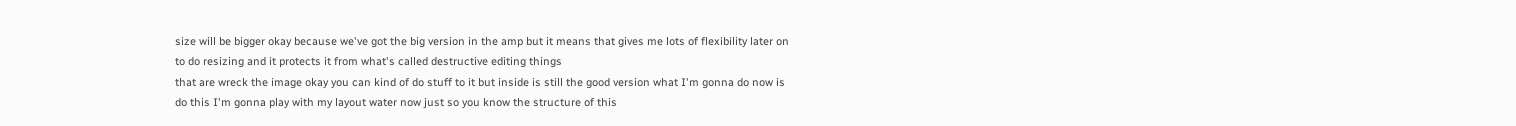size will be bigger okay because we've got the big version in the amp but it means that gives me lots of flexibility later on to do resizing and it protects it from what's called destructive editing things
that are wreck the image okay you can kind of do stuff to it but inside is still the good version what I'm gonna do now is do this I'm gonna play with my layout water now just so you know the structure of this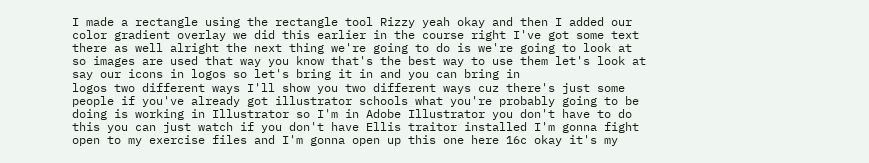I made a rectangle using the rectangle tool Rizzy yeah okay and then I added our color gradient overlay we did this earlier in the course right I've got some text there as well alright the next thing we're going to do is we're going to look at so images are used that way you know that's the best way to use them let's look at say our icons in logos so let's bring it in and you can bring in
logos two different ways I'll show you two different ways cuz there's just some people if you've already got illustrator schools what you're probably going to be doing is working in Illustrator so I'm in Adobe Illustrator you don't have to do this you can just watch if you don't have Ellis traitor installed I'm gonna fight open to my exercise files and I'm gonna open up this one here 16c okay it's my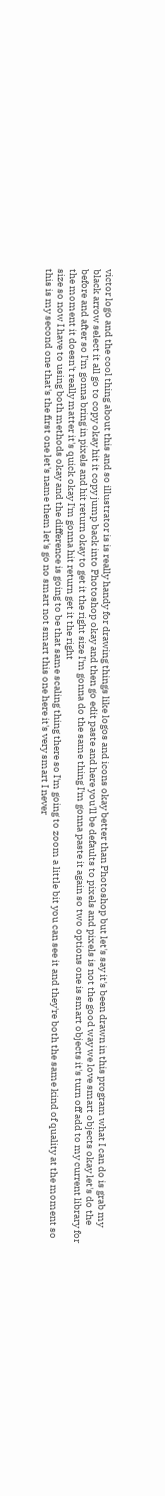victor logo and the cool thing about this and so illustrator is is really handy for drawing things like logos and icons okay better than Photoshop but let's say it's been drawn in this program what I can do is grab my
black arrow select it all go to copy okay hit it copy jump back into Photoshop okay and then go edit paste and here you'll be defaults to pixels and pixels is not the good way we love smart objects okay let's do the before and after so I'm gonna bring in pixels and hit return okay to get it the right size I'm gonna do the same thing I'm gonna paste it again so two options one is smart objects it's turn off add to my current library for the moment it doesn't really matter it's quick okay I'm gonna hit return get it the right
size so now I have to using both methods okay and the difference is going to be that same scaling thing there so I'm going to zoom a little bit you can see it and they're both the same kind of quality at the moment so this is my second one that's the first one let's name them let's go no smart not smart this one here it's very smart I never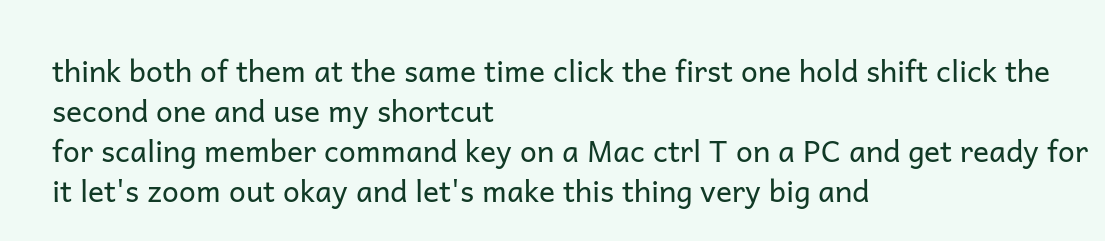think both of them at the same time click the first one hold shift click the second one and use my shortcut
for scaling member command key on a Mac ctrl T on a PC and get ready for it let's zoom out okay and let's make this thing very big and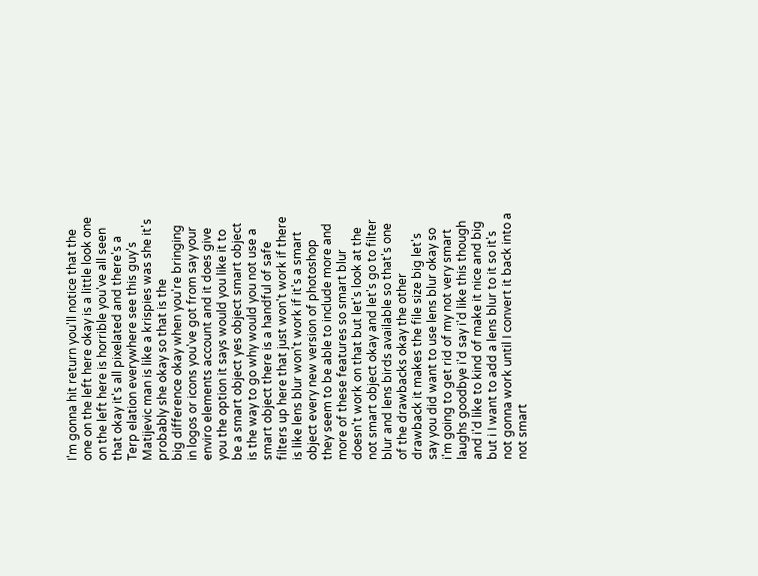I'm gonna hit return you'll notice that the one on the left here okay is a little look one on the left here is horrible you've all seen that okay it's all pixelated and there's a Terp elation everywhere see this guy's Matijevic man is like a krispies was she it's probably she okay so that is the
big difference okay when you're bringing in logos or icons you've got from say your enviro elements account and it does give you the option it says would you like it to be a smart object yes object smart object is the way to go why would you not use a smart object there is a handful of safe filters up here that just won't work if there is like lens blur won't work if it's a smart object every new version of photoshop they seem to be able to include more and more of these features so smart blur doesn't work on that but let's look at the not smart object okay and let's go to filter
blur and lens birds available so that's one of the drawbacks okay the other drawback it makes the file size big let's say you did want to use lens blur okay so i'm going to get rid of my not very smart laughs goodbye i'd say i'd like this though and i'd like to kind of make it nice and big but i I want to add a lens blur to it so it's not gonna work until I convert it back into a not smart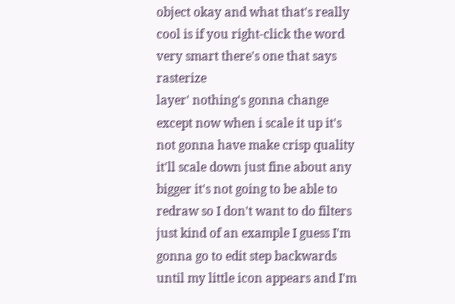object okay and what that's really cool is if you right-click the word very smart there's one that says rasterize
layer' nothing's gonna change except now when i scale it up it's not gonna have make crisp quality it'll scale down just fine about any bigger it's not going to be able to redraw so I don't want to do filters just kind of an example I guess I'm gonna go to edit step backwards until my little icon appears and I'm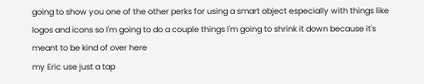going to show you one of the other perks for using a smart object especially with things like logos and icons so I'm going to do a couple things I'm going to shrink it down because it's meant to be kind of over here
my Eric use just a tap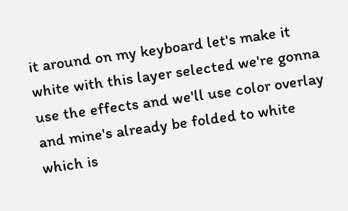it around on my keyboard let's make it white with this layer selected we're gonna use the effects and we'll use color overlay and mine's already be folded to white which is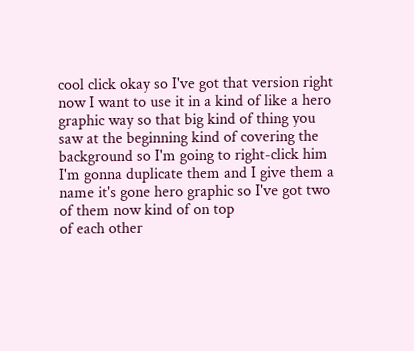cool click okay so I've got that version right now I want to use it in a kind of like a hero graphic way so that big kind of thing you saw at the beginning kind of covering the background so I'm going to right-click him I'm gonna duplicate them and I give them a name it's gone hero graphic so I've got two of them now kind of on top
of each other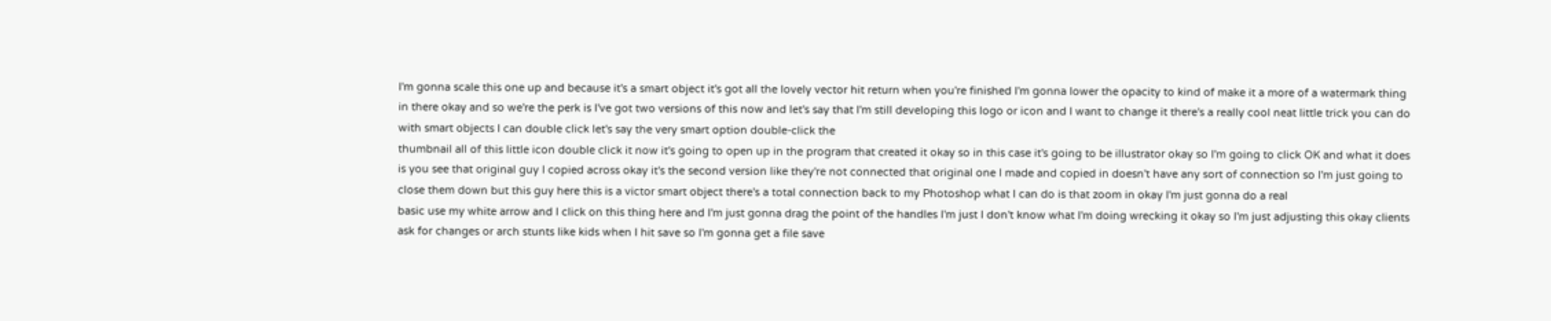I'm gonna scale this one up and because it's a smart object it's got all the lovely vector hit return when you're finished I'm gonna lower the opacity to kind of make it a more of a watermark thing in there okay and so we're the perk is I've got two versions of this now and let's say that I'm still developing this logo or icon and I want to change it there's a really cool neat little trick you can do with smart objects I can double click let's say the very smart option double-click the
thumbnail all of this little icon double click it now it's going to open up in the program that created it okay so in this case it's going to be illustrator okay so I'm going to click OK and what it does is you see that original guy I copied across okay it's the second version like they're not connected that original one I made and copied in doesn't have any sort of connection so I'm just going to close them down but this guy here this is a victor smart object there's a total connection back to my Photoshop what I can do is that zoom in okay I'm just gonna do a real
basic use my white arrow and I click on this thing here and I'm just gonna drag the point of the handles I'm just I don't know what I'm doing wrecking it okay so I'm just adjusting this okay clients ask for changes or arch stunts like kids when I hit save so I'm gonna get a file save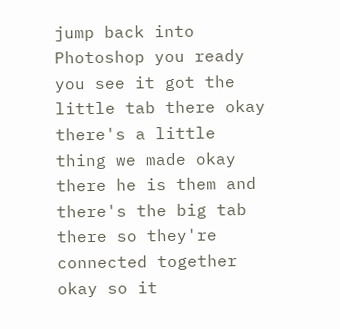jump back into Photoshop you ready you see it got the little tab there okay there's a little thing we made okay there he is them and there's the big tab
there so they're connected together okay so it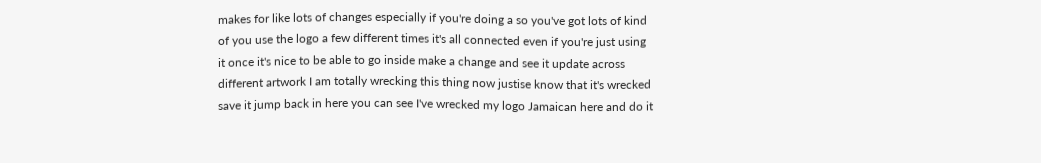makes for like lots of changes especially if you're doing a so you've got lots of kind of you use the logo a few different times it's all connected even if you're just using it once it's nice to be able to go inside make a change and see it update across different artwork I am totally wrecking this thing now justise know that it's wrecked save it jump back in here you can see I've wrecked my logo Jamaican here and do it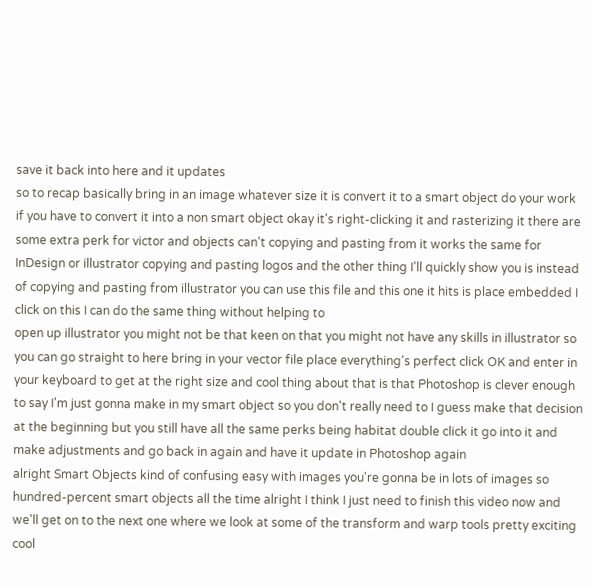save it back into here and it updates
so to recap basically bring in an image whatever size it is convert it to a smart object do your work if you have to convert it into a non smart object okay it's right-clicking it and rasterizing it there are some extra perk for victor and objects can't copying and pasting from it works the same for InDesign or illustrator copying and pasting logos and the other thing I'll quickly show you is instead of copying and pasting from illustrator you can use this file and this one it hits is place embedded I click on this I can do the same thing without helping to
open up illustrator you might not be that keen on that you might not have any skills in illustrator so you can go straight to here bring in your vector file place everything's perfect click OK and enter in your keyboard to get at the right size and cool thing about that is that Photoshop is clever enough to say I'm just gonna make in my smart object so you don't really need to I guess make that decision at the beginning but you still have all the same perks being habitat double click it go into it and make adjustments and go back in again and have it update in Photoshop again
alright Smart Objects kind of confusing easy with images you're gonna be in lots of images so hundred-percent smart objects all the time alright I think I just need to finish this video now and we'll get on to the next one where we look at some of the transform and warp tools pretty exciting cool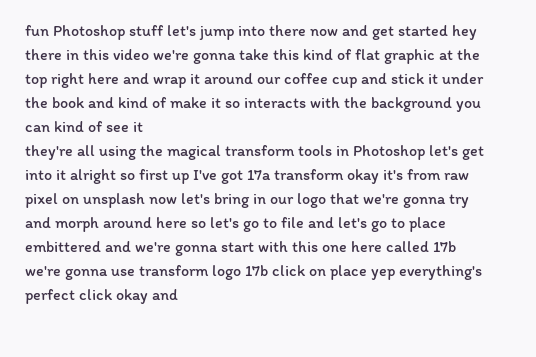fun Photoshop stuff let's jump into there now and get started hey there in this video we're gonna take this kind of flat graphic at the top right here and wrap it around our coffee cup and stick it under the book and kind of make it so interacts with the background you can kind of see it
they're all using the magical transform tools in Photoshop let's get into it alright so first up I've got 17a transform okay it's from raw pixel on unsplash now let's bring in our logo that we're gonna try and morph around here so let's go to file and let's go to place embittered and we're gonna start with this one here called 17b we're gonna use transform logo 17b click on place yep everything's perfect click okay and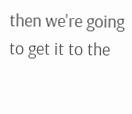then we're going to get it to the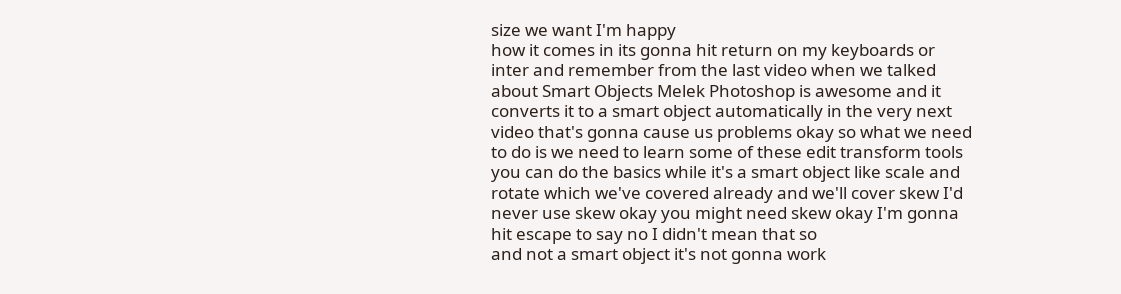size we want I'm happy
how it comes in its gonna hit return on my keyboards or inter and remember from the last video when we talked about Smart Objects Melek Photoshop is awesome and it converts it to a smart object automatically in the very next video that's gonna cause us problems okay so what we need to do is we need to learn some of these edit transform tools you can do the basics while it's a smart object like scale and rotate which we've covered already and we'll cover skew I'd never use skew okay you might need skew okay I'm gonna hit escape to say no I didn't mean that so
and not a smart object it's not gonna work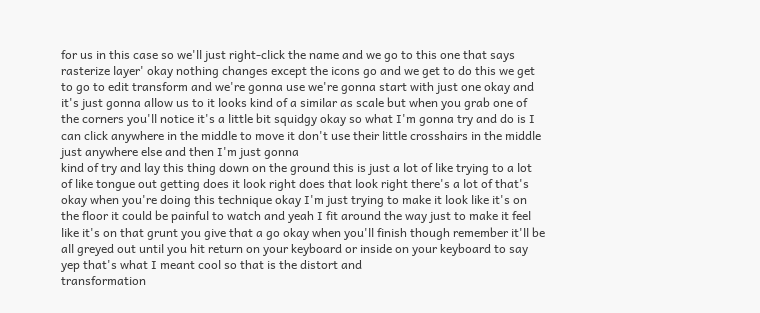for us in this case so we'll just right-click the name and we go to this one that says rasterize layer' okay nothing changes except the icons go and we get to do this we get to go to edit transform and we're gonna use we're gonna start with just one okay and it's just gonna allow us to it looks kind of a similar as scale but when you grab one of the corners you'll notice it's a little bit squidgy okay so what I'm gonna try and do is I can click anywhere in the middle to move it don't use their little crosshairs in the middle just anywhere else and then I'm just gonna
kind of try and lay this thing down on the ground this is just a lot of like trying to a lot of like tongue out getting does it look right does that look right there's a lot of that's okay when you're doing this technique okay I'm just trying to make it look like it's on the floor it could be painful to watch and yeah I fit around the way just to make it feel like it's on that grunt you give that a go okay when you'll finish though remember it'll be all greyed out until you hit return on your keyboard or inside on your keyboard to say yep that's what I meant cool so that is the distort and
transformation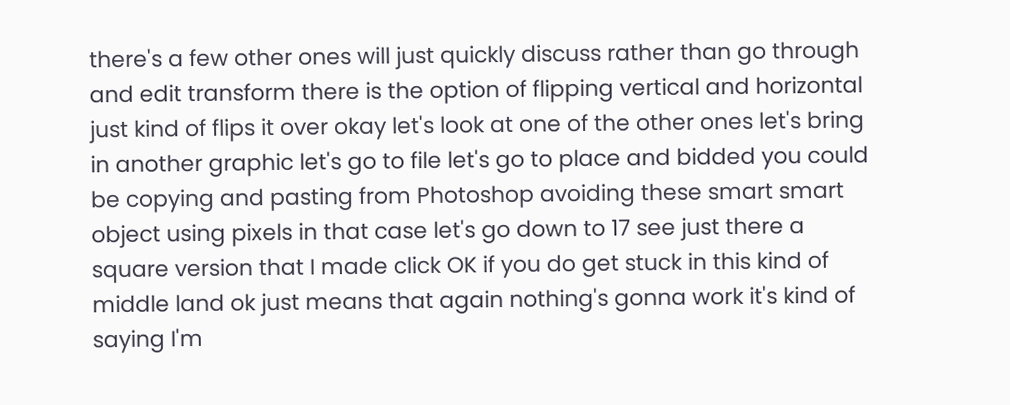there's a few other ones will just quickly discuss rather than go through and edit transform there is the option of flipping vertical and horizontal just kind of flips it over okay let's look at one of the other ones let's bring in another graphic let's go to file let's go to place and bidded you could be copying and pasting from Photoshop avoiding these smart smart object using pixels in that case let's go down to 17 see just there a square version that I made click OK if you do get stuck in this kind of
middle land ok just means that again nothing's gonna work it's kind of saying I'm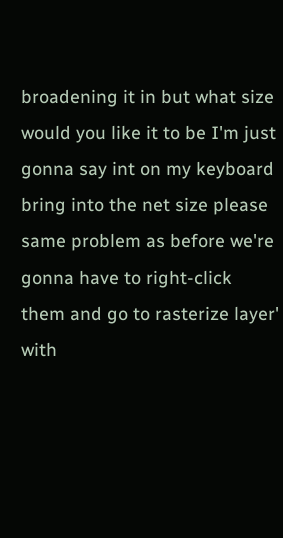broadening it in but what size would you like it to be I'm just gonna say int on my keyboard bring into the net size please same problem as before we're gonna have to right-click them and go to rasterize layer' with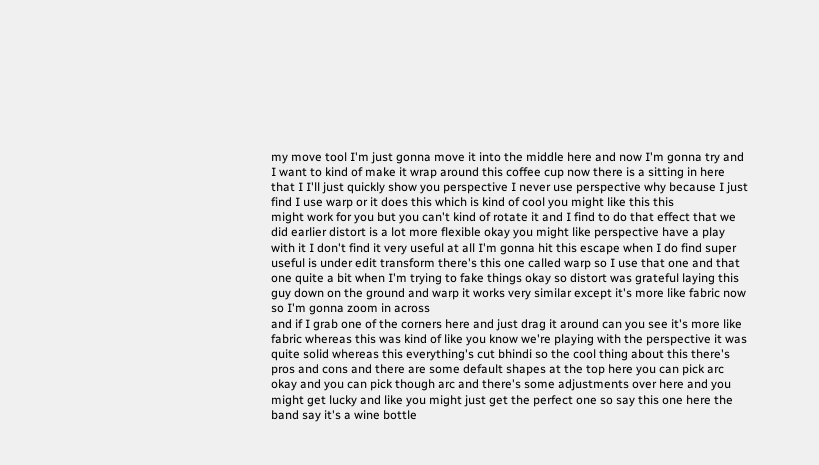my move tool I'm just gonna move it into the middle here and now I'm gonna try and I want to kind of make it wrap around this coffee cup now there is a sitting in here that I I'll just quickly show you perspective I never use perspective why because I just find I use warp or it does this which is kind of cool you might like this this
might work for you but you can't kind of rotate it and I find to do that effect that we did earlier distort is a lot more flexible okay you might like perspective have a play with it I don't find it very useful at all I'm gonna hit this escape when I do find super useful is under edit transform there's this one called warp so I use that one and that one quite a bit when I'm trying to fake things okay so distort was grateful laying this guy down on the ground and warp it works very similar except it's more like fabric now so I'm gonna zoom in across
and if I grab one of the corners here and just drag it around can you see it's more like fabric whereas this was kind of like you know we're playing with the perspective it was quite solid whereas this everything's cut bhindi so the cool thing about this there's pros and cons and there are some default shapes at the top here you can pick arc okay and you can pick though arc and there's some adjustments over here and you might get lucky and like you might just get the perfect one so say this one here the band say it's a wine bottle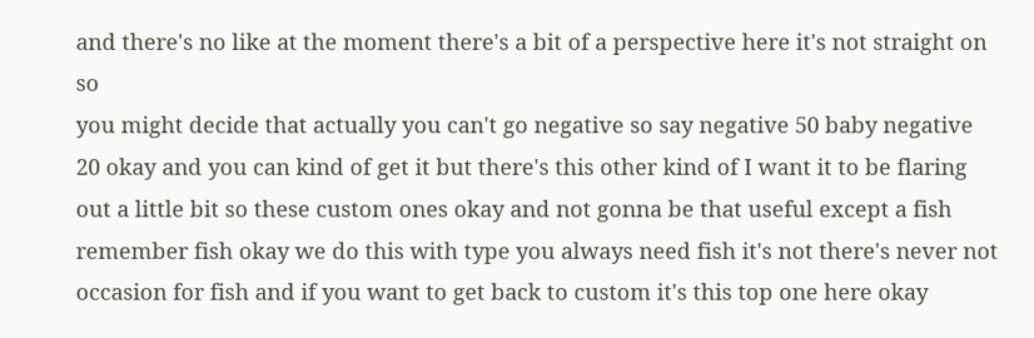and there's no like at the moment there's a bit of a perspective here it's not straight on so
you might decide that actually you can't go negative so say negative 50 baby negative 20 okay and you can kind of get it but there's this other kind of I want it to be flaring out a little bit so these custom ones okay and not gonna be that useful except a fish remember fish okay we do this with type you always need fish it's not there's never not occasion for fish and if you want to get back to custom it's this top one here okay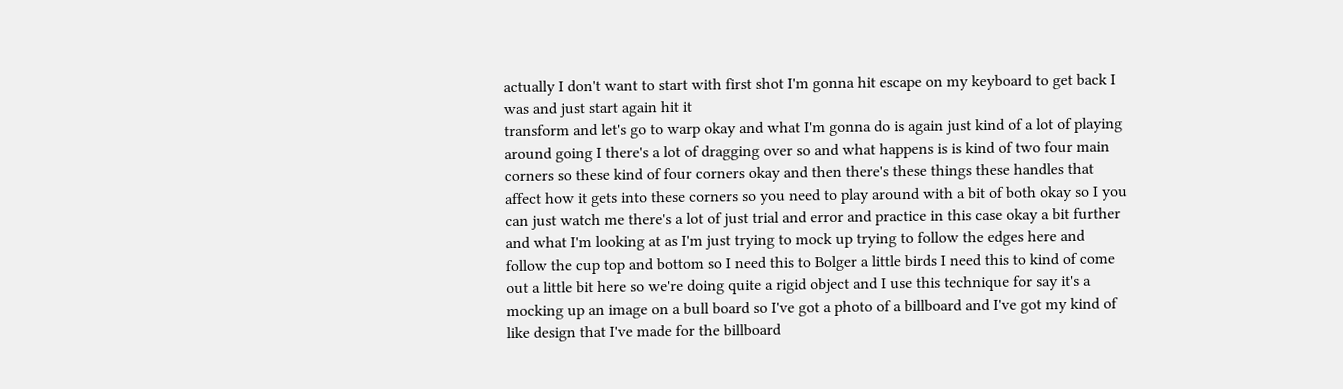actually I don't want to start with first shot I'm gonna hit escape on my keyboard to get back I was and just start again hit it
transform and let's go to warp okay and what I'm gonna do is again just kind of a lot of playing around going I there's a lot of dragging over so and what happens is is kind of two four main corners so these kind of four corners okay and then there's these things these handles that affect how it gets into these corners so you need to play around with a bit of both okay so I you can just watch me there's a lot of just trial and error and practice in this case okay a bit further and what I'm looking at as I'm just trying to mock up trying to follow the edges here and
follow the cup top and bottom so I need this to Bolger a little birds I need this to kind of come out a little bit here so we're doing quite a rigid object and I use this technique for say it's a mocking up an image on a bull board so I've got a photo of a billboard and I've got my kind of like design that I've made for the billboard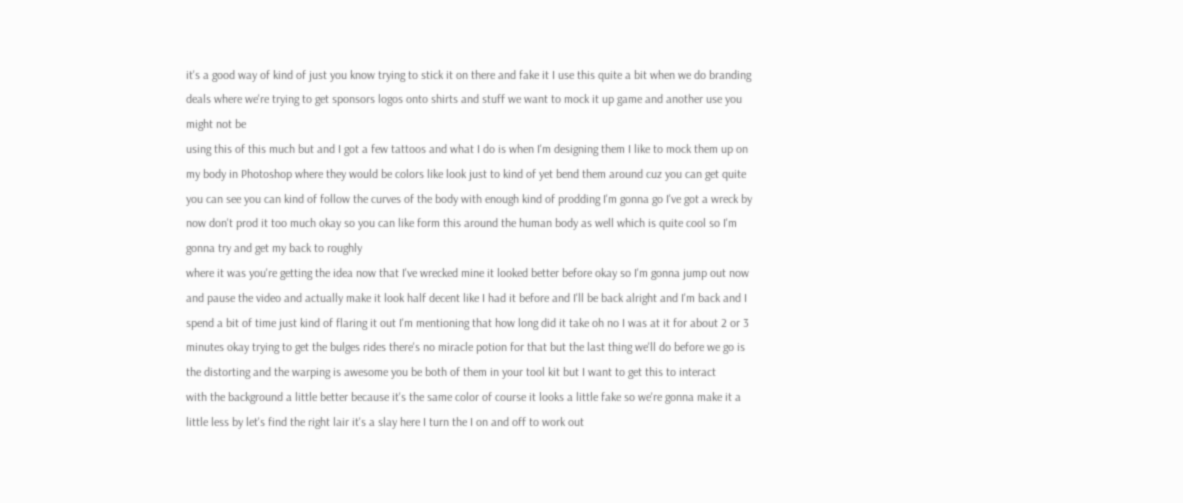it's a good way of kind of just you know trying to stick it on there and fake it I use this quite a bit when we do branding deals where we're trying to get sponsors logos onto shirts and stuff we want to mock it up game and another use you might not be
using this of this much but and I got a few tattoos and what I do is when I'm designing them I like to mock them up on my body in Photoshop where they would be colors like look just to kind of yet bend them around cuz you can get quite you can see you can kind of follow the curves of the body with enough kind of prodding I'm gonna go I've got a wreck by now don't prod it too much okay so you can like form this around the human body as well which is quite cool so I'm gonna try and get my back to roughly
where it was you're getting the idea now that I've wrecked mine it looked better before okay so I'm gonna jump out now and pause the video and actually make it look half decent like I had it before and I'll be back alright and I'm back and I spend a bit of time just kind of flaring it out I'm mentioning that how long did it take oh no I was at it for about 2 or 3 minutes okay trying to get the bulges rides there's no miracle potion for that but the last thing we'll do before we go is the distorting and the warping is awesome you be both of them in your tool kit but I want to get this to interact
with the background a little better because it's the same color of course it looks a little fake so we're gonna make it a little less by let's find the right lair it's a slay here I turn the I on and off to work out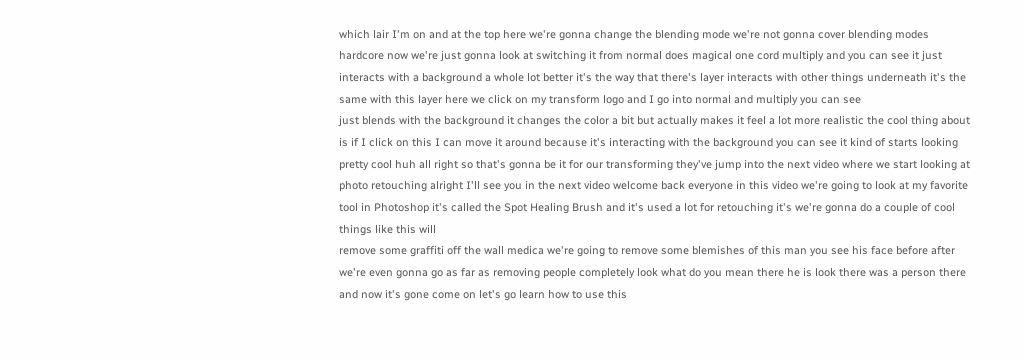which lair I'm on and at the top here we're gonna change the blending mode we're not gonna cover blending modes hardcore now we're just gonna look at switching it from normal does magical one cord multiply and you can see it just interacts with a background a whole lot better it's the way that there's layer interacts with other things underneath it's the same with this layer here we click on my transform logo and I go into normal and multiply you can see
just blends with the background it changes the color a bit but actually makes it feel a lot more realistic the cool thing about is if I click on this I can move it around because it's interacting with the background you can see it kind of starts looking pretty cool huh all right so that's gonna be it for our transforming they've jump into the next video where we start looking at photo retouching alright I'll see you in the next video welcome back everyone in this video we're going to look at my favorite tool in Photoshop it's called the Spot Healing Brush and it's used a lot for retouching it's we're gonna do a couple of cool things like this will
remove some graffiti off the wall medica we're going to remove some blemishes of this man you see his face before after we're even gonna go as far as removing people completely look what do you mean there he is look there was a person there and now it's gone come on let's go learn how to use this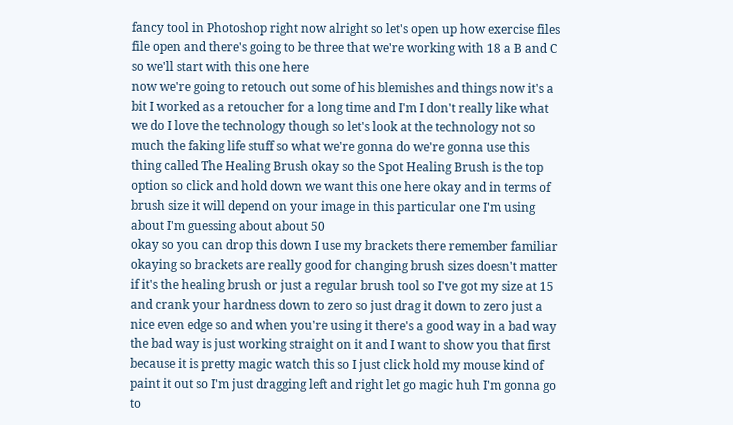fancy tool in Photoshop right now alright so let's open up how exercise files file open and there's going to be three that we're working with 18 a B and C so we'll start with this one here
now we're going to retouch out some of his blemishes and things now it's a bit I worked as a retoucher for a long time and I'm I don't really like what we do I love the technology though so let's look at the technology not so much the faking life stuff so what we're gonna do we're gonna use this thing called The Healing Brush okay so the Spot Healing Brush is the top option so click and hold down we want this one here okay and in terms of brush size it will depend on your image in this particular one I'm using about I'm guessing about about 50
okay so you can drop this down I use my brackets there remember familiar okaying so brackets are really good for changing brush sizes doesn't matter if it's the healing brush or just a regular brush tool so I've got my size at 15 and crank your hardness down to zero so just drag it down to zero just a nice even edge so and when you're using it there's a good way in a bad way the bad way is just working straight on it and I want to show you that first because it is pretty magic watch this so I just click hold my mouse kind of paint it out so I'm just dragging left and right let go magic huh I'm gonna go to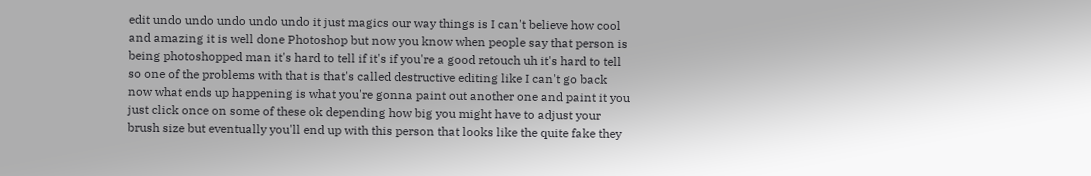edit undo undo undo undo undo it just magics our way things is I can't believe how cool and amazing it is well done Photoshop but now you know when people say that person is being photoshopped man it's hard to tell if it's if you're a good retouch uh it's hard to tell so one of the problems with that is that's called destructive editing like I can't go back now what ends up happening is what you're gonna paint out another one and paint it you just click once on some of these ok depending how big you might have to adjust your brush size but eventually you'll end up with this person that looks like the quite fake they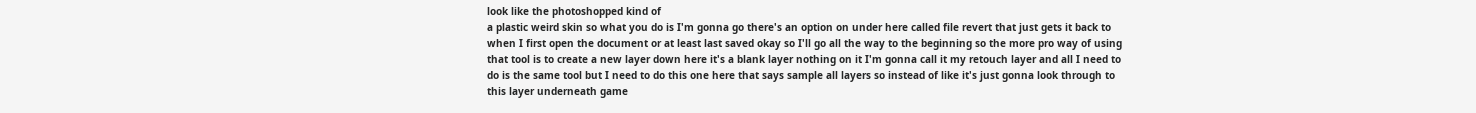look like the photoshopped kind of
a plastic weird skin so what you do is I'm gonna go there's an option on under here called file revert that just gets it back to when I first open the document or at least last saved okay so I'll go all the way to the beginning so the more pro way of using that tool is to create a new layer down here it's a blank layer nothing on it I'm gonna call it my retouch layer and all I need to do is the same tool but I need to do this one here that says sample all layers so instead of like it's just gonna look through to this layer underneath game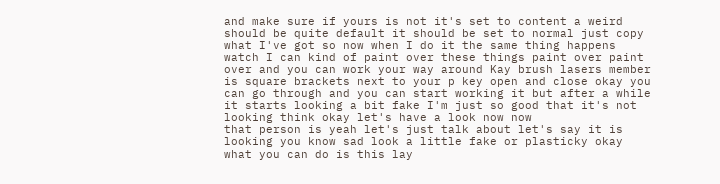and make sure if yours is not it's set to content a weird should be quite default it should be set to normal just copy what I've got so now when I do it the same thing happens watch I can kind of paint over these things paint over paint over and you can work your way around Kay brush lasers member is square brackets next to your p key open and close okay you can go through and you can start working it but after a while it starts looking a bit fake I'm just so good that it's not looking think okay let's have a look now now
that person is yeah let's just talk about let's say it is looking you know sad look a little fake or plasticky okay what you can do is this lay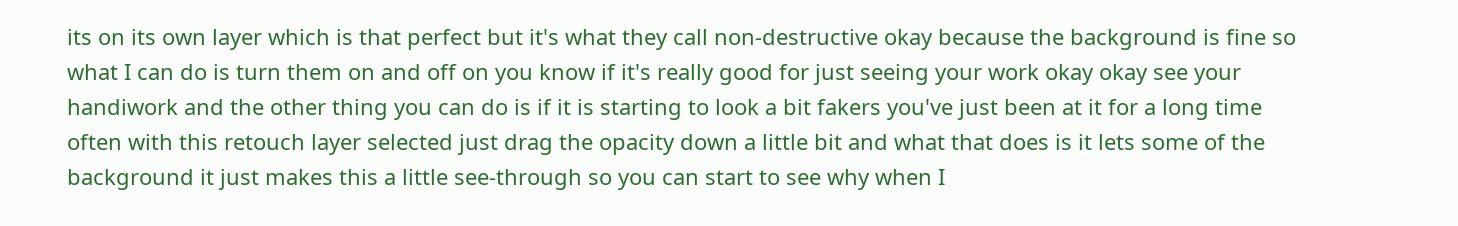its on its own layer which is that perfect but it's what they call non-destructive okay because the background is fine so what I can do is turn them on and off on you know if it's really good for just seeing your work okay okay see your handiwork and the other thing you can do is if it is starting to look a bit fakers you've just been at it for a long time often with this retouch layer selected just drag the opacity down a little bit and what that does is it lets some of the
background it just makes this a little see-through so you can start to see why when I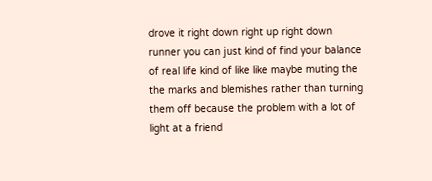drove it right down right up right down runner you can just kind of find your balance of real life kind of like like maybe muting the the marks and blemishes rather than turning them off because the problem with a lot of light at a friend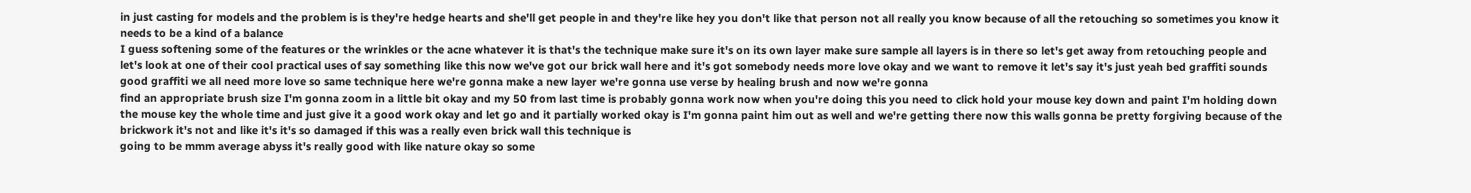in just casting for models and the problem is is they're hedge hearts and she'll get people in and they're like hey you don't like that person not all really you know because of all the retouching so sometimes you know it needs to be a kind of a balance
I guess softening some of the features or the wrinkles or the acne whatever it is that's the technique make sure it's on its own layer make sure sample all layers is in there so let's get away from retouching people and let's look at one of their cool practical uses of say something like this now we've got our brick wall here and it's got somebody needs more love okay and we want to remove it let's say it's just yeah bed graffiti sounds good graffiti we all need more love so same technique here we're gonna make a new layer we're gonna use verse by healing brush and now we're gonna
find an appropriate brush size I'm gonna zoom in a little bit okay and my 50 from last time is probably gonna work now when you're doing this you need to click hold your mouse key down and paint I'm holding down the mouse key the whole time and just give it a good work okay and let go and it partially worked okay is I'm gonna paint him out as well and we're getting there now this walls gonna be pretty forgiving because of the brickwork it's not and like it's it's so damaged if this was a really even brick wall this technique is
going to be mmm average abyss it's really good with like nature okay so some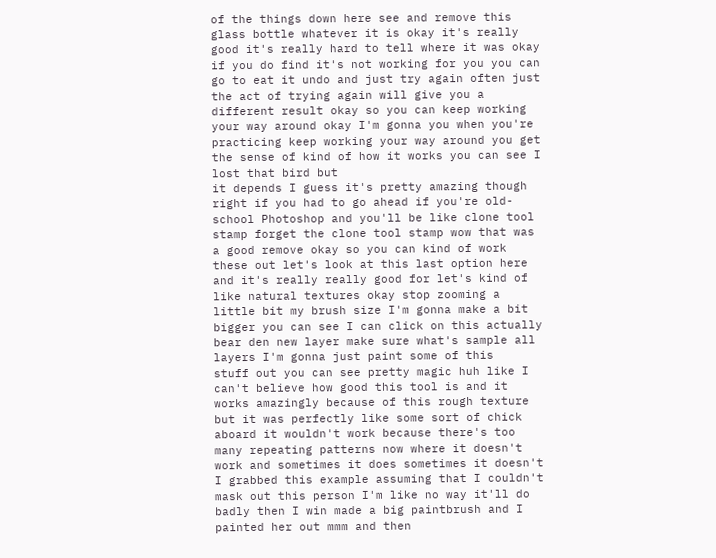of the things down here see and remove this glass bottle whatever it is okay it's really good it's really hard to tell where it was okay if you do find it's not working for you you can go to eat it undo and just try again often just the act of trying again will give you a different result okay so you can keep working your way around okay I'm gonna you when you're practicing keep working your way around you get the sense of kind of how it works you can see I lost that bird but
it depends I guess it's pretty amazing though right if you had to go ahead if you're old-school Photoshop and you'll be like clone tool stamp forget the clone tool stamp wow that was a good remove okay so you can kind of work these out let's look at this last option here and it's really really good for let's kind of like natural textures okay stop zooming a little bit my brush size I'm gonna make a bit bigger you can see I can click on this actually bear den new layer make sure what's sample all layers I'm gonna just paint some of this
stuff out you can see pretty magic huh like I can't believe how good this tool is and it works amazingly because of this rough texture but it was perfectly like some sort of chick aboard it wouldn't work because there's too many repeating patterns now where it doesn't work and sometimes it does sometimes it doesn't I grabbed this example assuming that I couldn't mask out this person I'm like no way it'll do badly then I win made a big paintbrush and I painted her out mmm and then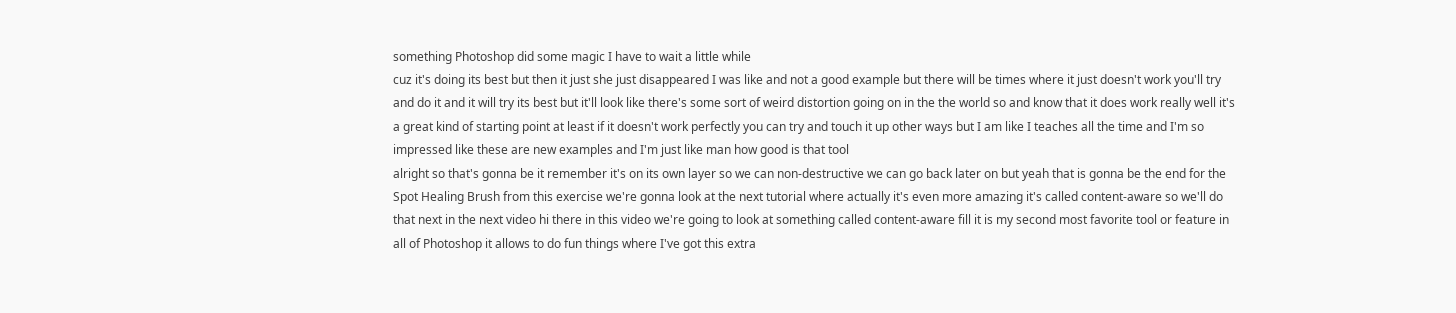something Photoshop did some magic I have to wait a little while
cuz it's doing its best but then it just she just disappeared I was like and not a good example but there will be times where it just doesn't work you'll try and do it and it will try its best but it'll look like there's some sort of weird distortion going on in the the world so and know that it does work really well it's a great kind of starting point at least if it doesn't work perfectly you can try and touch it up other ways but I am like I teaches all the time and I'm so impressed like these are new examples and I'm just like man how good is that tool
alright so that's gonna be it remember it's on its own layer so we can non-destructive we can go back later on but yeah that is gonna be the end for the Spot Healing Brush from this exercise we're gonna look at the next tutorial where actually it's even more amazing it's called content-aware so we'll do that next in the next video hi there in this video we're going to look at something called content-aware fill it is my second most favorite tool or feature in all of Photoshop it allows to do fun things where I've got this extra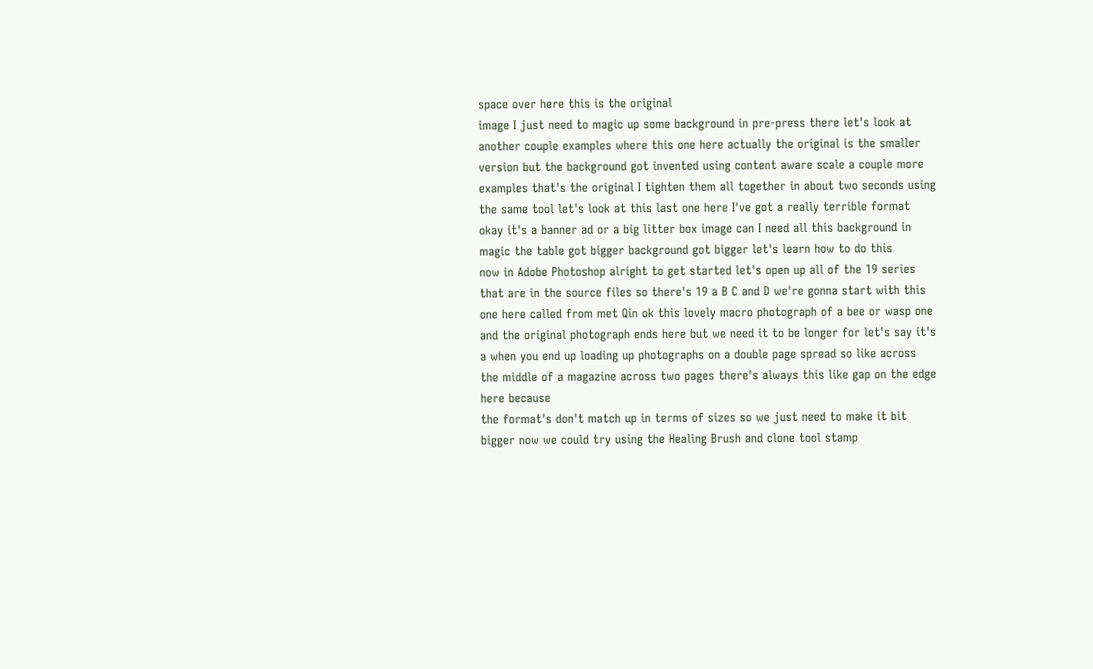space over here this is the original
image I just need to magic up some background in pre-press there let's look at another couple examples where this one here actually the original is the smaller version but the background got invented using content aware scale a couple more examples that's the original I tighten them all together in about two seconds using the same tool let's look at this last one here I've got a really terrible format okay it's a banner ad or a big litter box image can I need all this background in magic the table got bigger background got bigger let's learn how to do this
now in Adobe Photoshop alright to get started let's open up all of the 19 series that are in the source files so there's 19 a B C and D we're gonna start with this one here called from met Qin ok this lovely macro photograph of a bee or wasp one and the original photograph ends here but we need it to be longer for let's say it's a when you end up loading up photographs on a double page spread so like across the middle of a magazine across two pages there's always this like gap on the edge here because
the format's don't match up in terms of sizes so we just need to make it bit bigger now we could try using the Healing Brush and clone tool stamp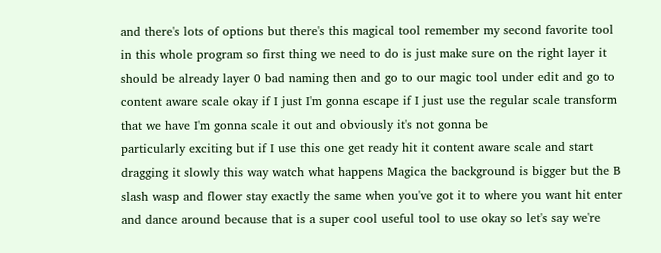and there's lots of options but there's this magical tool remember my second favorite tool in this whole program so first thing we need to do is just make sure on the right layer it should be already layer 0 bad naming then and go to our magic tool under edit and go to content aware scale okay if I just I'm gonna escape if I just use the regular scale transform that we have I'm gonna scale it out and obviously it's not gonna be
particularly exciting but if I use this one get ready hit it content aware scale and start dragging it slowly this way watch what happens Magica the background is bigger but the B slash wasp and flower stay exactly the same when you've got it to where you want hit enter and dance around because that is a super cool useful tool to use okay so let's say we're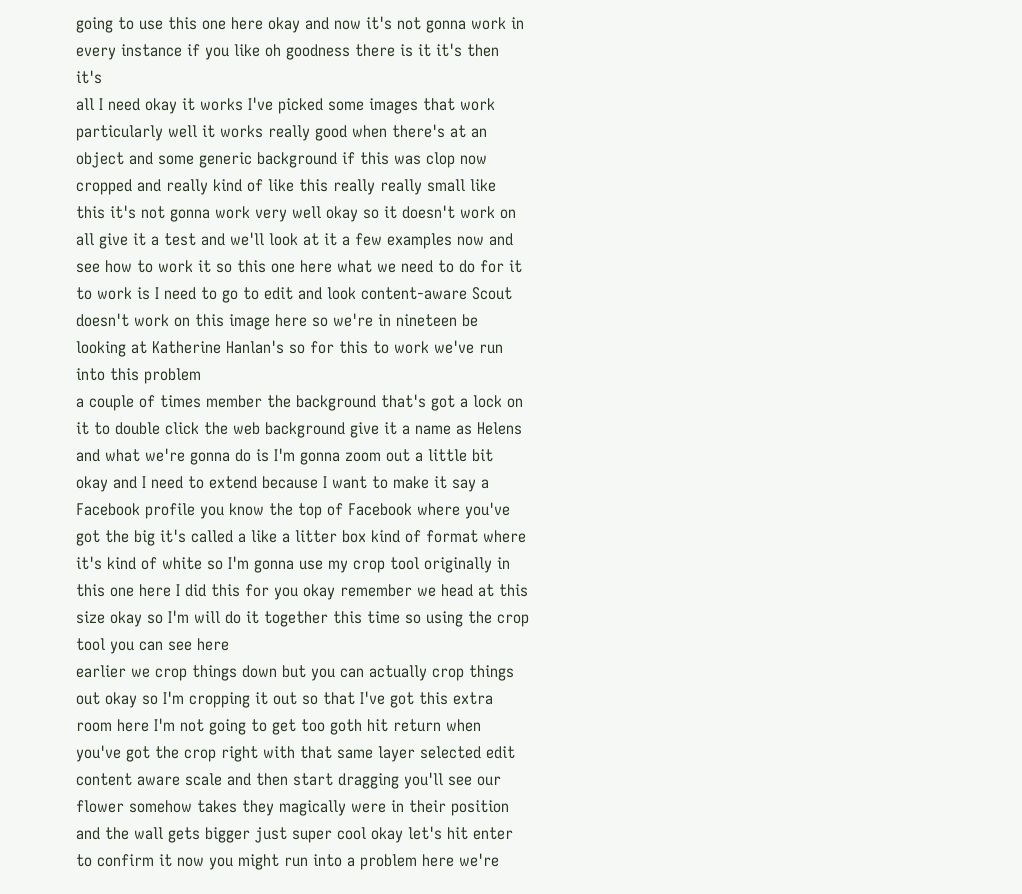going to use this one here okay and now it's not gonna work in every instance if you like oh goodness there is it it's then it's
all I need okay it works I've picked some images that work particularly well it works really good when there's at an object and some generic background if this was clop now cropped and really kind of like this really really small like this it's not gonna work very well okay so it doesn't work on all give it a test and we'll look at it a few examples now and see how to work it so this one here what we need to do for it to work is I need to go to edit and look content-aware Scout doesn't work on this image here so we're in nineteen be looking at Katherine Hanlan's so for this to work we've run into this problem
a couple of times member the background that's got a lock on it to double click the web background give it a name as Helens and what we're gonna do is I'm gonna zoom out a little bit okay and I need to extend because I want to make it say a Facebook profile you know the top of Facebook where you've got the big it's called a like a litter box kind of format where it's kind of white so I'm gonna use my crop tool originally in this one here I did this for you okay remember we head at this size okay so I'm will do it together this time so using the crop tool you can see here
earlier we crop things down but you can actually crop things out okay so I'm cropping it out so that I've got this extra room here I'm not going to get too goth hit return when you've got the crop right with that same layer selected edit content aware scale and then start dragging you'll see our flower somehow takes they magically were in their position and the wall gets bigger just super cool okay let's hit enter to confirm it now you might run into a problem here we're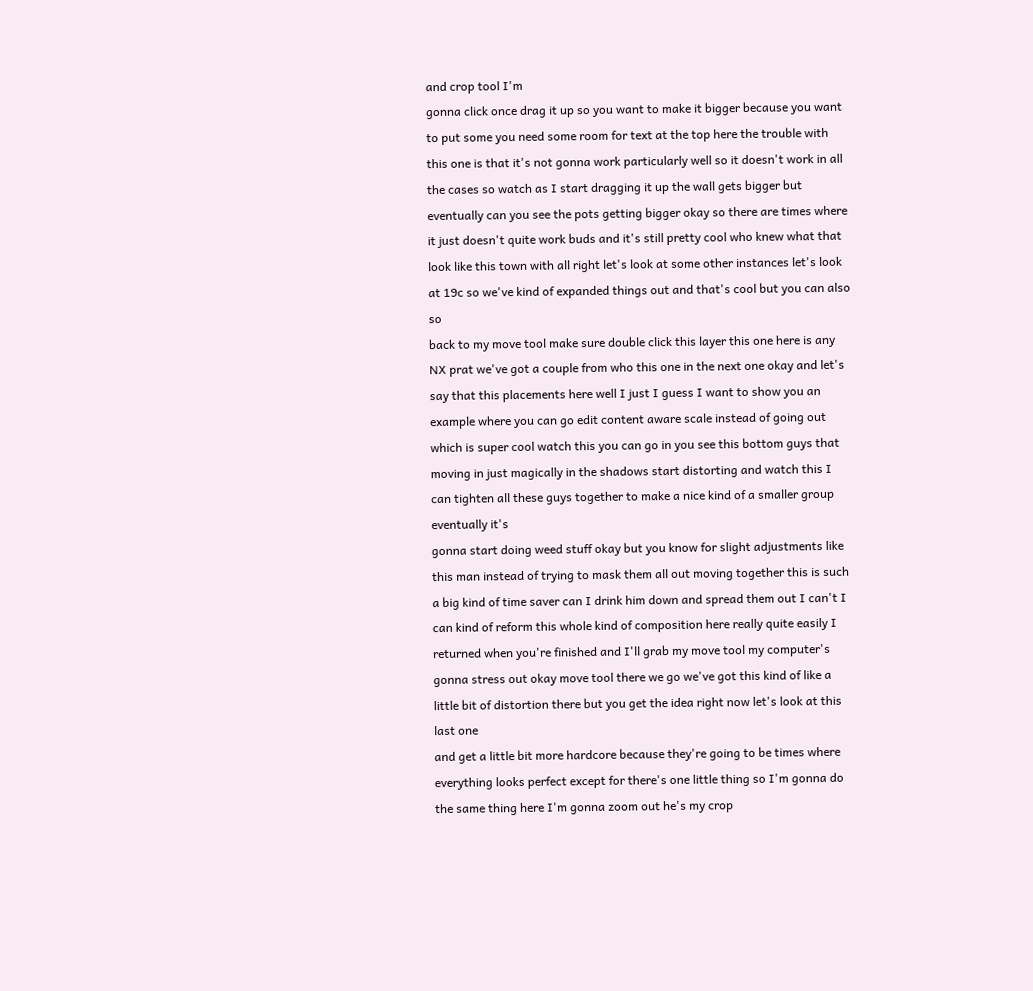and crop tool I'm
gonna click once drag it up so you want to make it bigger because you want to put some you need some room for text at the top here the trouble with this one is that it's not gonna work particularly well so it doesn't work in all the cases so watch as I start dragging it up the wall gets bigger but eventually can you see the pots getting bigger okay so there are times where it just doesn't quite work buds and it's still pretty cool who knew what that look like this town with all right let's look at some other instances let's look at 19c so we've kind of expanded things out and that's cool but you can also so
back to my move tool make sure double click this layer this one here is any NX prat we've got a couple from who this one in the next one okay and let's say that this placements here well I just I guess I want to show you an example where you can go edit content aware scale instead of going out which is super cool watch this you can go in you see this bottom guys that moving in just magically in the shadows start distorting and watch this I can tighten all these guys together to make a nice kind of a smaller group eventually it's
gonna start doing weed stuff okay but you know for slight adjustments like this man instead of trying to mask them all out moving together this is such a big kind of time saver can I drink him down and spread them out I can't I can kind of reform this whole kind of composition here really quite easily I returned when you're finished and I'll grab my move tool my computer's gonna stress out okay move tool there we go we've got this kind of like a little bit of distortion there but you get the idea right now let's look at this last one
and get a little bit more hardcore because they're going to be times where everything looks perfect except for there's one little thing so I'm gonna do the same thing here I'm gonna zoom out he's my crop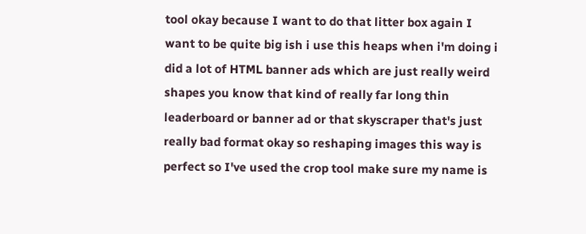tool okay because I want to do that litter box again I want to be quite big ish i use this heaps when i'm doing i did a lot of HTML banner ads which are just really weird shapes you know that kind of really far long thin leaderboard or banner ad or that skyscraper that's just really bad format okay so reshaping images this way is
perfect so I've used the crop tool make sure my name is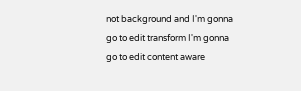not background and I'm gonna go to edit transform I'm gonna go to edit content aware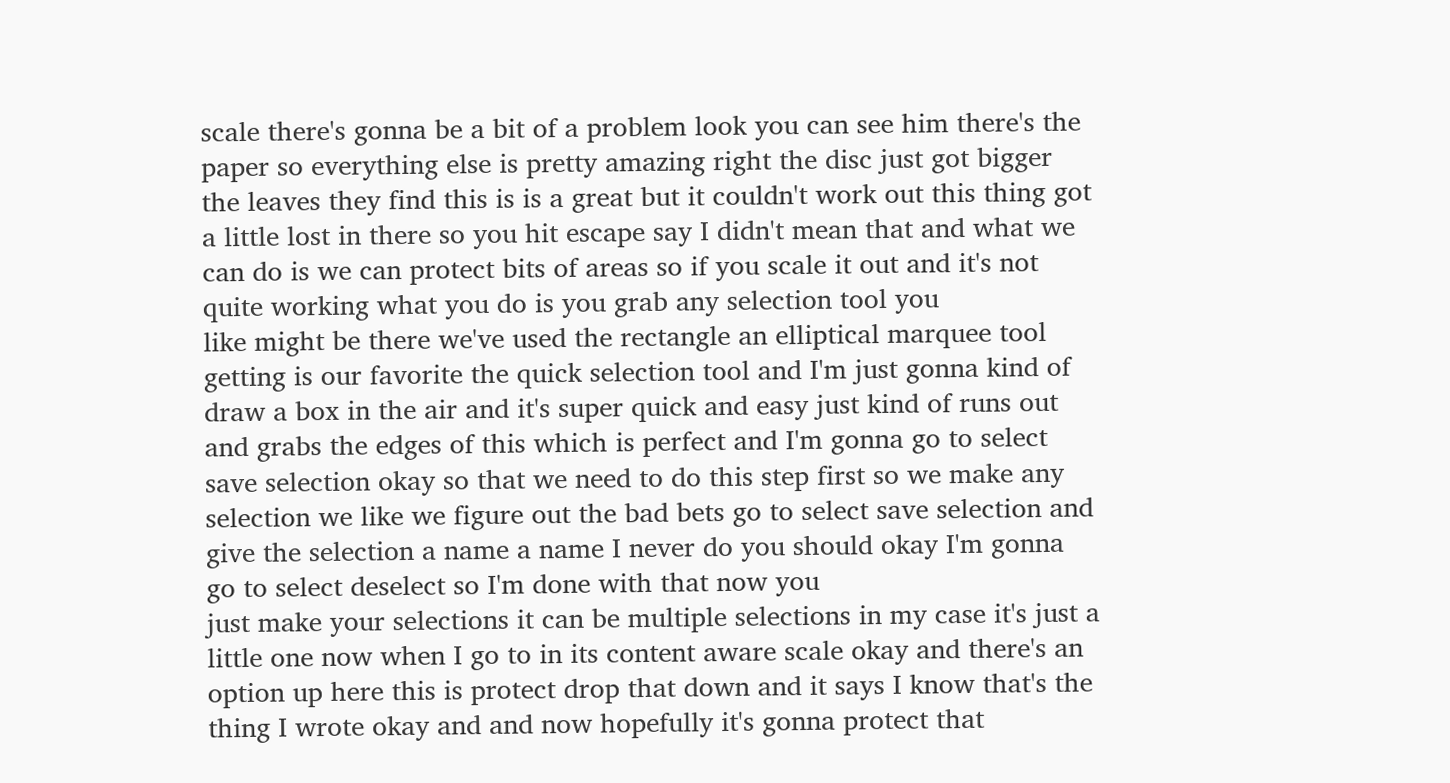scale there's gonna be a bit of a problem look you can see him there's the paper so everything else is pretty amazing right the disc just got bigger the leaves they find this is is a great but it couldn't work out this thing got a little lost in there so you hit escape say I didn't mean that and what we can do is we can protect bits of areas so if you scale it out and it's not quite working what you do is you grab any selection tool you
like might be there we've used the rectangle an elliptical marquee tool getting is our favorite the quick selection tool and I'm just gonna kind of draw a box in the air and it's super quick and easy just kind of runs out and grabs the edges of this which is perfect and I'm gonna go to select save selection okay so that we need to do this step first so we make any selection we like we figure out the bad bets go to select save selection and give the selection a name a name I never do you should okay I'm gonna go to select deselect so I'm done with that now you
just make your selections it can be multiple selections in my case it's just a little one now when I go to in its content aware scale okay and there's an option up here this is protect drop that down and it says I know that's the thing I wrote okay and and now hopefully it's gonna protect that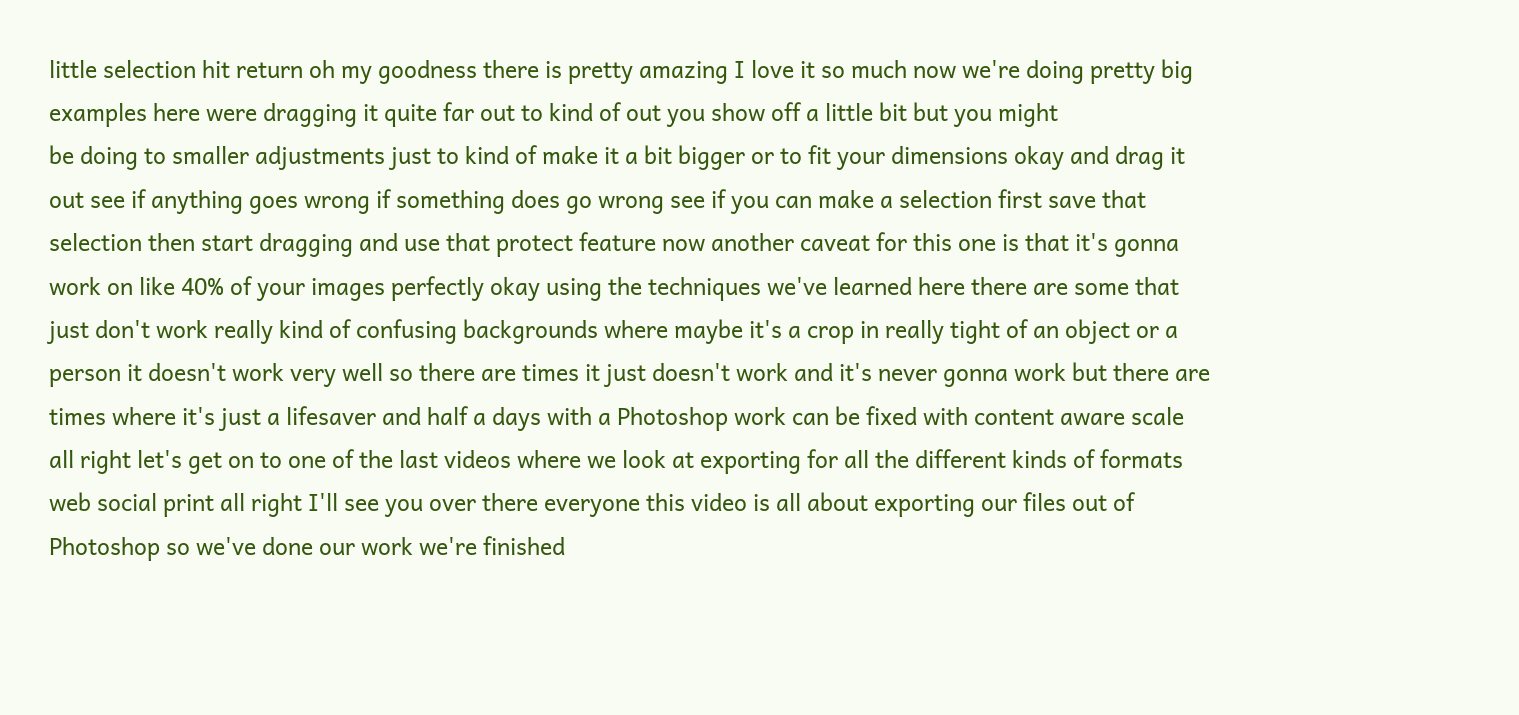little selection hit return oh my goodness there is pretty amazing I love it so much now we're doing pretty big examples here were dragging it quite far out to kind of out you show off a little bit but you might
be doing to smaller adjustments just to kind of make it a bit bigger or to fit your dimensions okay and drag it out see if anything goes wrong if something does go wrong see if you can make a selection first save that selection then start dragging and use that protect feature now another caveat for this one is that it's gonna work on like 40% of your images perfectly okay using the techniques we've learned here there are some that just don't work really kind of confusing backgrounds where maybe it's a crop in really tight of an object or a
person it doesn't work very well so there are times it just doesn't work and it's never gonna work but there are times where it's just a lifesaver and half a days with a Photoshop work can be fixed with content aware scale all right let's get on to one of the last videos where we look at exporting for all the different kinds of formats web social print all right I'll see you over there everyone this video is all about exporting our files out of Photoshop so we've done our work we're finished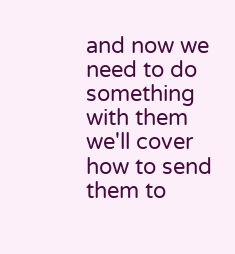and now we need to do something with them we'll cover how to send them to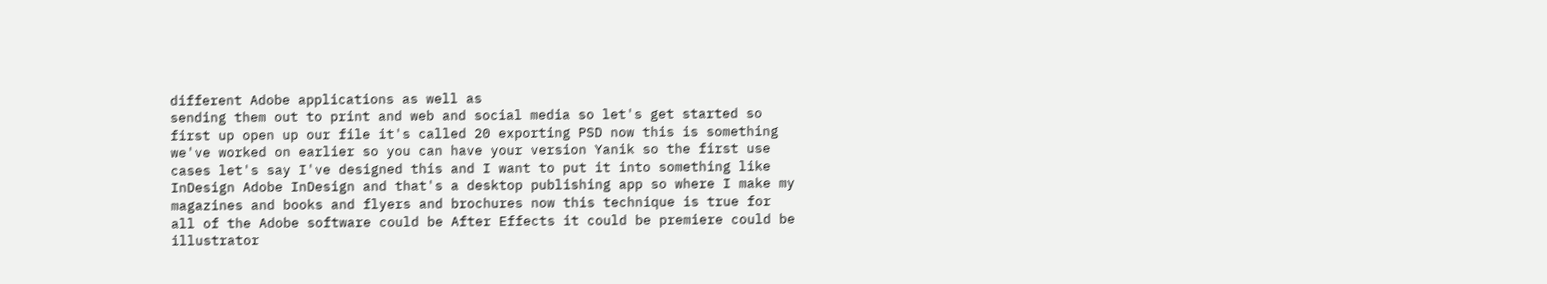different Adobe applications as well as
sending them out to print and web and social media so let's get started so first up open up our file it's called 20 exporting PSD now this is something we've worked on earlier so you can have your version Yanik so the first use cases let's say I've designed this and I want to put it into something like InDesign Adobe InDesign and that's a desktop publishing app so where I make my magazines and books and flyers and brochures now this technique is true for all of the Adobe software could be After Effects it could be premiere could be illustrator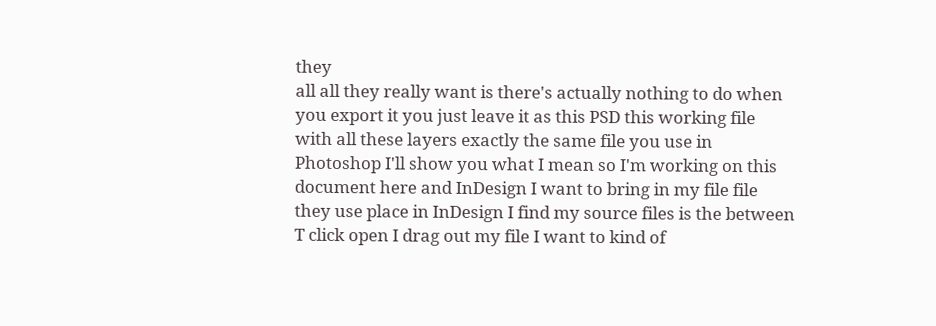they
all all they really want is there's actually nothing to do when you export it you just leave it as this PSD this working file with all these layers exactly the same file you use in Photoshop I'll show you what I mean so I'm working on this document here and InDesign I want to bring in my file file they use place in InDesign I find my source files is the between T click open I drag out my file I want to kind of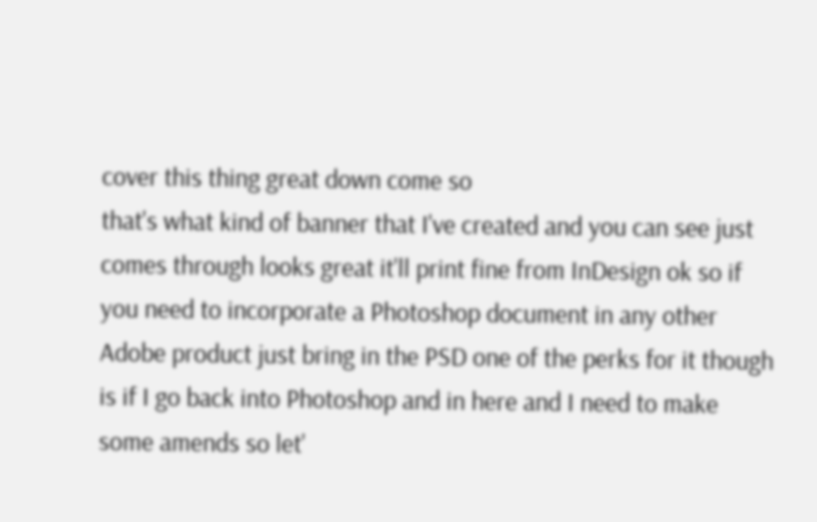cover this thing great down come so
that's what kind of banner that I've created and you can see just comes through looks great it'll print fine from InDesign ok so if you need to incorporate a Photoshop document in any other Adobe product just bring in the PSD one of the perks for it though is if I go back into Photoshop and in here and I need to make some amends so let'